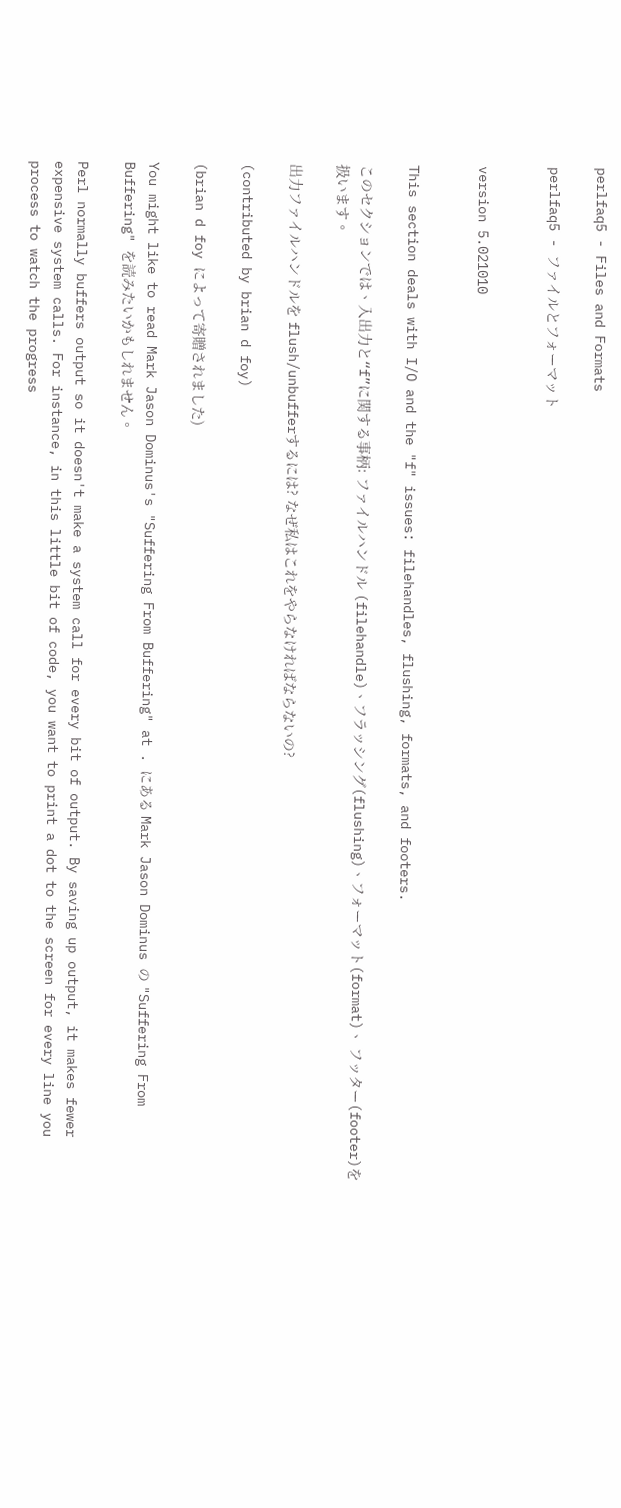perlfaq5 - Files and Formats

perlfaq5 - ファイルとフォーマット


version 5.021010


This section deals with I/O and the "f" issues: filehandles, flushing, formats, and footers.

このセクションでは、入出力と“f”に関する事柄: ファイルハンドル (filehandle)、フラッシング(flushing)、フォーマット(format)、 フッター(footer)を扱います。

出力ファイルハンドルを flush/unbufferするには? なぜ私はこれをやらなければならないの?

(contributed by brian d foy)

(brian d foy によって寄贈されました)

You might like to read Mark Jason Dominus's "Suffering From Buffering" at . にある Mark Jason Dominus の "Suffering From Buffering" を読みたいかもしれません。

Perl normally buffers output so it doesn't make a system call for every bit of output. By saving up output, it makes fewer expensive system calls. For instance, in this little bit of code, you want to print a dot to the screen for every line you process to watch the progress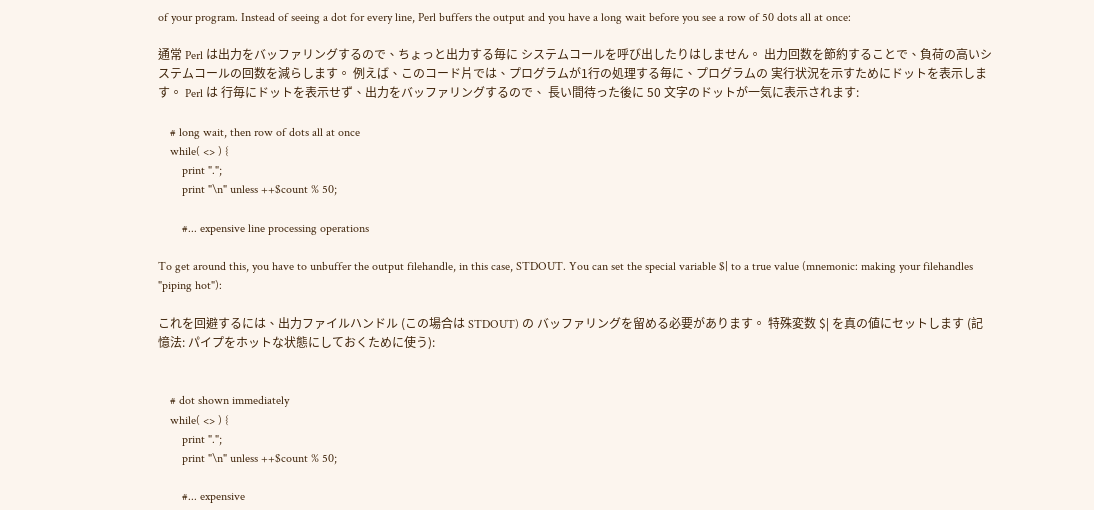of your program. Instead of seeing a dot for every line, Perl buffers the output and you have a long wait before you see a row of 50 dots all at once:

通常 Perl は出力をバッファリングするので、ちょっと出力する毎に システムコールを呼び出したりはしません。 出力回数を節約することで、負荷の高いシステムコールの回数を減らします。 例えば、このコード片では、プログラムが1行の処理する毎に、プログラムの 実行状況を示すためにドットを表示します。 Perl は 行毎にドットを表示せず、出力をバッファリングするので、 長い間待った後に 50 文字のドットが一気に表示されます:

    # long wait, then row of dots all at once
    while( <> ) {
        print ".";
        print "\n" unless ++$count % 50;

        #... expensive line processing operations

To get around this, you have to unbuffer the output filehandle, in this case, STDOUT. You can set the special variable $| to a true value (mnemonic: making your filehandles "piping hot"):

これを回避するには、出力ファイルハンドル (この場合は STDOUT) の バッファリングを留める必要があります。 特殊変数 $| を真の値にセットします (記憶法: パイプをホットな状態にしておくために使う):


    # dot shown immediately
    while( <> ) {
        print ".";
        print "\n" unless ++$count % 50;

        #... expensive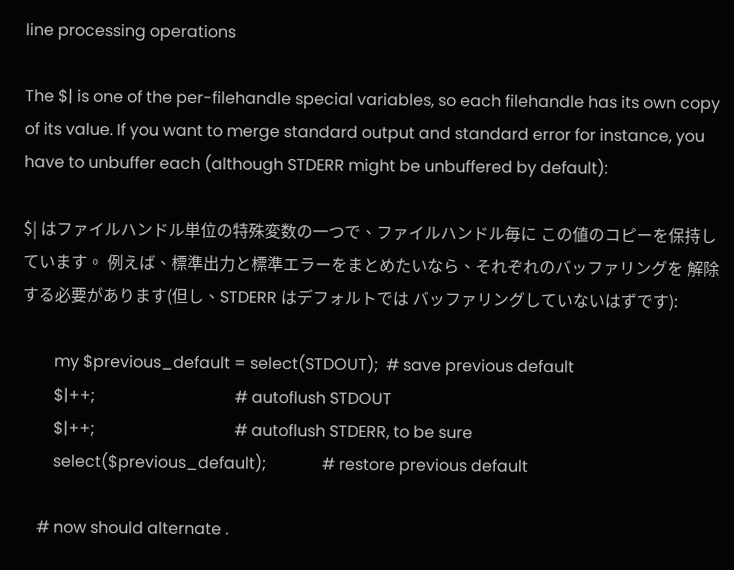line processing operations

The $| is one of the per-filehandle special variables, so each filehandle has its own copy of its value. If you want to merge standard output and standard error for instance, you have to unbuffer each (although STDERR might be unbuffered by default):

$| はファイルハンドル単位の特殊変数の一つで、ファイルハンドル毎に この値のコピーを保持しています。 例えば、標準出力と標準エラーをまとめたいなら、それぞれのバッファリングを 解除する必要があります(但し、STDERR はデフォルトでは バッファリングしていないはずです):

        my $previous_default = select(STDOUT);  # save previous default
        $|++;                                   # autoflush STDOUT
        $|++;                                   # autoflush STDERR, to be sure
        select($previous_default);              # restore previous default

    # now should alternate .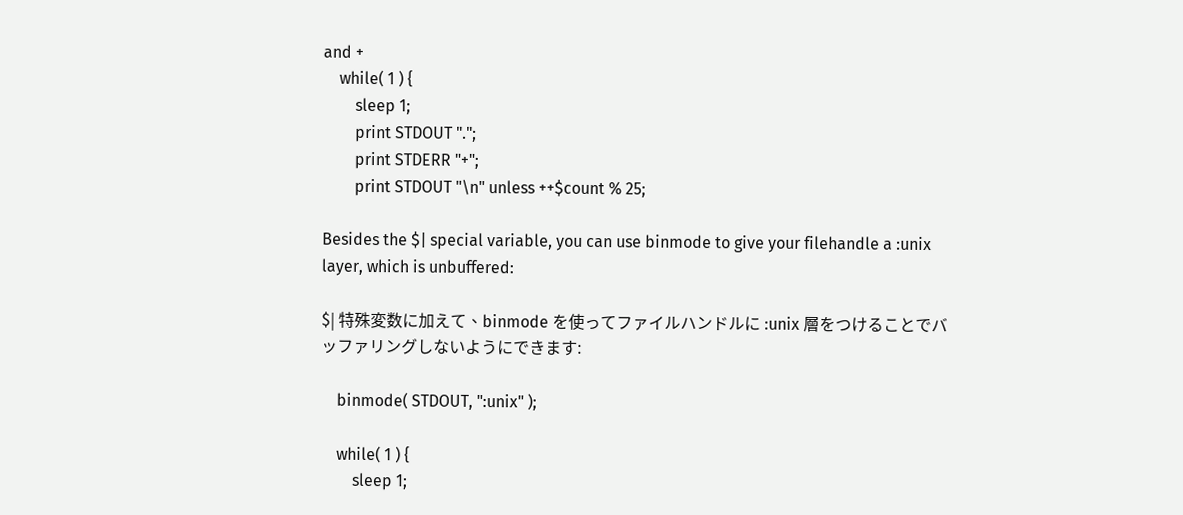and +
    while( 1 ) {
        sleep 1;
        print STDOUT ".";
        print STDERR "+";
        print STDOUT "\n" unless ++$count % 25;

Besides the $| special variable, you can use binmode to give your filehandle a :unix layer, which is unbuffered:

$| 特殊変数に加えて、binmode を使ってファイルハンドルに :unix 層をつけることでバッファリングしないようにできます:

    binmode( STDOUT, ":unix" );

    while( 1 ) {
        sleep 1;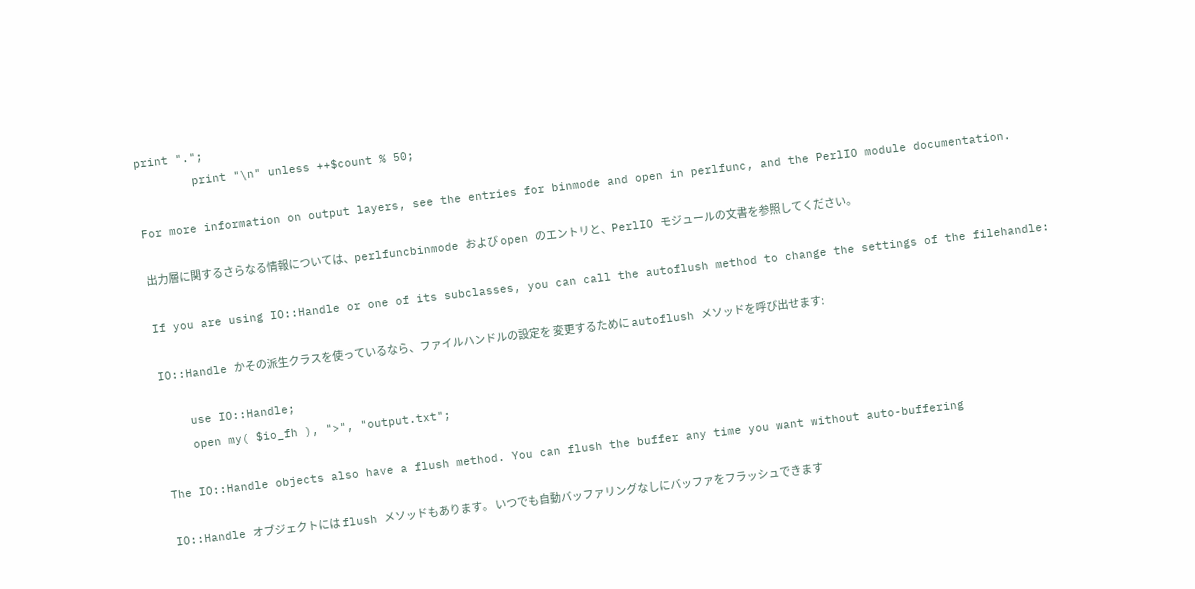print ".";
        print "\n" unless ++$count % 50;

For more information on output layers, see the entries for binmode and open in perlfunc, and the PerlIO module documentation.

出力層に関するさらなる情報については、perlfuncbinmode および open のエントリと、PerlIO モジュールの文書を参照してください。

If you are using IO::Handle or one of its subclasses, you can call the autoflush method to change the settings of the filehandle:

IO::Handle かその派生クラスを使っているなら、ファイルハンドルの設定を 変更するために autoflush メソッドを呼び出せます:

    use IO::Handle;
    open my( $io_fh ), ">", "output.txt";

The IO::Handle objects also have a flush method. You can flush the buffer any time you want without auto-buffering

IO::Handle オブジェクトには flush メソッドもあります。 いつでも自動バッファリングなしにバッファをフラッシュできます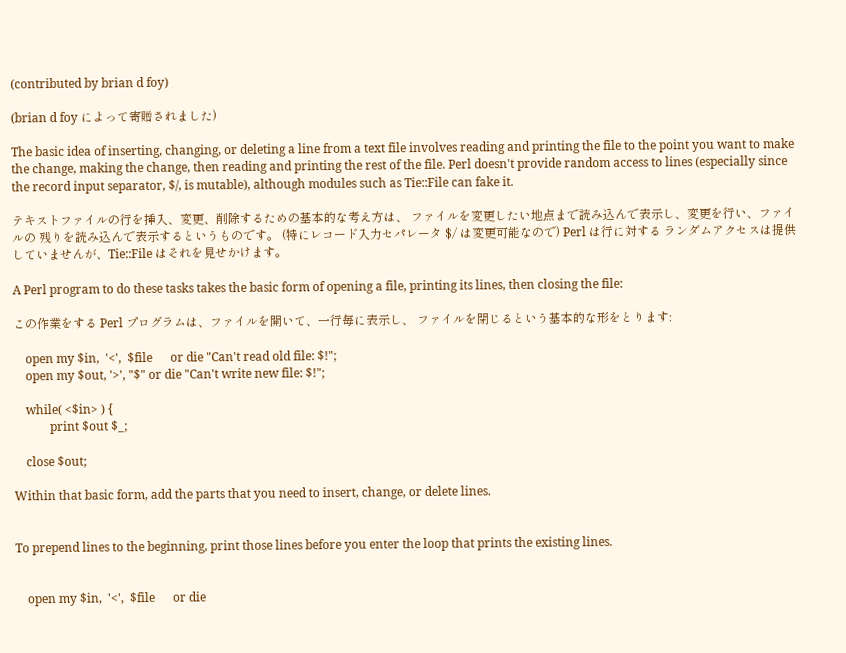(contributed by brian d foy)

(brian d foy によって寄贈されました)

The basic idea of inserting, changing, or deleting a line from a text file involves reading and printing the file to the point you want to make the change, making the change, then reading and printing the rest of the file. Perl doesn't provide random access to lines (especially since the record input separator, $/, is mutable), although modules such as Tie::File can fake it.

テキストファイルの行を挿入、変更、削除するための基本的な考え方は、 ファイルを変更したい地点まで読み込んで表示し、変更を行い、ファイルの 残りを読み込んで表示するというものです。 (特にレコード入力セパレータ $/ は変更可能なので) Perl は行に対する ランダムアクセスは提供していませんが、Tie::File はそれを見せかけます。

A Perl program to do these tasks takes the basic form of opening a file, printing its lines, then closing the file:

この作業をする Perl プログラムは、ファイルを開いて、一行毎に表示し、 ファイルを閉じるという基本的な形をとります:

    open my $in,  '<',  $file      or die "Can't read old file: $!";
    open my $out, '>', "$" or die "Can't write new file: $!";

    while( <$in> ) {
            print $out $_;

    close $out;

Within that basic form, add the parts that you need to insert, change, or delete lines.


To prepend lines to the beginning, print those lines before you enter the loop that prints the existing lines.


    open my $in,  '<',  $file      or die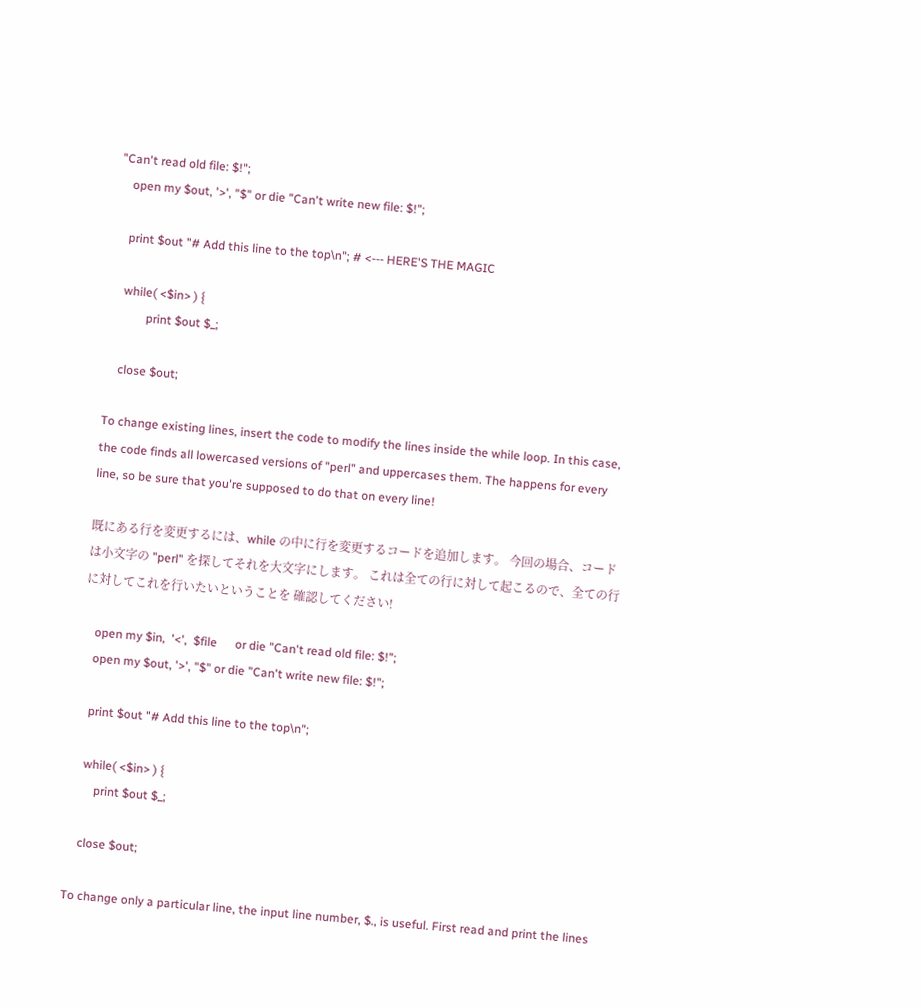"Can't read old file: $!";
    open my $out, '>', "$" or die "Can't write new file: $!";

    print $out "# Add this line to the top\n"; # <--- HERE'S THE MAGIC

    while( <$in> ) {
            print $out $_;

    close $out;

To change existing lines, insert the code to modify the lines inside the while loop. In this case, the code finds all lowercased versions of "perl" and uppercases them. The happens for every line, so be sure that you're supposed to do that on every line!

既にある行を変更するには、while の中に行を変更するコードを追加します。 今回の場合、コードは小文字の "perl" を探してそれを大文字にします。 これは全ての行に対して起こるので、全ての行に対してこれを行いたいということを 確認してください!

    open my $in,  '<',  $file      or die "Can't read old file: $!";
    open my $out, '>', "$" or die "Can't write new file: $!";

    print $out "# Add this line to the top\n";

    while( <$in> ) {
        print $out $_;

    close $out;

To change only a particular line, the input line number, $., is useful. First read and print the lines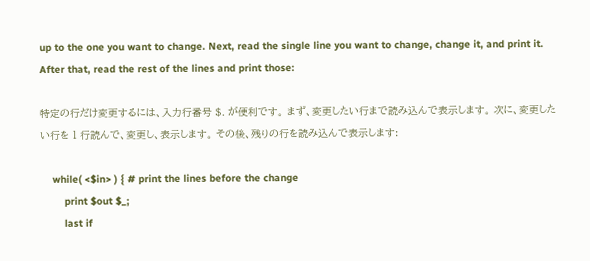up to the one you want to change. Next, read the single line you want to change, change it, and print it. After that, read the rest of the lines and print those:

特定の行だけ変更するには、入力行番号 $. が便利です。 まず、変更したい行まで読み込んで表示します。 次に、変更したい行を 1 行読んで、変更し、表示します。 その後、残りの行を読み込んで表示します:

    while( <$in> ) { # print the lines before the change
        print $out $_;
        last if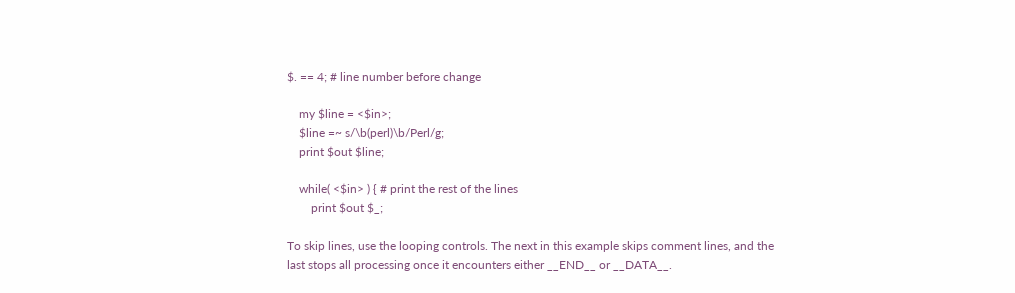$. == 4; # line number before change

    my $line = <$in>;
    $line =~ s/\b(perl)\b/Perl/g;
    print $out $line;

    while( <$in> ) { # print the rest of the lines
        print $out $_;

To skip lines, use the looping controls. The next in this example skips comment lines, and the last stops all processing once it encounters either __END__ or __DATA__.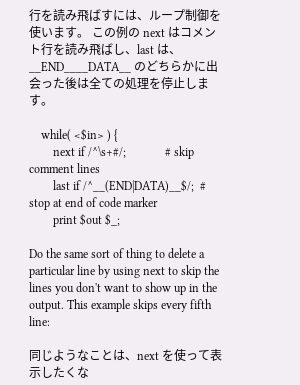行を読み飛ばすには、ループ制御を使います。 この例の next はコメント行を読み飛ばし、last は、__END____DATA__ のどちらかに出会った後は全ての処理を停止します。

    while( <$in> ) {
        next if /^\s+#/;             # skip comment lines
        last if /^__(END|DATA)__$/;  # stop at end of code marker
        print $out $_;

Do the same sort of thing to delete a particular line by using next to skip the lines you don't want to show up in the output. This example skips every fifth line:

同じようなことは、next を使って表示したくな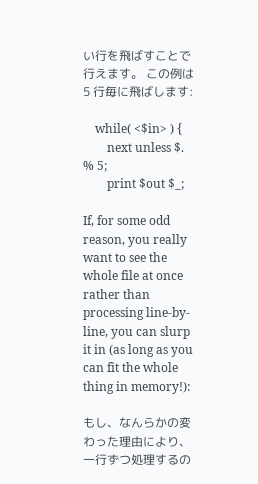い行を飛ばすことで行えます。 この例は 5 行毎に飛ばします:

    while( <$in> ) {
        next unless $. % 5;
        print $out $_;

If, for some odd reason, you really want to see the whole file at once rather than processing line-by-line, you can slurp it in (as long as you can fit the whole thing in memory!):

もし、なんらかの変わった理由により、一行ずつ処理するの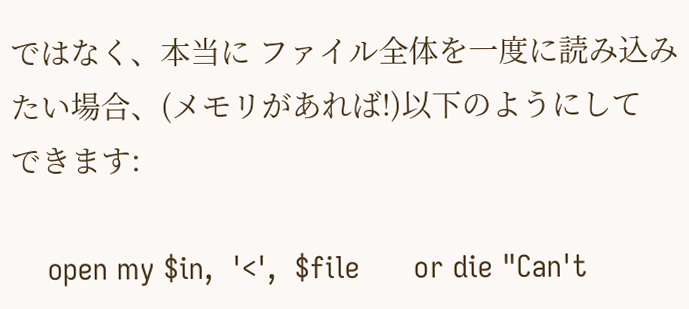ではなく、本当に ファイル全体を一度に読み込みたい場合、(メモリがあれば!)以下のようにして できます:

    open my $in,  '<',  $file      or die "Can't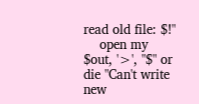read old file: $!"
    open my $out, '>', "$" or die "Can't write new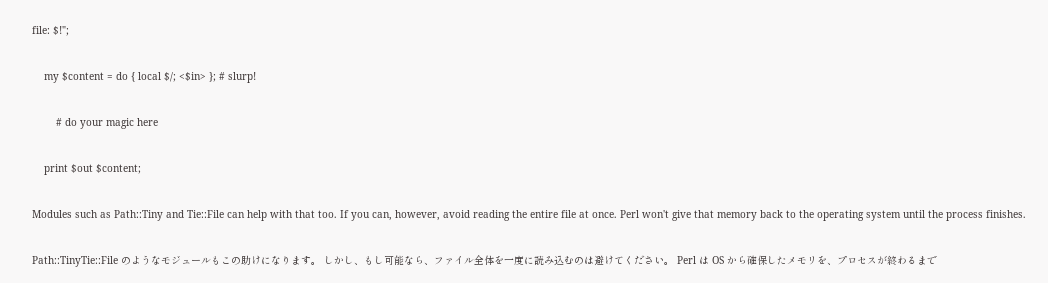file: $!";

    my $content = do { local $/; <$in> }; # slurp!

        # do your magic here

    print $out $content;

Modules such as Path::Tiny and Tie::File can help with that too. If you can, however, avoid reading the entire file at once. Perl won't give that memory back to the operating system until the process finishes.

Path::TinyTie::File のようなモジュールもこの助けになります。 しかし、もし可能なら、ファイル全体を一度に読み込むのは避けてください。 Perl は OS から確保したメモリを、プロセスが終わるまで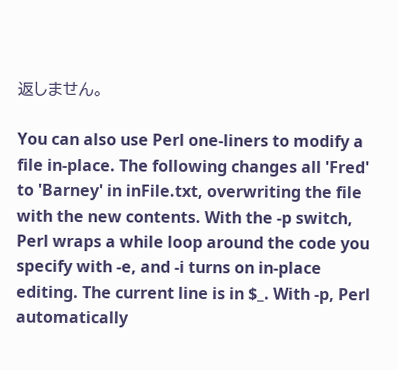返しません。

You can also use Perl one-liners to modify a file in-place. The following changes all 'Fred' to 'Barney' in inFile.txt, overwriting the file with the new contents. With the -p switch, Perl wraps a while loop around the code you specify with -e, and -i turns on in-place editing. The current line is in $_. With -p, Perl automatically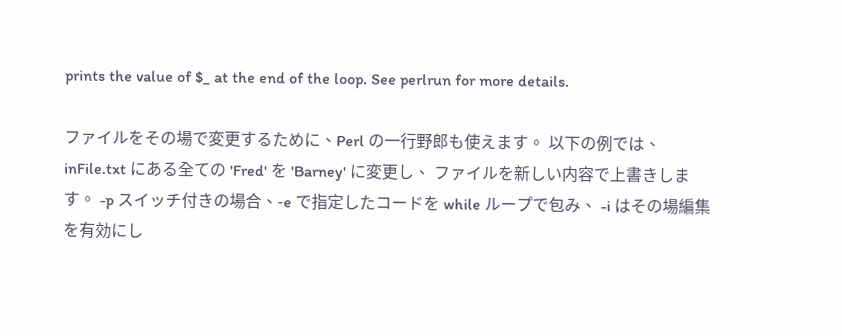prints the value of $_ at the end of the loop. See perlrun for more details.

ファイルをその場で変更するために、Perl の一行野郎も使えます。 以下の例では、inFile.txt にある全ての 'Fred' を 'Barney' に変更し、 ファイルを新しい内容で上書きします。 -p スイッチ付きの場合、-e で指定したコードを while ループで包み、 -i はその場編集を有効にし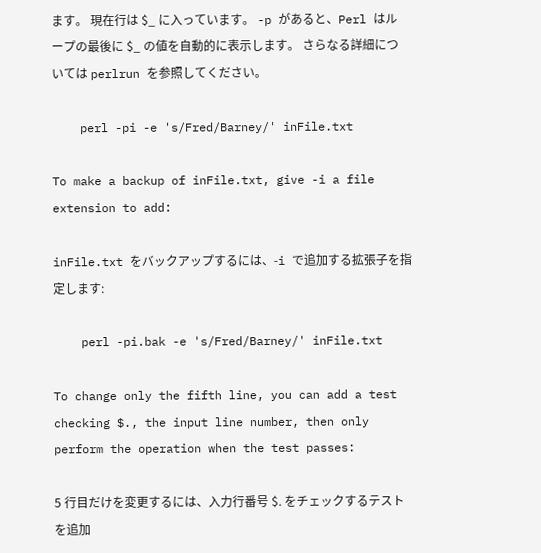ます。 現在行は $_ に入っています。 -p があると、Perl はループの最後に $_ の値を自動的に表示します。 さらなる詳細については perlrun を参照してください。

    perl -pi -e 's/Fred/Barney/' inFile.txt

To make a backup of inFile.txt, give -i a file extension to add:

inFile.txt をバックアップするには、-i で追加する拡張子を指定します:

    perl -pi.bak -e 's/Fred/Barney/' inFile.txt

To change only the fifth line, you can add a test checking $., the input line number, then only perform the operation when the test passes:

5 行目だけを変更するには、入力行番号 $. をチェックするテストを追加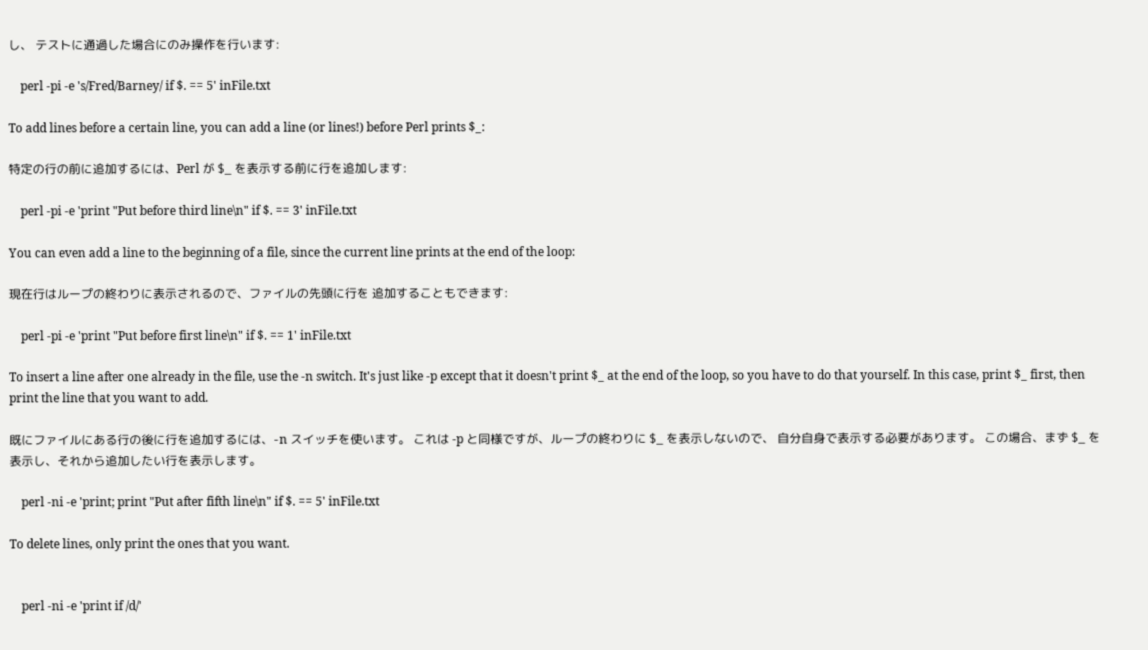し、 テストに通過した場合にのみ操作を行います:

    perl -pi -e 's/Fred/Barney/ if $. == 5' inFile.txt

To add lines before a certain line, you can add a line (or lines!) before Perl prints $_:

特定の行の前に追加するには、Perl が $_ を表示する前に行を追加します:

    perl -pi -e 'print "Put before third line\n" if $. == 3' inFile.txt

You can even add a line to the beginning of a file, since the current line prints at the end of the loop:

現在行はループの終わりに表示されるので、ファイルの先頭に行を 追加することもできます:

    perl -pi -e 'print "Put before first line\n" if $. == 1' inFile.txt

To insert a line after one already in the file, use the -n switch. It's just like -p except that it doesn't print $_ at the end of the loop, so you have to do that yourself. In this case, print $_ first, then print the line that you want to add.

既にファイルにある行の後に行を追加するには、-n スイッチを使います。 これは -p と同様ですが、ループの終わりに $_ を表示しないので、 自分自身で表示する必要があります。 この場合、まず $_ を表示し、それから追加したい行を表示します。

    perl -ni -e 'print; print "Put after fifth line\n" if $. == 5' inFile.txt

To delete lines, only print the ones that you want.


    perl -ni -e 'print if /d/'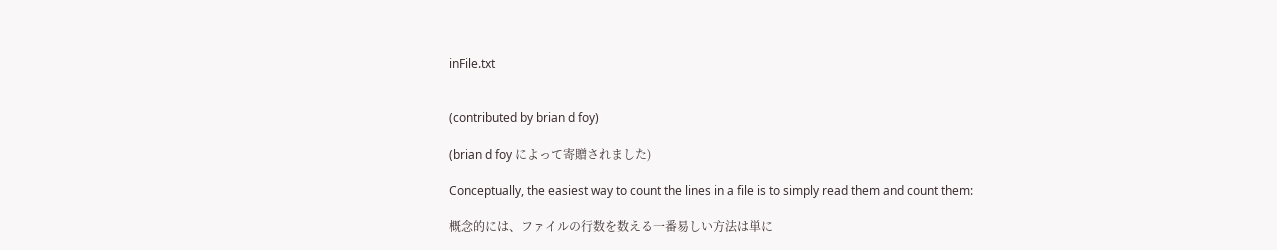inFile.txt


(contributed by brian d foy)

(brian d foy によって寄贈されました)

Conceptually, the easiest way to count the lines in a file is to simply read them and count them:

概念的には、ファイルの行数を数える一番易しい方法は単に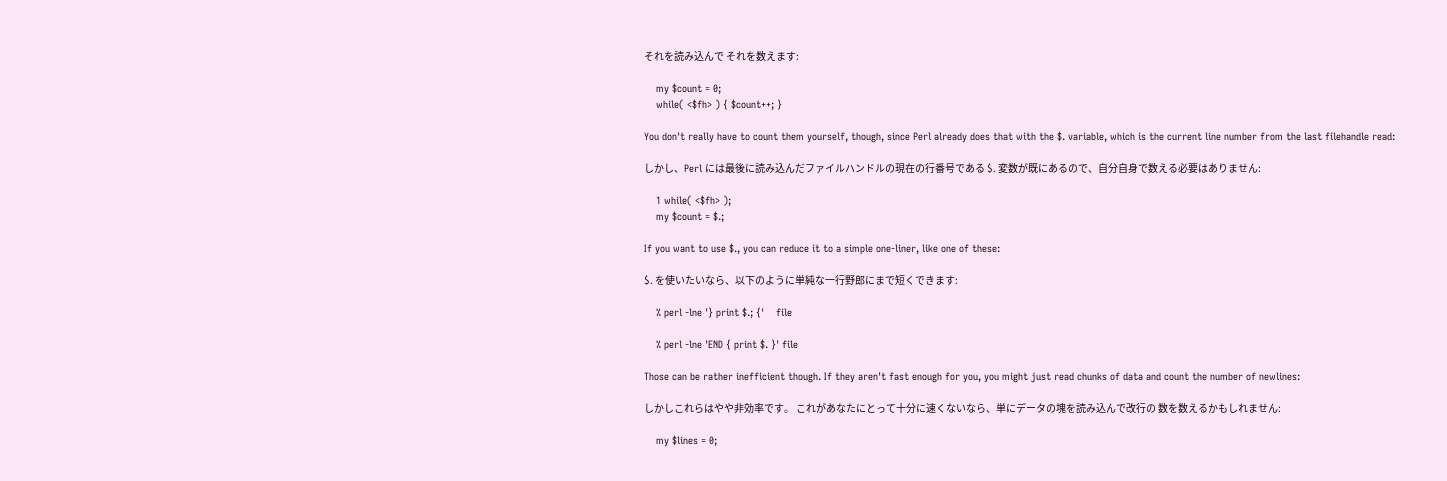それを読み込んで それを数えます:

    my $count = 0;
    while( <$fh> ) { $count++; }

You don't really have to count them yourself, though, since Perl already does that with the $. variable, which is the current line number from the last filehandle read:

しかし、Perl には最後に読み込んだファイルハンドルの現在の行番号である $. 変数が既にあるので、自分自身で数える必要はありません:

    1 while( <$fh> );
    my $count = $.;

If you want to use $., you can reduce it to a simple one-liner, like one of these:

$. を使いたいなら、以下のように単純な一行野郎にまで短くできます:

    % perl -lne '} print $.; {'    file

    % perl -lne 'END { print $. }' file

Those can be rather inefficient though. If they aren't fast enough for you, you might just read chunks of data and count the number of newlines:

しかしこれらはやや非効率です。 これがあなたにとって十分に速くないなら、単にデータの塊を読み込んで改行の 数を数えるかもしれません:

    my $lines = 0;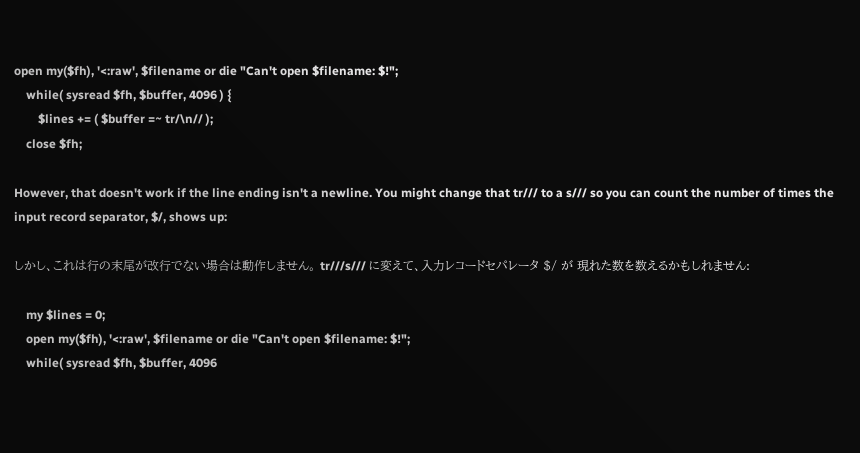open my($fh), '<:raw', $filename or die "Can't open $filename: $!";
    while( sysread $fh, $buffer, 4096 ) {
        $lines += ( $buffer =~ tr/\n// );
    close $fh;

However, that doesn't work if the line ending isn't a newline. You might change that tr/// to a s/// so you can count the number of times the input record separator, $/, shows up:

しかし、これは行の末尾が改行でない場合は動作しません。 tr///s/// に変えて、入力レコードセパレータ $/ が 現れた数を数えるかもしれません:

    my $lines = 0;
    open my($fh), '<:raw', $filename or die "Can't open $filename: $!";
    while( sysread $fh, $buffer, 4096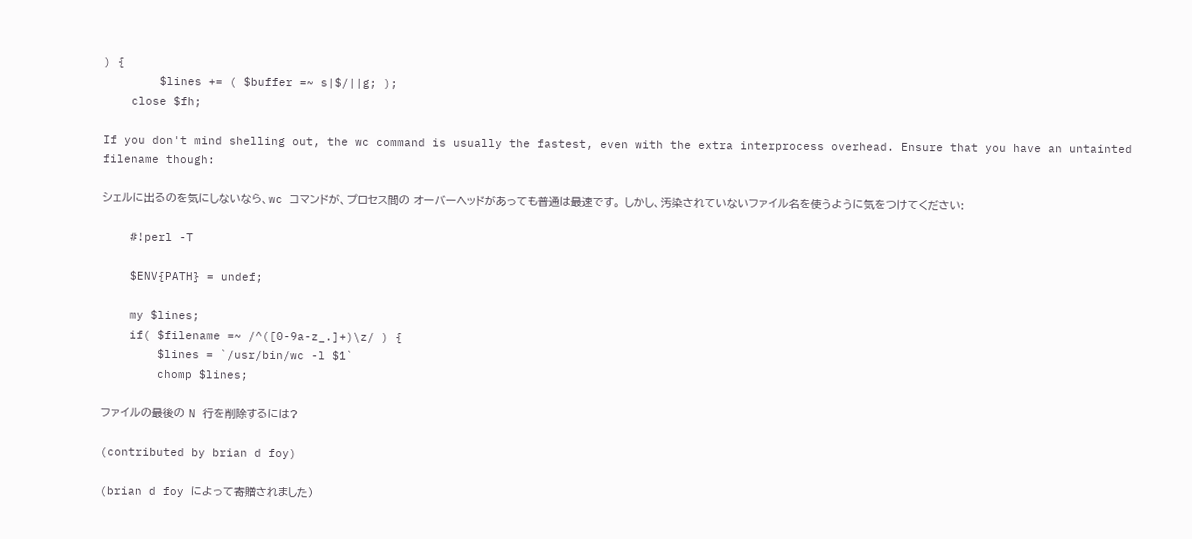) {
        $lines += ( $buffer =~ s|$/||g; );
    close $fh;

If you don't mind shelling out, the wc command is usually the fastest, even with the extra interprocess overhead. Ensure that you have an untainted filename though:

シェルに出るのを気にしないなら、wc コマンドが、プロセス間の オーバーヘッドがあっても普通は最速です。 しかし、汚染されていないファイル名を使うように気をつけてください:

    #!perl -T

    $ENV{PATH} = undef;

    my $lines;
    if( $filename =~ /^([0-9a-z_.]+)\z/ ) {
        $lines = `/usr/bin/wc -l $1`
        chomp $lines;

ファイルの最後の N 行を削除するには?

(contributed by brian d foy)

(brian d foy によって寄贈されました)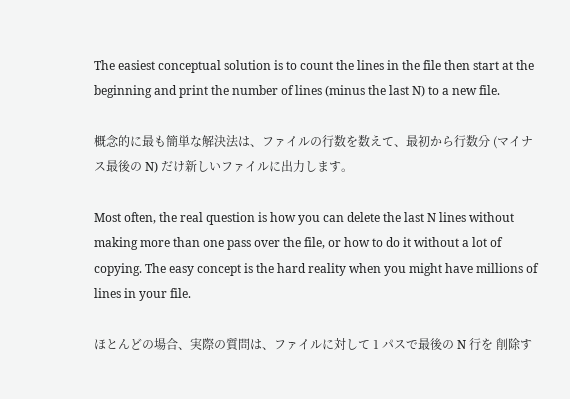The easiest conceptual solution is to count the lines in the file then start at the beginning and print the number of lines (minus the last N) to a new file.

概念的に最も簡単な解決法は、ファイルの行数を数えて、最初から行数分 (マイナス最後の N) だけ新しいファイルに出力します。

Most often, the real question is how you can delete the last N lines without making more than one pass over the file, or how to do it without a lot of copying. The easy concept is the hard reality when you might have millions of lines in your file.

ほとんどの場合、実際の質問は、ファイルに対して 1 パスで最後の N 行を 削除す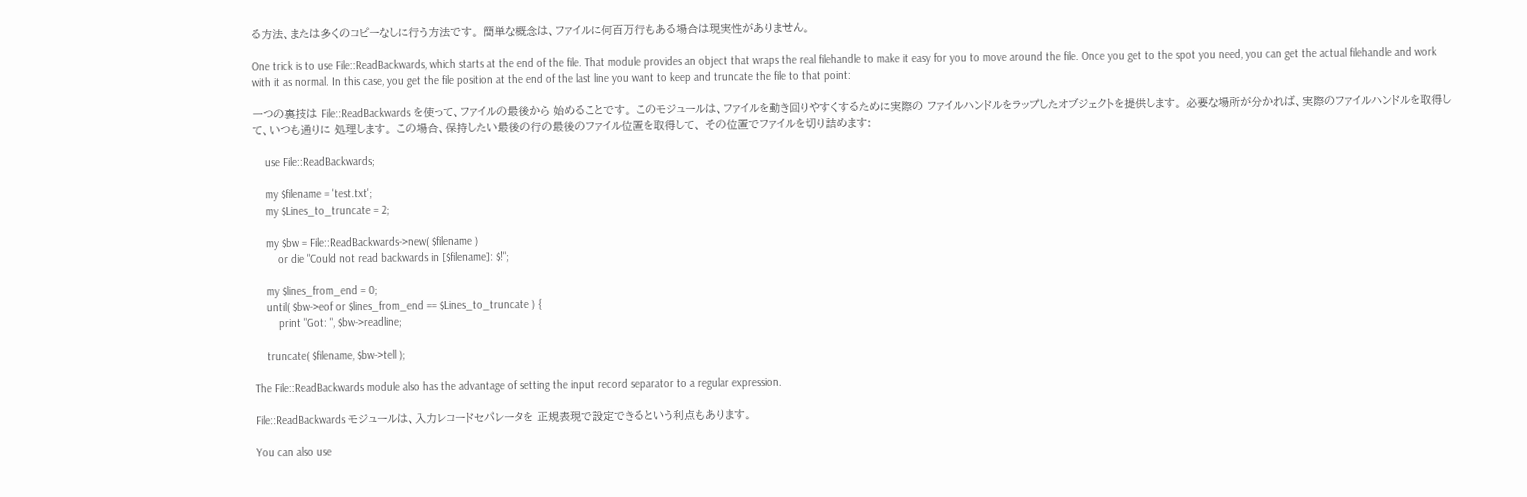る方法、または多くのコピーなしに行う方法です。 簡単な概念は、ファイルに何百万行もある場合は現実性がありません。

One trick is to use File::ReadBackwards, which starts at the end of the file. That module provides an object that wraps the real filehandle to make it easy for you to move around the file. Once you get to the spot you need, you can get the actual filehandle and work with it as normal. In this case, you get the file position at the end of the last line you want to keep and truncate the file to that point:

一つの裏技は File::ReadBackwards を使って、ファイルの最後から 始めることです。 このモジュールは、ファイルを動き回りやすくするために実際の ファイルハンドルをラップしたオブジェクトを提供します。 必要な場所が分かれば、実際のファイルハンドルを取得して、いつも通りに 処理します。 この場合、保持したい最後の行の最後のファイル位置を取得して、 その位置でファイルを切り詰めます:

    use File::ReadBackwards;

    my $filename = 'test.txt';
    my $Lines_to_truncate = 2;

    my $bw = File::ReadBackwards->new( $filename )
        or die "Could not read backwards in [$filename]: $!";

    my $lines_from_end = 0;
    until( $bw->eof or $lines_from_end == $Lines_to_truncate ) {
        print "Got: ", $bw->readline;

    truncate( $filename, $bw->tell );

The File::ReadBackwards module also has the advantage of setting the input record separator to a regular expression.

File::ReadBackwards モジュールは、入力レコードセパレータを 正規表現で設定できるという利点もあります。

You can also use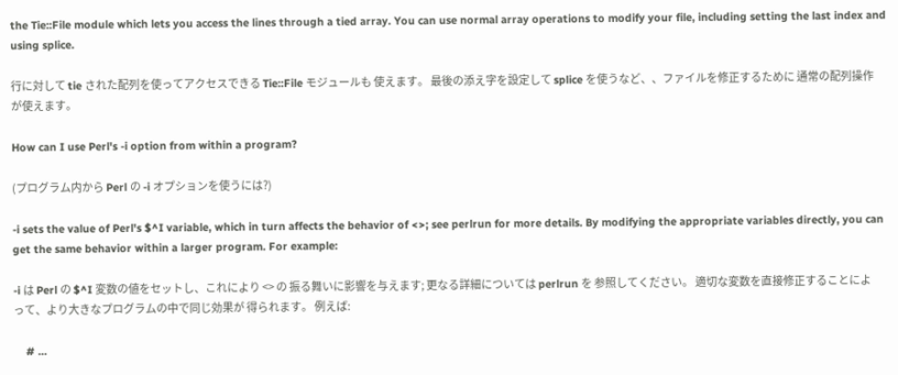the Tie::File module which lets you access the lines through a tied array. You can use normal array operations to modify your file, including setting the last index and using splice.

行に対して tie された配列を使ってアクセスできる Tie::File モジュールも 使えます。 最後の添え字を設定して splice を使うなど、、ファイルを修正するために 通常の配列操作が使えます。

How can I use Perl's -i option from within a program?

(プログラム内から Perl の -i オプションを使うには?)

-i sets the value of Perl's $^I variable, which in turn affects the behavior of <>; see perlrun for more details. By modifying the appropriate variables directly, you can get the same behavior within a larger program. For example:

-i は Perl の $^I 変数の値をセットし、これにより <> の 振る舞いに影響を与えます; 更なる詳細については perlrun を 参照してください。 適切な変数を直接修正することによって、より大きなプログラムの中で同じ効果が 得られます。 例えば:

    # ...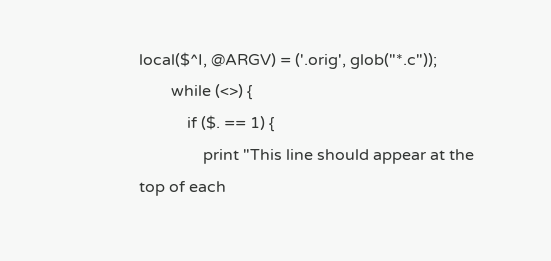local($^I, @ARGV) = ('.orig', glob("*.c"));
        while (<>) {
            if ($. == 1) {
                print "This line should appear at the top of each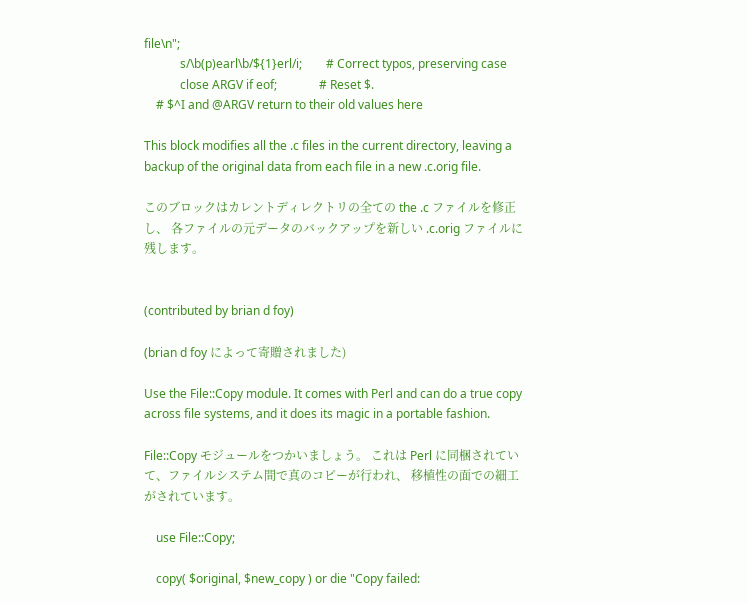file\n";
            s/\b(p)earl\b/${1}erl/i;        # Correct typos, preserving case
            close ARGV if eof;              # Reset $.
    # $^I and @ARGV return to their old values here

This block modifies all the .c files in the current directory, leaving a backup of the original data from each file in a new .c.orig file.

このブロックはカレントディレクトリの全ての the .c ファイルを修正し、 各ファイルの元データのバックアップを新しい .c.orig ファイルに残します。


(contributed by brian d foy)

(brian d foy によって寄贈されました)

Use the File::Copy module. It comes with Perl and can do a true copy across file systems, and it does its magic in a portable fashion.

File::Copy モジュールをつかいましょう。 これは Perl に同梱されていて、ファイルシステム間で真のコピーが行われ、 移植性の面での細工がされています。

    use File::Copy;

    copy( $original, $new_copy ) or die "Copy failed: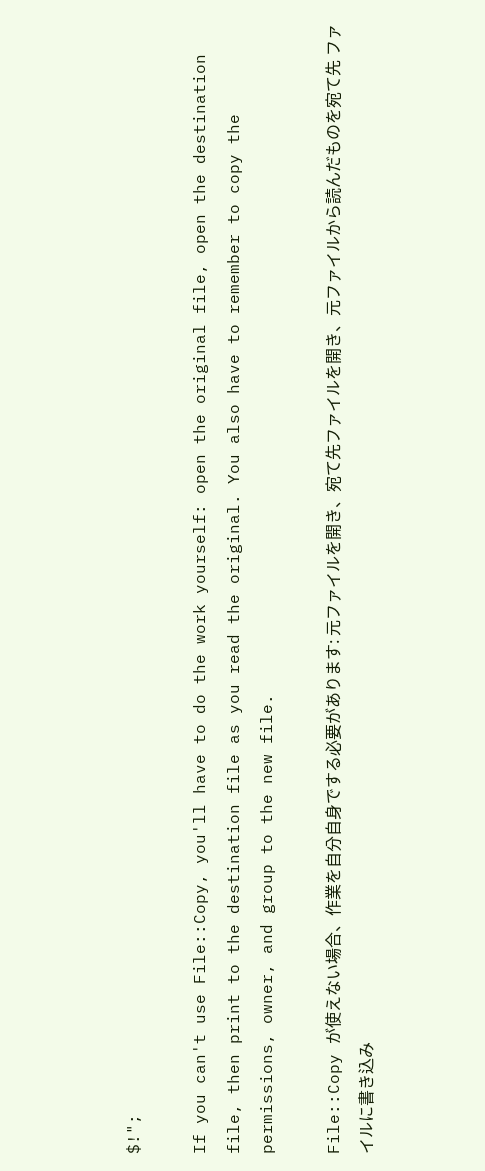$!";

If you can't use File::Copy, you'll have to do the work yourself: open the original file, open the destination file, then print to the destination file as you read the original. You also have to remember to copy the permissions, owner, and group to the new file.

File::Copy が使えない場合、作業を自分自身でする必要があります: 元ファイルを開き、宛て先ファイルを開き、元ファイルから読んだものを宛て先 ファイルに書き込み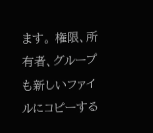ます。 権限、所有者、グループも新しいファイルにコピーする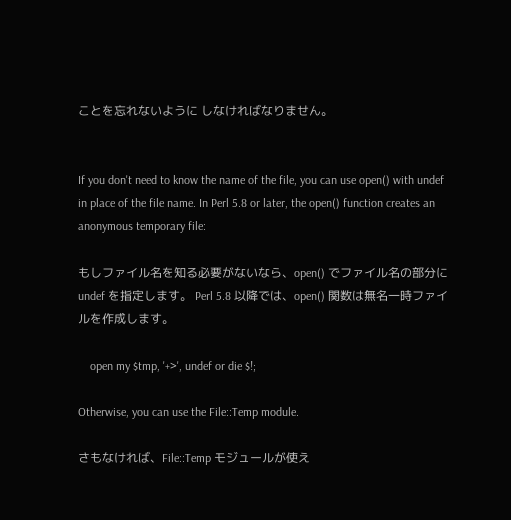ことを忘れないように しなければなりません。


If you don't need to know the name of the file, you can use open() with undef in place of the file name. In Perl 5.8 or later, the open() function creates an anonymous temporary file:

もしファイル名を知る必要がないなら、open() でファイル名の部分に undef を指定します。 Perl 5.8 以降では、open() 関数は無名一時ファイルを作成します。

    open my $tmp, '+>', undef or die $!;

Otherwise, you can use the File::Temp module.

さもなければ、File::Temp モジュールが使え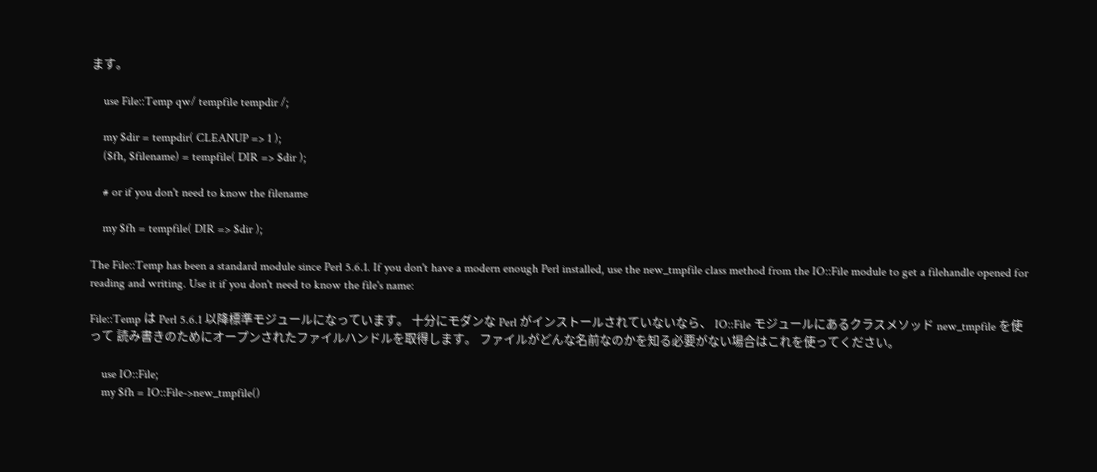ます。

    use File::Temp qw/ tempfile tempdir /;

    my $dir = tempdir( CLEANUP => 1 );
    ($fh, $filename) = tempfile( DIR => $dir );

    # or if you don't need to know the filename

    my $fh = tempfile( DIR => $dir );

The File::Temp has been a standard module since Perl 5.6.1. If you don't have a modern enough Perl installed, use the new_tmpfile class method from the IO::File module to get a filehandle opened for reading and writing. Use it if you don't need to know the file's name:

File::Temp は Perl 5.6.1 以降標準モジュールになっています。 十分にモダンな Perl がインストールされていないなら、 IO::File モジュールにあるクラスメソッド new_tmpfile を使って 読み書きのためにオープンされたファイルハンドルを取得します。 ファイルがどんな名前なのかを知る必要がない場合はこれを使ってください。

    use IO::File;
    my $fh = IO::File->new_tmpfile()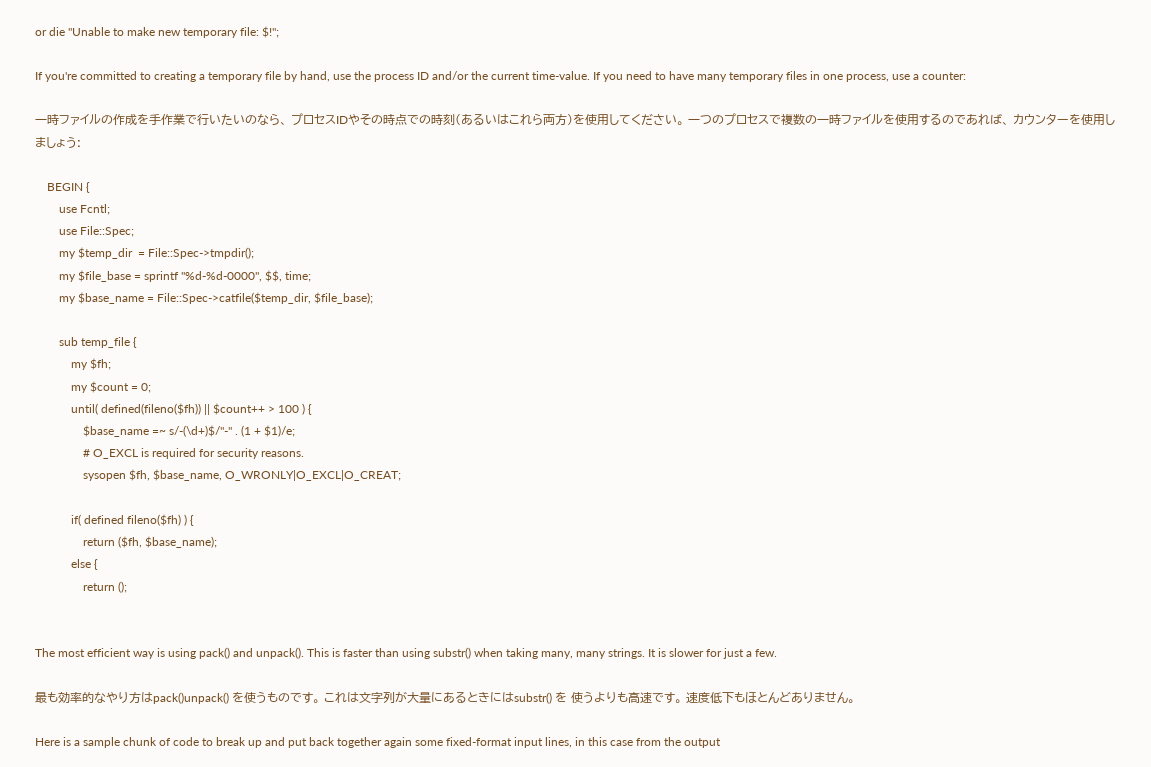or die "Unable to make new temporary file: $!";

If you're committed to creating a temporary file by hand, use the process ID and/or the current time-value. If you need to have many temporary files in one process, use a counter:

一時ファイルの作成を手作業で行いたいのなら、 プロセスIDやその時点での時刻(あるいはこれら両方)を使用してください。 一つのプロセスで複数の一時ファイルを使用するのであれば、 カウンターを使用しましょう:

    BEGIN {
        use Fcntl;
        use File::Spec;
        my $temp_dir  = File::Spec->tmpdir();
        my $file_base = sprintf "%d-%d-0000", $$, time;
        my $base_name = File::Spec->catfile($temp_dir, $file_base);

        sub temp_file {
            my $fh;
            my $count = 0;
            until( defined(fileno($fh)) || $count++ > 100 ) {
                $base_name =~ s/-(\d+)$/"-" . (1 + $1)/e;
                # O_EXCL is required for security reasons.
                sysopen $fh, $base_name, O_WRONLY|O_EXCL|O_CREAT;

            if( defined fileno($fh) ) {
                return ($fh, $base_name);
            else {
                return ();


The most efficient way is using pack() and unpack(). This is faster than using substr() when taking many, many strings. It is slower for just a few.

最も効率的なやり方はpack()unpack() を使うものです。 これは文字列が大量にあるときにはsubstr() を 使うよりも高速です。 速度低下もほとんどありません。

Here is a sample chunk of code to break up and put back together again some fixed-format input lines, in this case from the output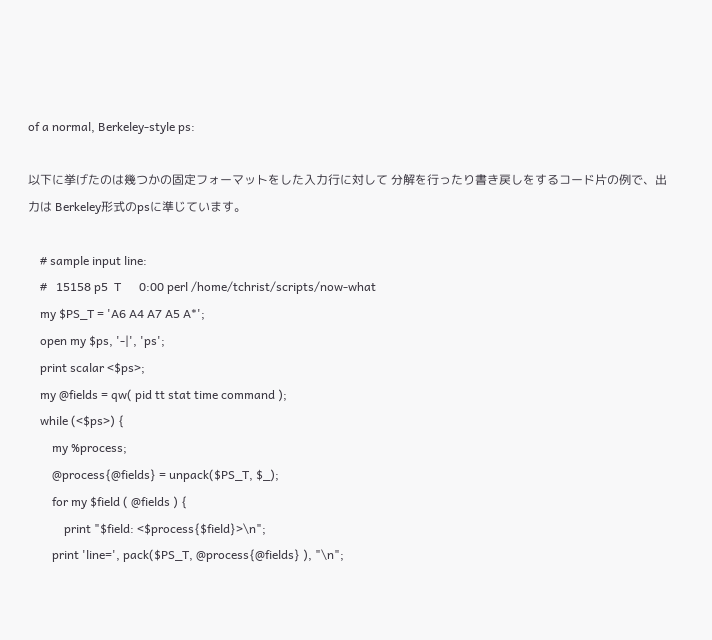of a normal, Berkeley-style ps:

以下に挙げたのは幾つかの固定フォーマットをした入力行に対して 分解を行ったり書き戻しをするコード片の例で、出力は Berkeley形式のpsに準じています。

    # sample input line:
    #   15158 p5  T      0:00 perl /home/tchrist/scripts/now-what
    my $PS_T = 'A6 A4 A7 A5 A*';
    open my $ps, '-|', 'ps';
    print scalar <$ps>;
    my @fields = qw( pid tt stat time command );
    while (<$ps>) {
        my %process;
        @process{@fields} = unpack($PS_T, $_);
        for my $field ( @fields ) {
            print "$field: <$process{$field}>\n";
        print 'line=', pack($PS_T, @process{@fields} ), "\n";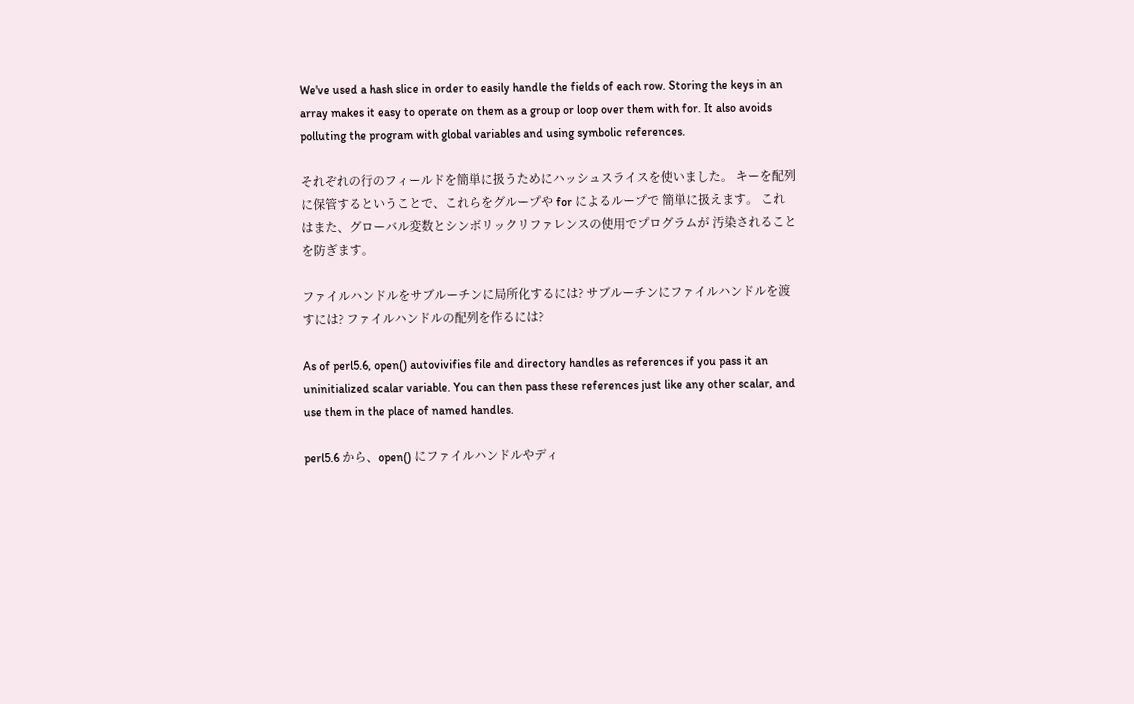We've used a hash slice in order to easily handle the fields of each row. Storing the keys in an array makes it easy to operate on them as a group or loop over them with for. It also avoids polluting the program with global variables and using symbolic references.

それぞれの行のフィールドを簡単に扱うためにハッシュスライスを使いました。 キーを配列に保管するということで、これらをグループや for によるループで 簡単に扱えます。 これはまた、グローバル変数とシンボリックリファレンスの使用でプログラムが 汚染されることを防ぎます。

ファイルハンドルをサブルーチンに局所化するには? サブルーチンにファイルハンドルを渡すには? ファイルハンドルの配列を作るには?

As of perl5.6, open() autovivifies file and directory handles as references if you pass it an uninitialized scalar variable. You can then pass these references just like any other scalar, and use them in the place of named handles.

perl5.6 から、open() にファイルハンドルやディ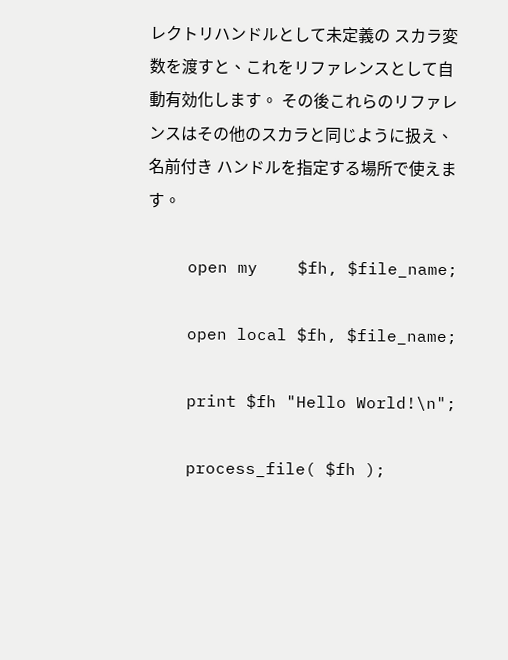レクトリハンドルとして未定義の スカラ変数を渡すと、これをリファレンスとして自動有効化します。 その後これらのリファレンスはその他のスカラと同じように扱え、名前付き ハンドルを指定する場所で使えます。

    open my    $fh, $file_name;

    open local $fh, $file_name;

    print $fh "Hello World!\n";

    process_file( $fh );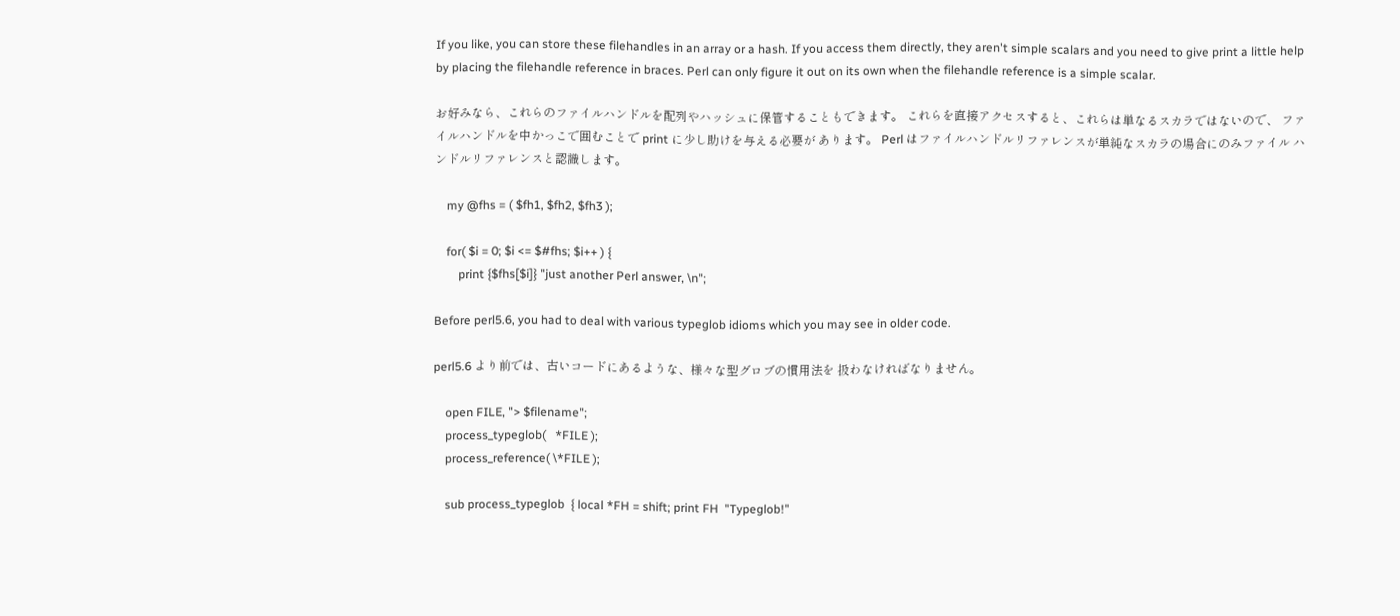If you like, you can store these filehandles in an array or a hash. If you access them directly, they aren't simple scalars and you need to give print a little help by placing the filehandle reference in braces. Perl can only figure it out on its own when the filehandle reference is a simple scalar.

お好みなら、これらのファイルハンドルを配列やハッシュに保管することもできます。 これらを直接アクセスすると、これらは単なるスカラではないので、 ファイルハンドルを中かっこで囲むことで print に少し助けを与える必要が あります。 Perl はファイルハンドルリファレンスが単純なスカラの場合にのみファイル ハンドルリファレンスと認識します。

    my @fhs = ( $fh1, $fh2, $fh3 );

    for( $i = 0; $i <= $#fhs; $i++ ) {
        print {$fhs[$i]} "just another Perl answer, \n";

Before perl5.6, you had to deal with various typeglob idioms which you may see in older code.

perl5.6 より前では、古いコードにあるような、様々な型グロブの慣用法を 扱わなければなりません。

    open FILE, "> $filename";
    process_typeglob(   *FILE );
    process_reference( \*FILE );

    sub process_typeglob  { local *FH = shift; print FH  "Typeglob!"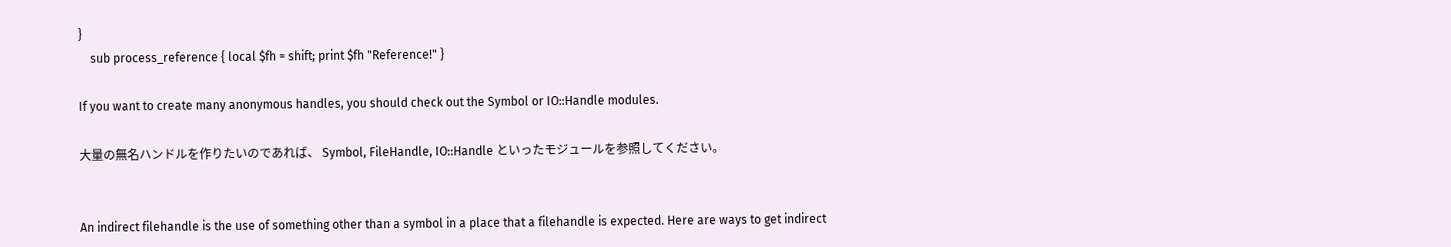}
    sub process_reference { local $fh = shift; print $fh "Reference!" }

If you want to create many anonymous handles, you should check out the Symbol or IO::Handle modules.

大量の無名ハンドルを作りたいのであれば、 Symbol, FileHandle, IO::Handle といったモジュールを参照してください。


An indirect filehandle is the use of something other than a symbol in a place that a filehandle is expected. Here are ways to get indirect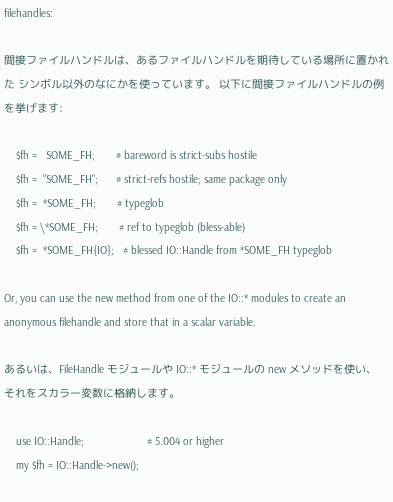filehandles:

間接ファイルハンドルは、あるファイルハンドルを期待している場所に置かれた シンボル以外のなにかを使っています。 以下に間接ファイルハンドルの例を挙げます:

    $fh =   SOME_FH;       # bareword is strict-subs hostile
    $fh =  "SOME_FH";      # strict-refs hostile; same package only
    $fh =  *SOME_FH;       # typeglob
    $fh = \*SOME_FH;       # ref to typeglob (bless-able)
    $fh =  *SOME_FH{IO};   # blessed IO::Handle from *SOME_FH typeglob

Or, you can use the new method from one of the IO::* modules to create an anonymous filehandle and store that in a scalar variable.

あるいは、FileHandle モジュールや IO::* モジュールの new メソッドを使い、 それをスカラー変数に格納します。

    use IO::Handle;                     # 5.004 or higher
    my $fh = IO::Handle->new();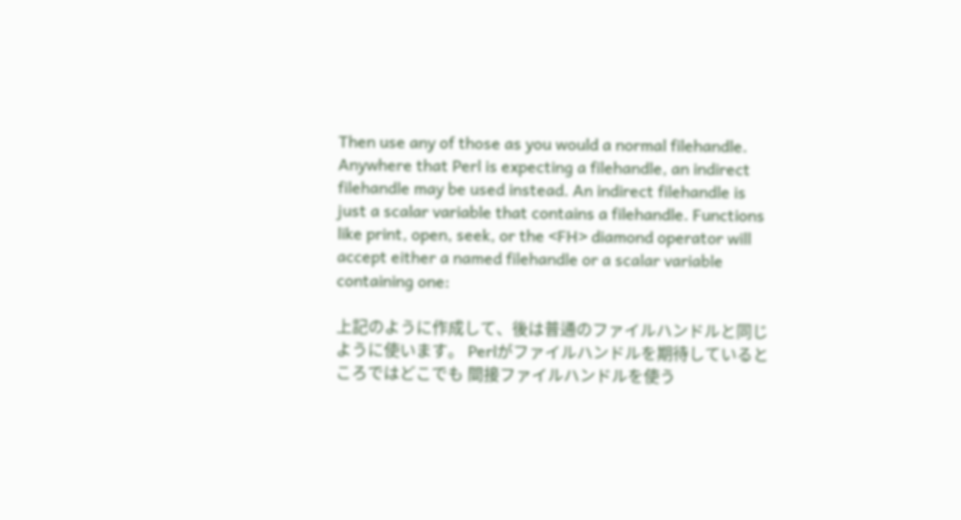Then use any of those as you would a normal filehandle. Anywhere that Perl is expecting a filehandle, an indirect filehandle may be used instead. An indirect filehandle is just a scalar variable that contains a filehandle. Functions like print, open, seek, or the <FH> diamond operator will accept either a named filehandle or a scalar variable containing one:

上記のように作成して、後は普通のファイルハンドルと同じように使います。 Perlがファイルハンドルを期待しているところではどこでも 間接ファイルハンドルを使う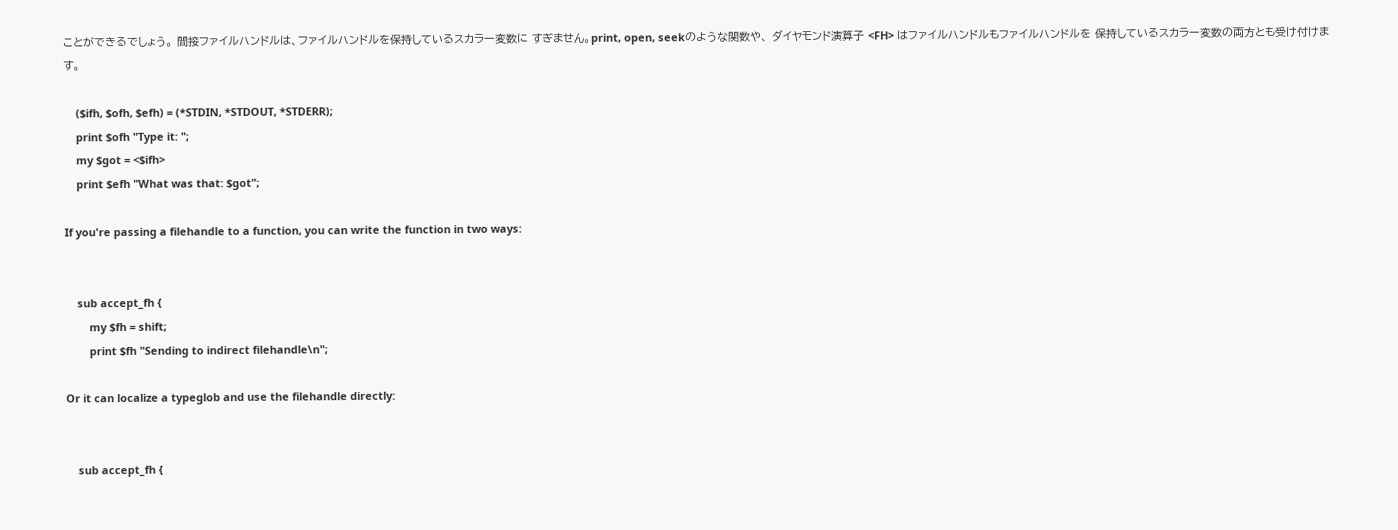ことができるでしょう。 間接ファイルハンドルは、ファイルハンドルを保持しているスカラー変数に すぎません。print, open, seekのような関数や、 ダイヤモンド演算子 <FH> はファイルハンドルもファイルハンドルを 保持しているスカラー変数の両方とも受け付けます。

    ($ifh, $ofh, $efh) = (*STDIN, *STDOUT, *STDERR);
    print $ofh "Type it: ";
    my $got = <$ifh>
    print $efh "What was that: $got";

If you're passing a filehandle to a function, you can write the function in two ways:


    sub accept_fh {
        my $fh = shift;
        print $fh "Sending to indirect filehandle\n";

Or it can localize a typeglob and use the filehandle directly:


    sub accept_fh {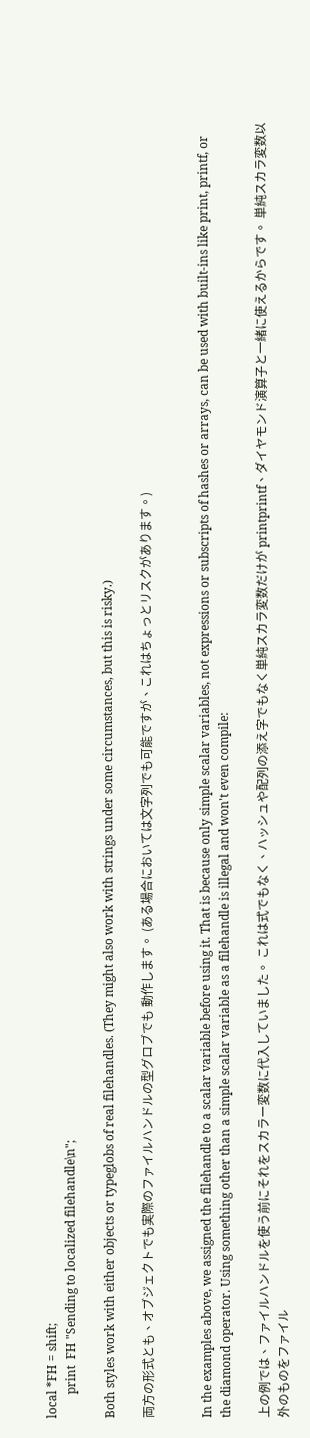local *FH = shift;
        print  FH "Sending to localized filehandle\n";

Both styles work with either objects or typeglobs of real filehandles. (They might also work with strings under some circumstances, but this is risky.)

両方の形式とも、オブジェクトでも実際のファイルハンドルの型グロブでも 動作します。 (ある場合においては文字列でも可能ですが、これはちょっとリスクがあります。)


In the examples above, we assigned the filehandle to a scalar variable before using it. That is because only simple scalar variables, not expressions or subscripts of hashes or arrays, can be used with built-ins like print, printf, or the diamond operator. Using something other than a simple scalar variable as a filehandle is illegal and won't even compile:

上の例では、ファイルハンドルを使う前にそれをスカラー変数に代入していました。 これは式でもなく、ハッシュや配列の添え字でもなく単純スカラ変数だけが printprintf、ダイヤモンド演算子と一緒に使えるからです。 単純スカラ変数以外のものをファイル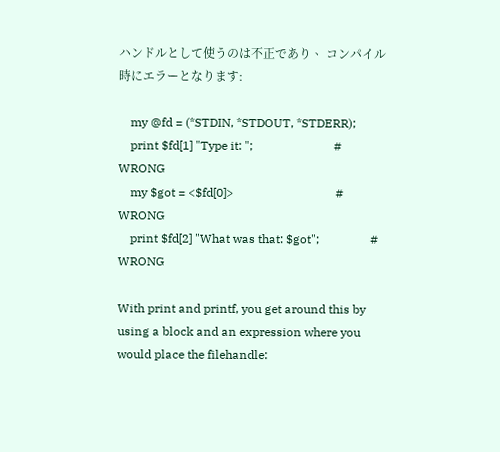ハンドルとして使うのは不正であり、 コンパイル時にエラーとなります:

    my @fd = (*STDIN, *STDOUT, *STDERR);
    print $fd[1] "Type it: ";                           # WRONG
    my $got = <$fd[0]>                                  # WRONG
    print $fd[2] "What was that: $got";                 # WRONG

With print and printf, you get around this by using a block and an expression where you would place the filehandle: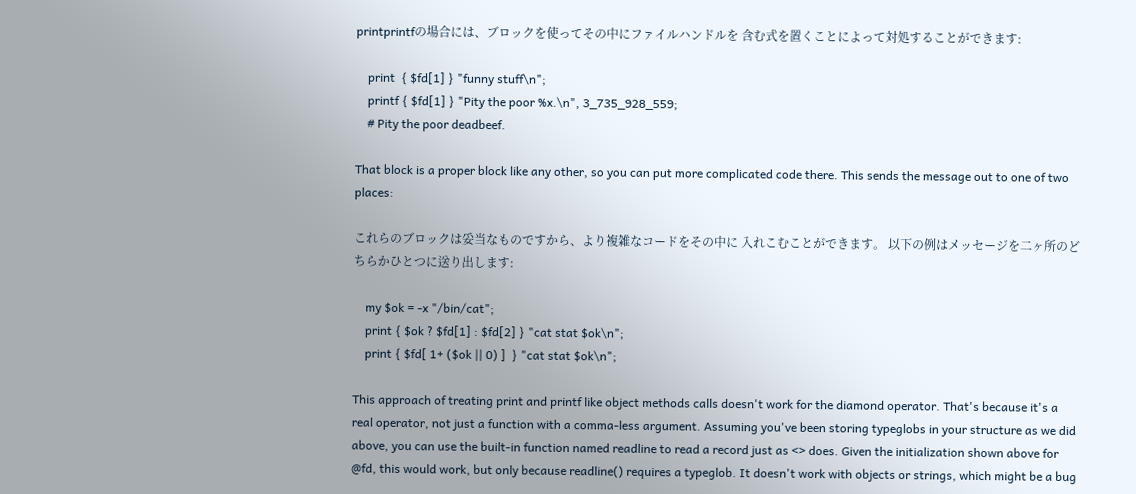printprintfの場合には、ブロックを使ってその中にファイルハンドルを 含む式を置くことによって対処することができます:

    print  { $fd[1] } "funny stuff\n";
    printf { $fd[1] } "Pity the poor %x.\n", 3_735_928_559;
    # Pity the poor deadbeef.

That block is a proper block like any other, so you can put more complicated code there. This sends the message out to one of two places:

これらのブロックは妥当なものですから、より複雑なコードをその中に 入れこむことができます。 以下の例はメッセージを二ヶ所のどちらかひとつに送り出します:

    my $ok = -x "/bin/cat";
    print { $ok ? $fd[1] : $fd[2] } "cat stat $ok\n";
    print { $fd[ 1+ ($ok || 0) ]  } "cat stat $ok\n";

This approach of treating print and printf like object methods calls doesn't work for the diamond operator. That's because it's a real operator, not just a function with a comma-less argument. Assuming you've been storing typeglobs in your structure as we did above, you can use the built-in function named readline to read a record just as <> does. Given the initialization shown above for @fd, this would work, but only because readline() requires a typeglob. It doesn't work with objects or strings, which might be a bug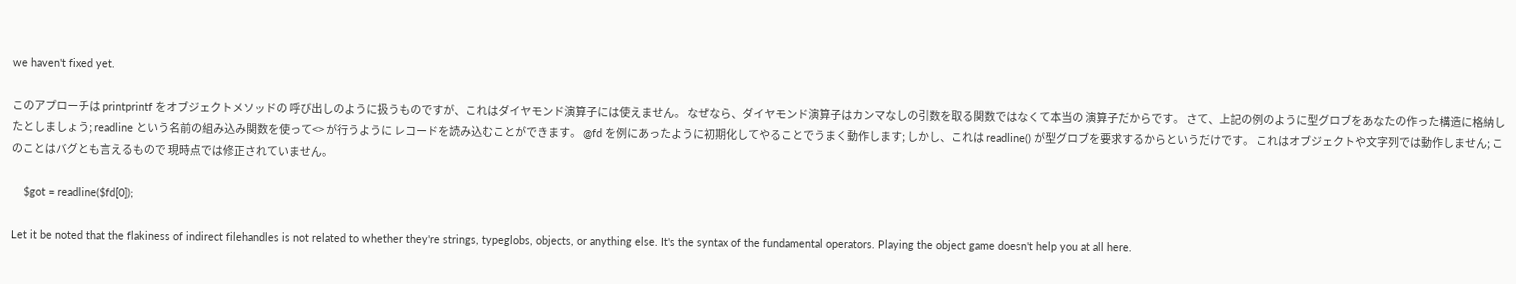we haven't fixed yet.

このアプローチは printprintf をオブジェクトメソッドの 呼び出しのように扱うものですが、これはダイヤモンド演算子には使えません。 なぜなら、ダイヤモンド演算子はカンマなしの引数を取る関数ではなくて本当の 演算子だからです。 さて、上記の例のように型グロブをあなたの作った構造に格納したとしましょう; readline という名前の組み込み関数を使って<> が行うように レコードを読み込むことができます。 @fd を例にあったように初期化してやることでうまく動作します; しかし、これは readline() が型グロブを要求するからというだけです。 これはオブジェクトや文字列では動作しません; このことはバグとも言えるもので 現時点では修正されていません。

    $got = readline($fd[0]);

Let it be noted that the flakiness of indirect filehandles is not related to whether they're strings, typeglobs, objects, or anything else. It's the syntax of the fundamental operators. Playing the object game doesn't help you at all here.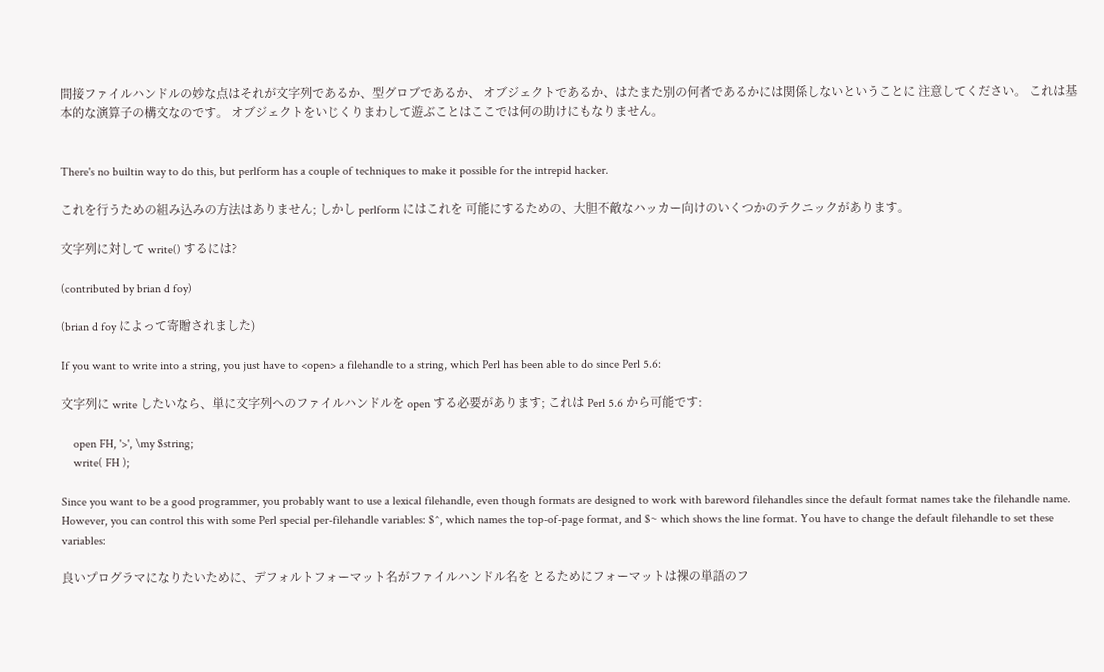間接ファイルハンドルの妙な点はそれが文字列であるか、型グロブであるか、 オブジェクトであるか、はたまた別の何者であるかには関係しないということに 注意してください。 これは基本的な演算子の構文なのです。 オブジェクトをいじくりまわして遊ぶことはここでは何の助けにもなりません。


There's no builtin way to do this, but perlform has a couple of techniques to make it possible for the intrepid hacker.

これを行うための組み込みの方法はありません; しかし perlform にはこれを 可能にするための、大胆不敵なハッカー向けのいくつかのテクニックがあります。

文字列に対して write() するには?

(contributed by brian d foy)

(brian d foy によって寄贈されました)

If you want to write into a string, you just have to <open> a filehandle to a string, which Perl has been able to do since Perl 5.6:

文字列に write したいなら、単に文字列へのファイルハンドルを open する必要があります; これは Perl 5.6 から可能です:

    open FH, '>', \my $string;
    write( FH );

Since you want to be a good programmer, you probably want to use a lexical filehandle, even though formats are designed to work with bareword filehandles since the default format names take the filehandle name. However, you can control this with some Perl special per-filehandle variables: $^, which names the top-of-page format, and $~ which shows the line format. You have to change the default filehandle to set these variables:

良いプログラマになりたいために、デフォルトフォーマット名がファイルハンドル名を とるためにフォーマットは裸の単語のフ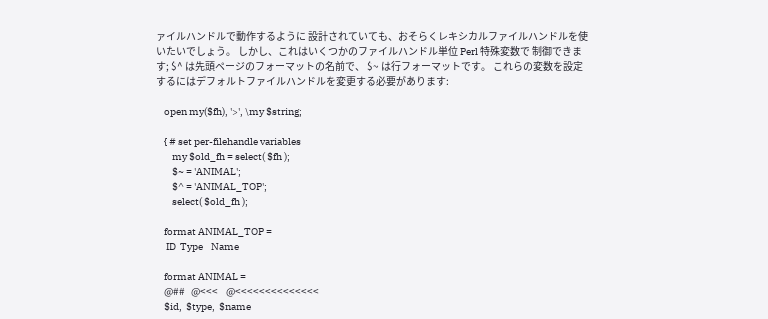ァイルハンドルで動作するように 設計されていても、おそらくレキシカルファイルハンドルを使いたいでしょう。 しかし、これはいくつかのファイルハンドル単位 Perl 特殊変数で 制御できます; $^ は先頭ページのフォーマットの名前で、 $~ は行フォーマットです。 これらの変数を設定するにはデフォルトファイルハンドルを変更する必要があります:

    open my($fh), '>', \my $string;

    { # set per-filehandle variables
        my $old_fh = select( $fh );
        $~ = 'ANIMAL';
        $^ = 'ANIMAL_TOP';
        select( $old_fh );

    format ANIMAL_TOP =
     ID  Type    Name

    format ANIMAL =
    @##   @<<<    @<<<<<<<<<<<<<<
    $id,  $type,  $name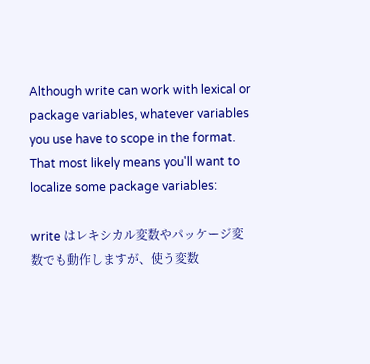Although write can work with lexical or package variables, whatever variables you use have to scope in the format. That most likely means you'll want to localize some package variables:

write はレキシカル変数やパッケージ変数でも動作しますが、使う変数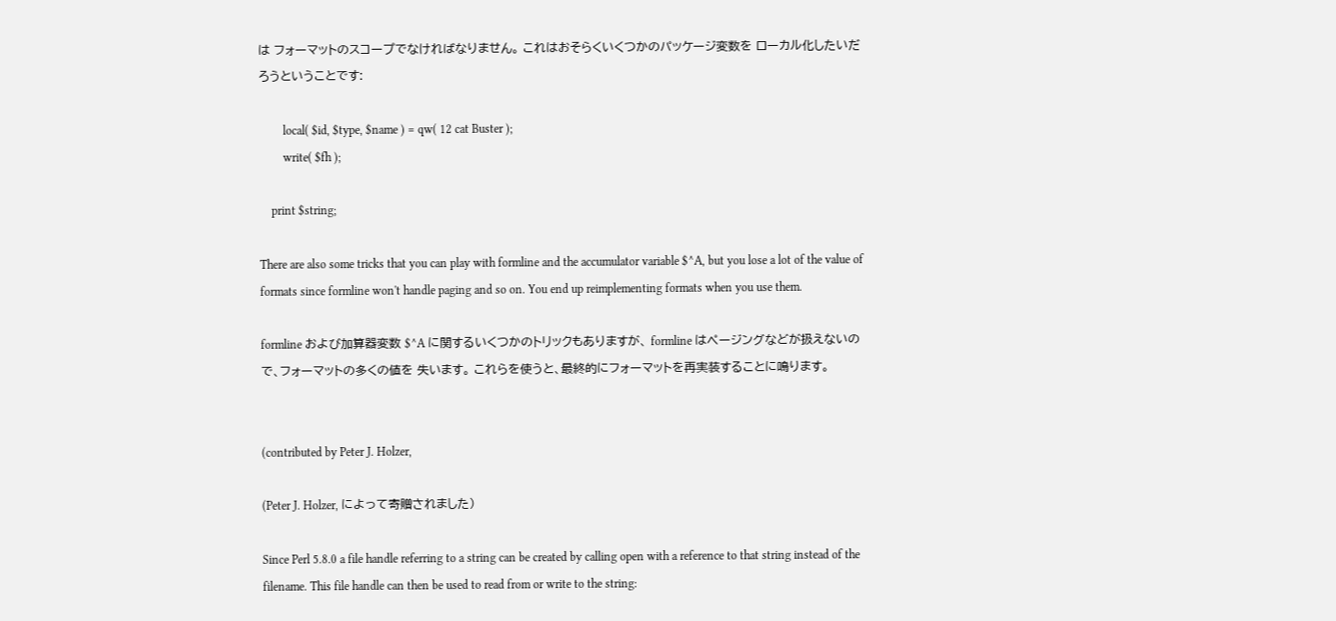は フォーマットのスコープでなければなりません。 これはおそらくいくつかのパッケージ変数を ローカル化したいだろうということです:

        local( $id, $type, $name ) = qw( 12 cat Buster );
        write( $fh );

    print $string;

There are also some tricks that you can play with formline and the accumulator variable $^A, but you lose a lot of the value of formats since formline won't handle paging and so on. You end up reimplementing formats when you use them.

formline および加算器変数 $^A に関するいくつかのトリックもありますが、 formline はページングなどが扱えないので、フォーマットの多くの値を 失います。 これらを使うと、最終的にフォーマットを再実装することに鳴ります。


(contributed by Peter J. Holzer,

(Peter J. Holzer, によって寄贈されました)

Since Perl 5.8.0 a file handle referring to a string can be created by calling open with a reference to that string instead of the filename. This file handle can then be used to read from or write to the string: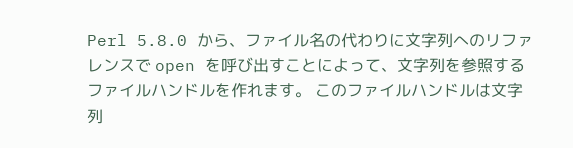Perl 5.8.0 から、ファイル名の代わりに文字列へのリファレンスで open を呼び出すことによって、文字列を参照するファイルハンドルを作れます。 このファイルハンドルは文字列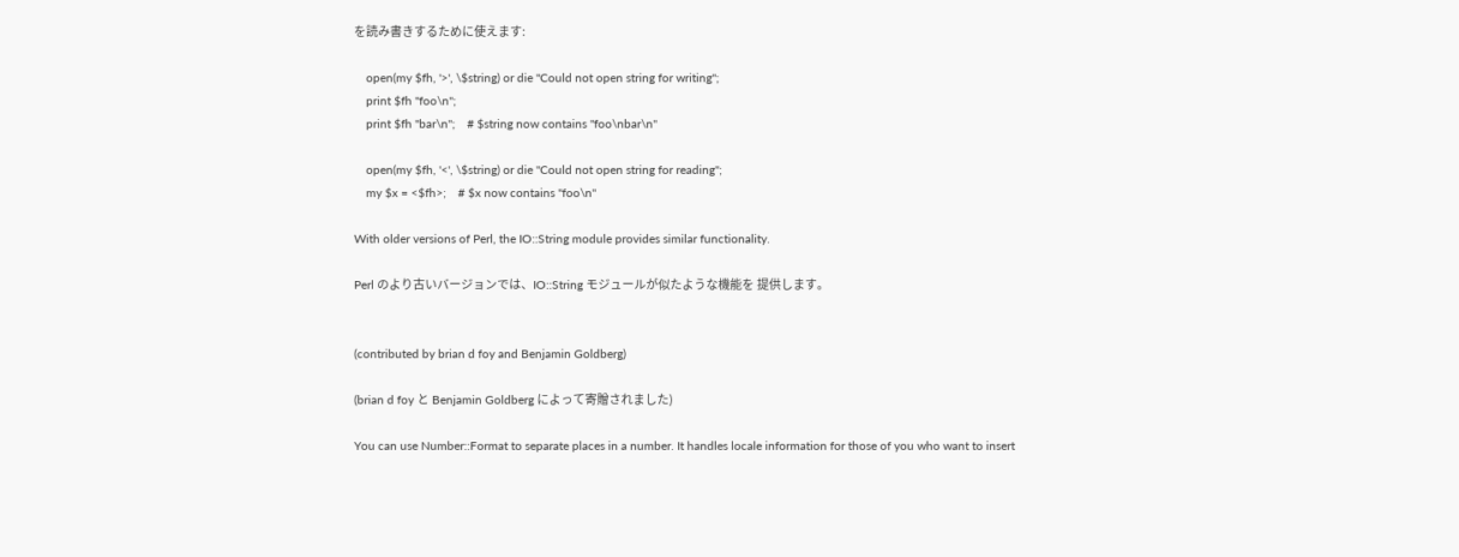を読み書きするために使えます:

    open(my $fh, '>', \$string) or die "Could not open string for writing";
    print $fh "foo\n";
    print $fh "bar\n";    # $string now contains "foo\nbar\n"

    open(my $fh, '<', \$string) or die "Could not open string for reading";
    my $x = <$fh>;    # $x now contains "foo\n"

With older versions of Perl, the IO::String module provides similar functionality.

Perl のより古いバージョンでは、IO::String モジュールが似たような機能を 提供します。


(contributed by brian d foy and Benjamin Goldberg)

(brian d foy と Benjamin Goldberg によって寄贈されました)

You can use Number::Format to separate places in a number. It handles locale information for those of you who want to insert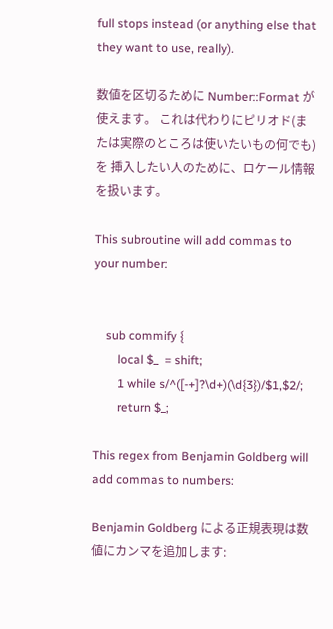full stops instead (or anything else that they want to use, really).

数値を区切るために Number::Format が使えます。 これは代わりにピリオド(または実際のところは使いたいもの何でも)を 挿入したい人のために、ロケール情報を扱います。

This subroutine will add commas to your number:


    sub commify {
        local $_  = shift;
        1 while s/^([-+]?\d+)(\d{3})/$1,$2/;
        return $_;

This regex from Benjamin Goldberg will add commas to numbers:

Benjamin Goldberg による正規表現は数値にカンマを追加します: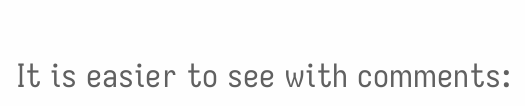It is easier to see with comments: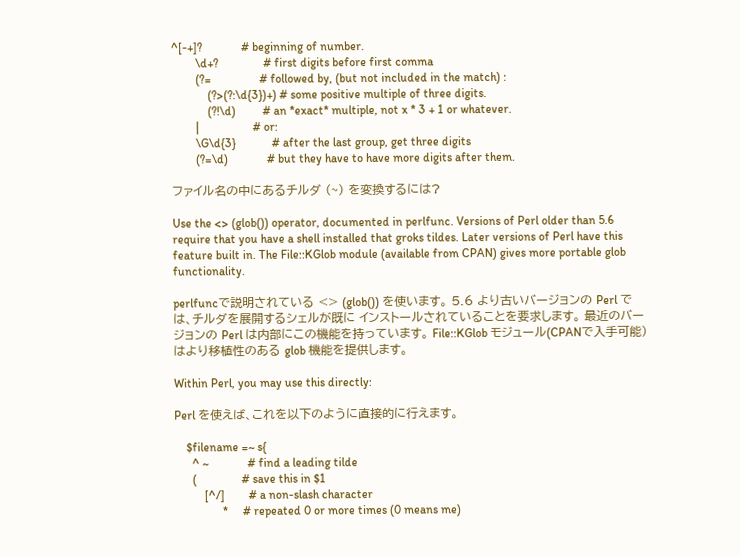^[-+]?             # beginning of number.
        \d+?               # first digits before first comma
        (?=                # followed by, (but not included in the match) :
            (?>(?:\d{3})+) # some positive multiple of three digits.
            (?!\d)         # an *exact* multiple, not x * 3 + 1 or whatever.
        |                  # or:
        \G\d{3}            # after the last group, get three digits
        (?=\d)             # but they have to have more digits after them.

ファイル名の中にあるチルダ (~) を変換するには?

Use the <> (glob()) operator, documented in perlfunc. Versions of Perl older than 5.6 require that you have a shell installed that groks tildes. Later versions of Perl have this feature built in. The File::KGlob module (available from CPAN) gives more portable glob functionality.

perlfuncで説明されている <> (glob()) を使います。 5.6 より古いバージョンの Perl では、チルダを展開するシェルが既に インストールされていることを要求します。 最近のバージョンの Perl は内部にこの機能を持っています。 File::KGlob モジュール(CPANで入手可能)はより移植性のある glob 機能を提供します。

Within Perl, you may use this directly:

Perl を使えば、これを以下のように直接的に行えます。

    $filename =~ s{
      ^ ~             # find a leading tilde
      (               # save this in $1
          [^/]        # a non-slash character
                *     # repeated 0 or more times (0 means me)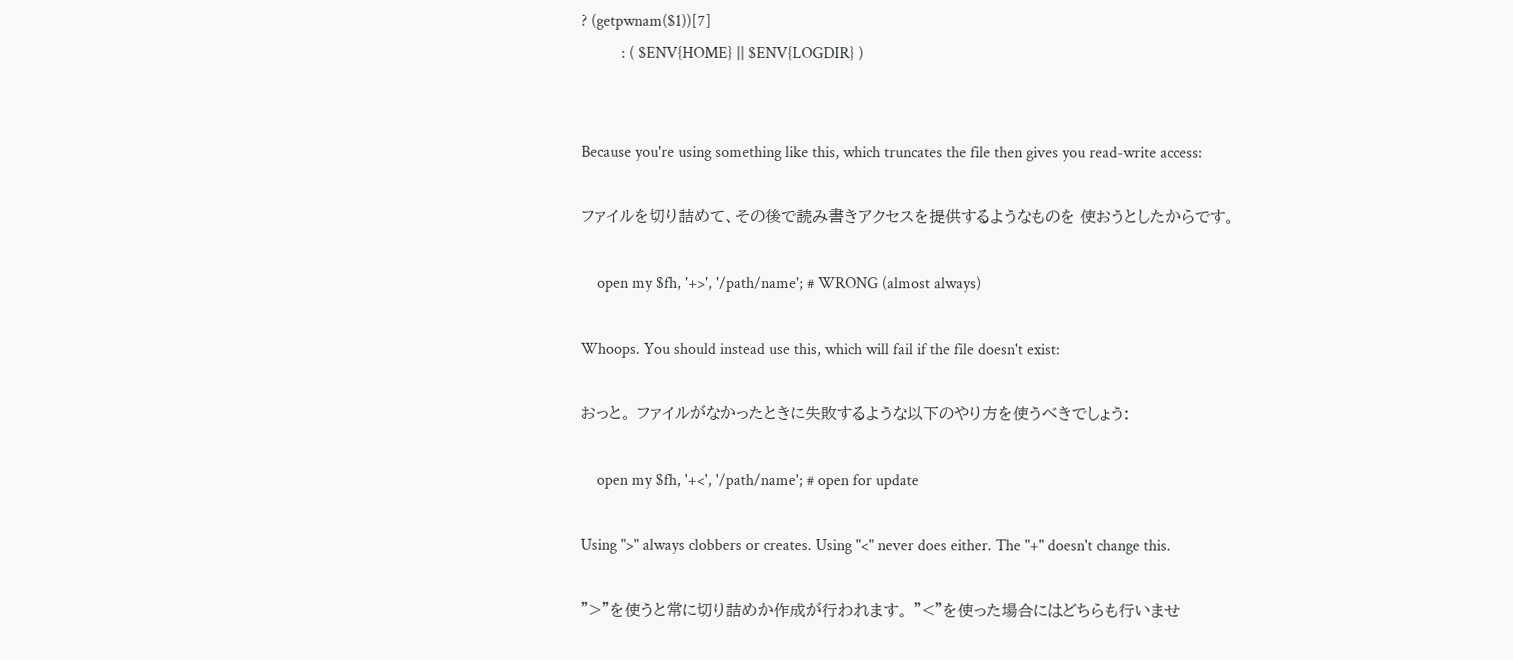? (getpwnam($1))[7]
          : ( $ENV{HOME} || $ENV{LOGDIR} )


Because you're using something like this, which truncates the file then gives you read-write access:

ファイルを切り詰めて、その後で読み書きアクセスを提供するようなものを 使おうとしたからです。

    open my $fh, '+>', '/path/name'; # WRONG (almost always)

Whoops. You should instead use this, which will fail if the file doesn't exist:

おっと。 ファイルがなかったときに失敗するような以下のやり方を使うべきでしょう:

    open my $fh, '+<', '/path/name'; # open for update

Using ">" always clobbers or creates. Using "<" never does either. The "+" doesn't change this.

">"を使うと常に切り詰めか作成が行われます。 "<"を使った場合にはどちらも行いませ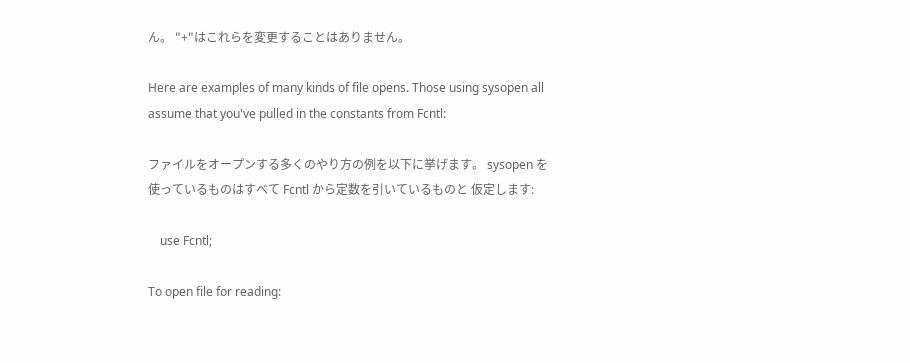ん。 "+"はこれらを変更することはありません。

Here are examples of many kinds of file opens. Those using sysopen all assume that you've pulled in the constants from Fcntl:

ファイルをオープンする多くのやり方の例を以下に挙げます。 sysopen を使っているものはすべて Fcntl から定数を引いているものと 仮定します:

    use Fcntl;

To open file for reading: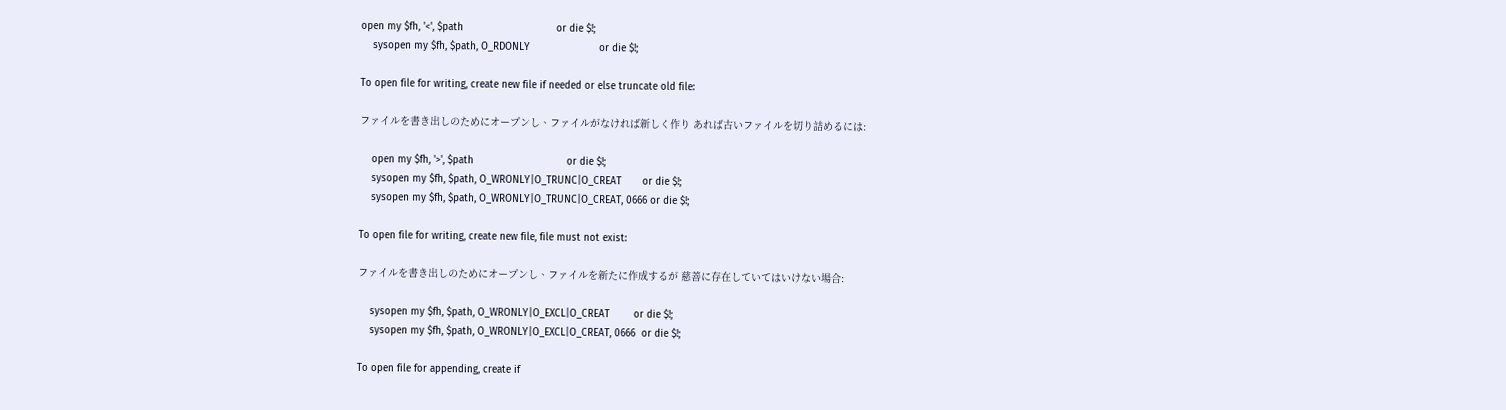open my $fh, '<', $path                               or die $!;
    sysopen my $fh, $path, O_RDONLY                       or die $!;

To open file for writing, create new file if needed or else truncate old file:

ファイルを書き出しのためにオープンし、ファイルがなければ新しく作り あれば古いファイルを切り詰めるには:

    open my $fh, '>', $path                               or die $!;
    sysopen my $fh, $path, O_WRONLY|O_TRUNC|O_CREAT       or die $!;
    sysopen my $fh, $path, O_WRONLY|O_TRUNC|O_CREAT, 0666 or die $!;

To open file for writing, create new file, file must not exist:

ファイルを書き出しのためにオープンし、ファイルを新たに作成するが 慈善に存在していてはいけない場合:

    sysopen my $fh, $path, O_WRONLY|O_EXCL|O_CREAT        or die $!;
    sysopen my $fh, $path, O_WRONLY|O_EXCL|O_CREAT, 0666  or die $!;

To open file for appending, create if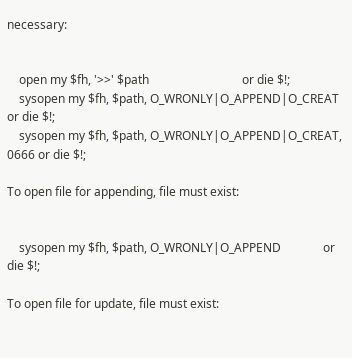necessary:


    open my $fh, '>>' $path                               or die $!;
    sysopen my $fh, $path, O_WRONLY|O_APPEND|O_CREAT      or die $!;
    sysopen my $fh, $path, O_WRONLY|O_APPEND|O_CREAT, 0666 or die $!;

To open file for appending, file must exist:


    sysopen my $fh, $path, O_WRONLY|O_APPEND              or die $!;

To open file for update, file must exist: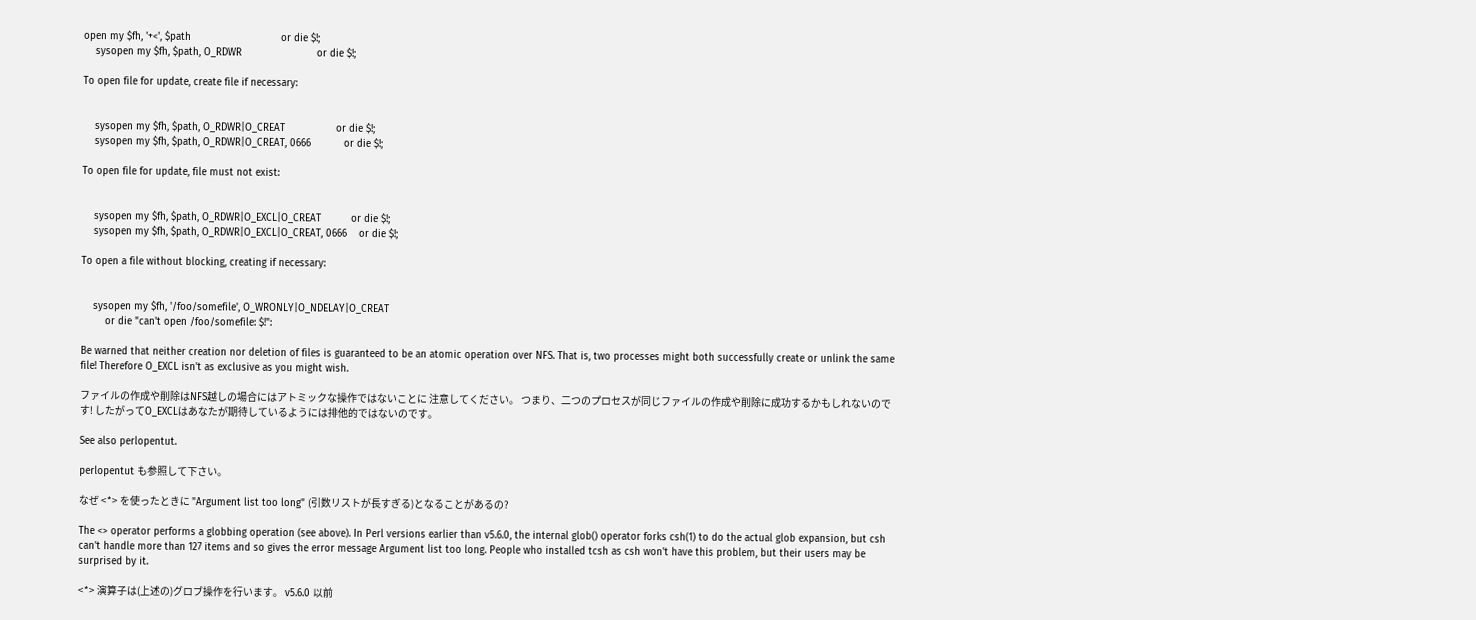open my $fh, '+<', $path                              or die $!;
    sysopen my $fh, $path, O_RDWR                         or die $!;

To open file for update, create file if necessary:


    sysopen my $fh, $path, O_RDWR|O_CREAT                 or die $!;
    sysopen my $fh, $path, O_RDWR|O_CREAT, 0666           or die $!;

To open file for update, file must not exist:


    sysopen my $fh, $path, O_RDWR|O_EXCL|O_CREAT          or die $!;
    sysopen my $fh, $path, O_RDWR|O_EXCL|O_CREAT, 0666    or die $!;

To open a file without blocking, creating if necessary:


    sysopen my $fh, '/foo/somefile', O_WRONLY|O_NDELAY|O_CREAT
        or die "can't open /foo/somefile: $!":

Be warned that neither creation nor deletion of files is guaranteed to be an atomic operation over NFS. That is, two processes might both successfully create or unlink the same file! Therefore O_EXCL isn't as exclusive as you might wish.

ファイルの作成や削除はNFS越しの場合にはアトミックな操作ではないことに 注意してください。 つまり、二つのプロセスが同じファイルの作成や削除に成功するかもしれないのです! したがってO_EXCLはあなたが期待しているようには排他的ではないのです。

See also perlopentut.

perlopentut も参照して下さい。

なぜ <*> を使ったときに "Argument list too long" (引数リストが長すぎる)となることがあるの?

The <> operator performs a globbing operation (see above). In Perl versions earlier than v5.6.0, the internal glob() operator forks csh(1) to do the actual glob expansion, but csh can't handle more than 127 items and so gives the error message Argument list too long. People who installed tcsh as csh won't have this problem, but their users may be surprised by it.

<*> 演算子は(上述の)グロブ操作を行います。 v5.6.0 以前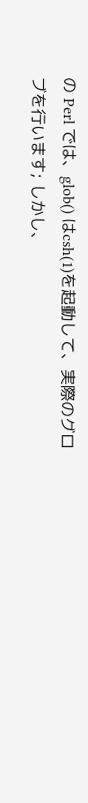の Perl では、glob() はcsh(1)を起動して、実際のグロブを行います; しかし、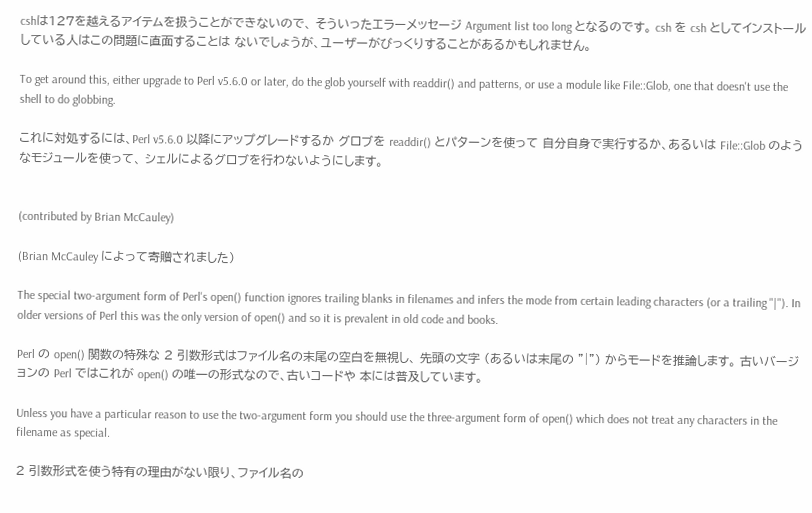cshは127を越えるアイテムを扱うことができないので、 そういったエラーメッセージ Argument list too long となるのです。 csh を csh としてインストールしている人はこの問題に直面することは ないでしょうが、ユーザーがびっくりすることがあるかもしれません。

To get around this, either upgrade to Perl v5.6.0 or later, do the glob yourself with readdir() and patterns, or use a module like File::Glob, one that doesn't use the shell to do globbing.

これに対処するには、Perl v5.6.0 以降にアップグレードするか グロブを readdir() とパターンを使って 自分自身で実行するか、あるいは File::Glob のようなモジュールを使って、 シェルによるグロブを行わないようにします。


(contributed by Brian McCauley)

(Brian McCauley によって寄贈されました)

The special two-argument form of Perl's open() function ignores trailing blanks in filenames and infers the mode from certain leading characters (or a trailing "|"). In older versions of Perl this was the only version of open() and so it is prevalent in old code and books.

Perl の open() 関数の特殊な 2 引数形式はファイル名の末尾の空白を無視し、 先頭の文字 (あるいは末尾の "|") からモードを推論します。 古いバージョンの Perl ではこれが open() の唯一の形式なので、古いコードや 本には普及しています。

Unless you have a particular reason to use the two-argument form you should use the three-argument form of open() which does not treat any characters in the filename as special.

2 引数形式を使う特有の理由がない限り、ファイル名の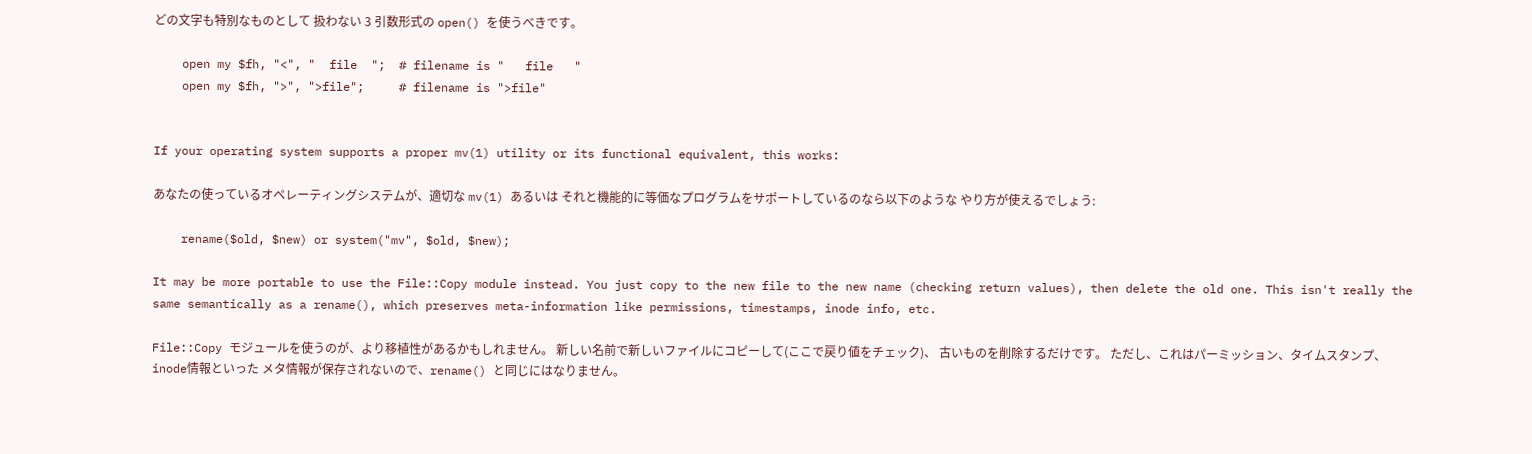どの文字も特別なものとして 扱わない 3 引数形式の open() を使うべきです。

    open my $fh, "<", "  file  ";  # filename is "   file   "
    open my $fh, ">", ">file";     # filename is ">file"


If your operating system supports a proper mv(1) utility or its functional equivalent, this works:

あなたの使っているオペレーティングシステムが、適切な mv(1) あるいは それと機能的に等価なプログラムをサポートしているのなら以下のような やり方が使えるでしょう:

    rename($old, $new) or system("mv", $old, $new);

It may be more portable to use the File::Copy module instead. You just copy to the new file to the new name (checking return values), then delete the old one. This isn't really the same semantically as a rename(), which preserves meta-information like permissions, timestamps, inode info, etc.

File::Copy モジュールを使うのが、より移植性があるかもしれません。 新しい名前で新しいファイルにコピーして(ここで戻り値をチェック)、 古いものを削除するだけです。 ただし、これはパーミッション、タイムスタンプ、inode情報といった メタ情報が保存されないので、rename() と同じにはなりません。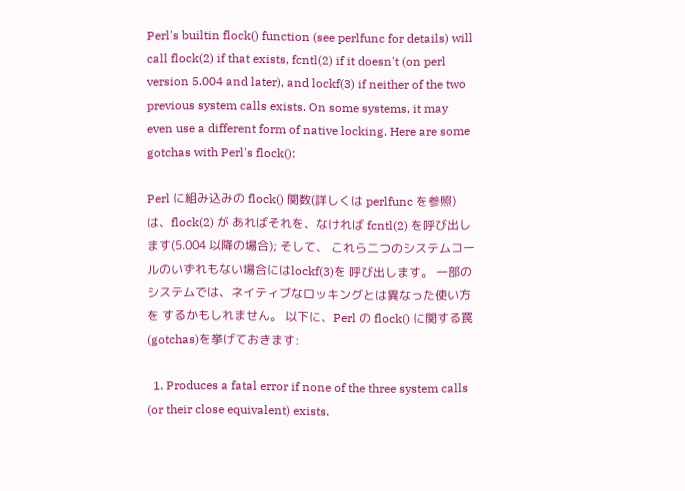Perl's builtin flock() function (see perlfunc for details) will call flock(2) if that exists, fcntl(2) if it doesn't (on perl version 5.004 and later), and lockf(3) if neither of the two previous system calls exists. On some systems, it may even use a different form of native locking. Here are some gotchas with Perl's flock():

Perl に組み込みの flock() 関数(詳しくは perlfunc を参照)は、flock(2) が あればそれを、なければ fcntl(2) を呼び出します(5.004 以降の場合); そして、 これら二つのシステムコールのいずれもない場合にはlockf(3)を 呼び出します。 一部のシステムでは、ネイティブなロッキングとは異なった使い方を するかもしれません。 以下に、Perl の flock() に関する罠(gotchas)を挙げておきます:

  1. Produces a fatal error if none of the three system calls (or their close equivalent) exists.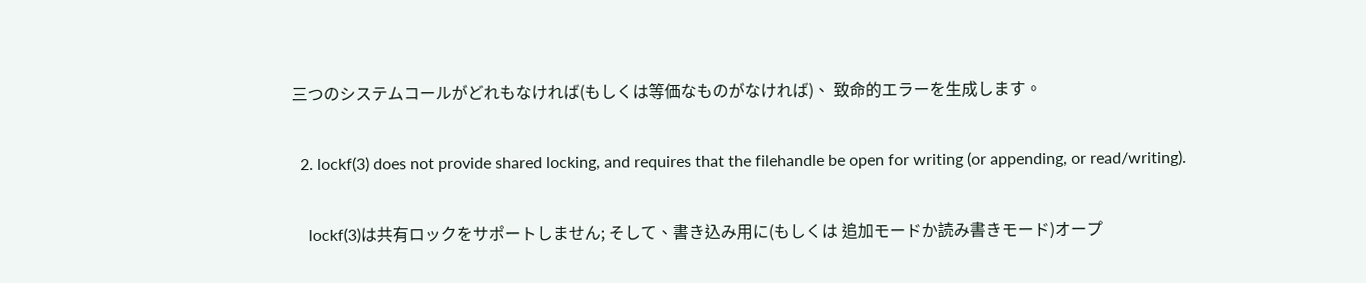三つのシステムコールがどれもなければ(もしくは等価なものがなければ)、 致命的エラーを生成します。

  2. lockf(3) does not provide shared locking, and requires that the filehandle be open for writing (or appending, or read/writing).

    lockf(3)は共有ロックをサポートしません; そして、書き込み用に(もしくは 追加モードか読み書きモード)オープ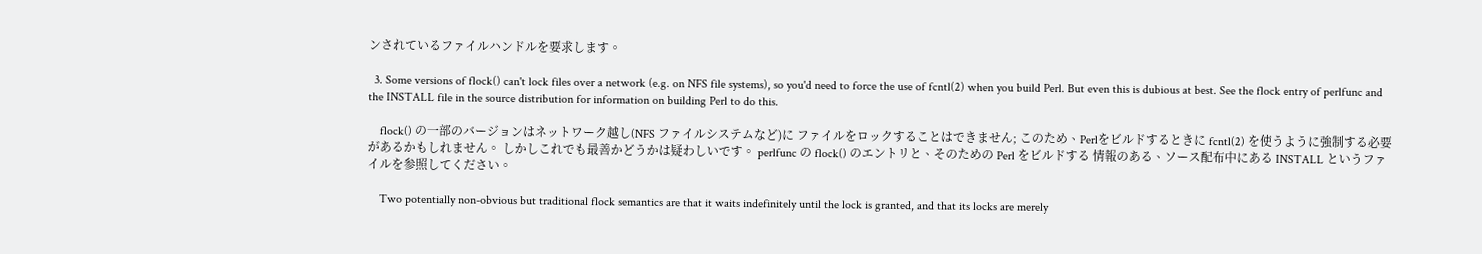ンされているファイルハンドルを要求します。

  3. Some versions of flock() can't lock files over a network (e.g. on NFS file systems), so you'd need to force the use of fcntl(2) when you build Perl. But even this is dubious at best. See the flock entry of perlfunc and the INSTALL file in the source distribution for information on building Perl to do this.

    flock() の一部のバージョンはネットワーク越し(NFS ファイルシステムなど)に ファイルをロックすることはできません; このため、Perlをビルドするときに fcntl(2) を使うように強制する必要があるかもしれません。 しかしこれでも最善かどうかは疑わしいです。 perlfunc の flock() のエントリと、そのための Perl をビルドする 情報のある、ソース配布中にある INSTALL というファイルを参照してください。

    Two potentially non-obvious but traditional flock semantics are that it waits indefinitely until the lock is granted, and that its locks are merely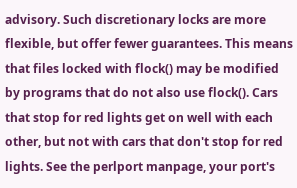advisory. Such discretionary locks are more flexible, but offer fewer guarantees. This means that files locked with flock() may be modified by programs that do not also use flock(). Cars that stop for red lights get on well with each other, but not with cars that don't stop for red lights. See the perlport manpage, your port's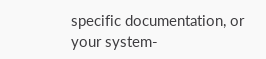specific documentation, or your system-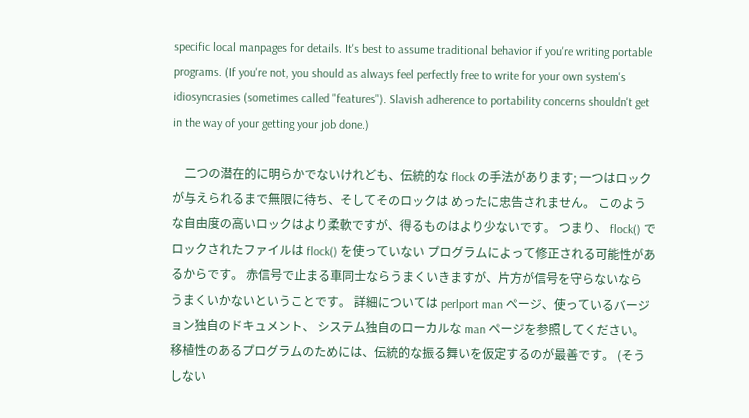specific local manpages for details. It's best to assume traditional behavior if you're writing portable programs. (If you're not, you should as always feel perfectly free to write for your own system's idiosyncrasies (sometimes called "features"). Slavish adherence to portability concerns shouldn't get in the way of your getting your job done.)

    二つの潜在的に明らかでないけれども、伝統的な flock の手法があります; 一つはロックが与えられるまで無限に待ち、そしてそのロックは めったに忠告されません。 このような自由度の高いロックはより柔軟ですが、得るものはより少ないです。 つまり、 flock() でロックされたファイルは flock() を使っていない プログラムによって修正される可能性があるからです。 赤信号で止まる車同士ならうまくいきますが、片方が信号を守らないなら うまくいかないということです。 詳細については perlport man ページ、使っているバージョン独自のドキュメント、 システム独自のローカルな man ページを参照してください。 移植性のあるプログラムのためには、伝統的な振る舞いを仮定するのが最善です。 (そうしない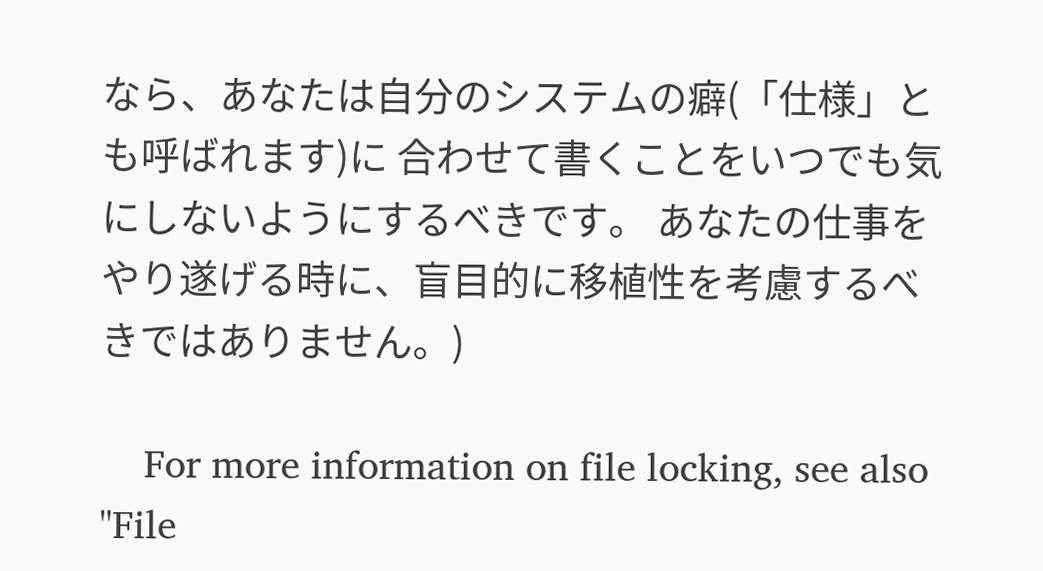なら、あなたは自分のシステムの癖(「仕様」とも呼ばれます)に 合わせて書くことをいつでも気にしないようにするべきです。 あなたの仕事をやり遂げる時に、盲目的に移植性を考慮するべきではありません。)

    For more information on file locking, see also "File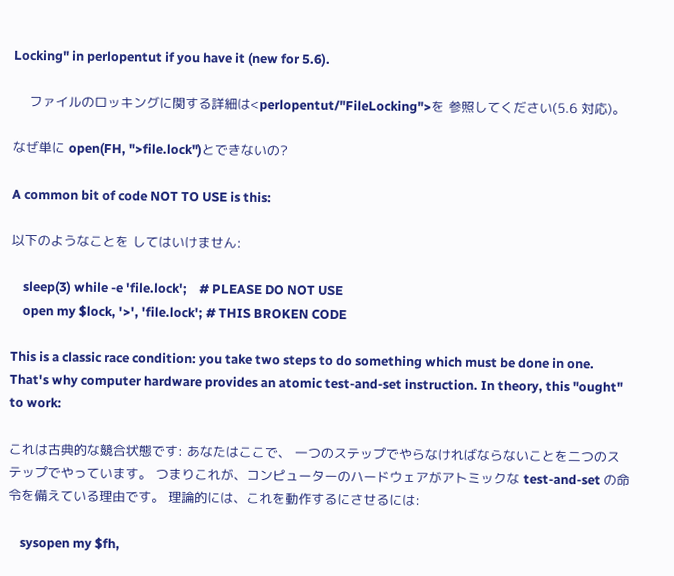Locking" in perlopentut if you have it (new for 5.6).

    ファイルのロッキングに関する詳細は<perlopentut/"FileLocking">を 参照してください(5.6 対応)。

なぜ単に open(FH, ">file.lock")とできないの?

A common bit of code NOT TO USE is this:

以下のようなことを してはいけません:

    sleep(3) while -e 'file.lock';    # PLEASE DO NOT USE
    open my $lock, '>', 'file.lock'; # THIS BROKEN CODE

This is a classic race condition: you take two steps to do something which must be done in one. That's why computer hardware provides an atomic test-and-set instruction. In theory, this "ought" to work:

これは古典的な競合状態です: あなたはここで、 一つのステップでやらなければならないことを二つのステップでやっています。 つまりこれが、コンピューターのハードウェアがアトミックな test-and-set の命令を備えている理由です。 理論的には、これを動作するにさせるには:

    sysopen my $fh,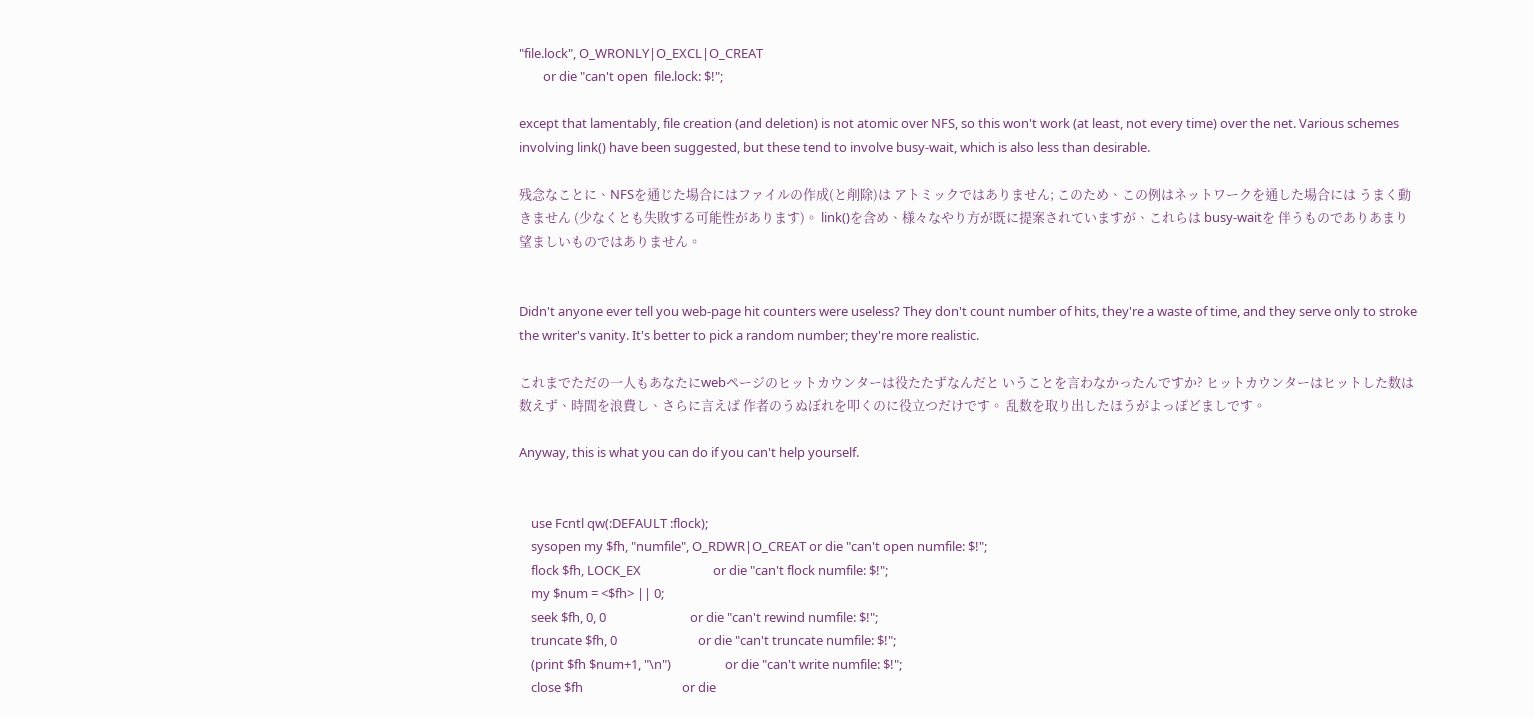"file.lock", O_WRONLY|O_EXCL|O_CREAT
        or die "can't open  file.lock: $!";

except that lamentably, file creation (and deletion) is not atomic over NFS, so this won't work (at least, not every time) over the net. Various schemes involving link() have been suggested, but these tend to involve busy-wait, which is also less than desirable.

残念なことに、NFSを通じた場合にはファイルの作成(と削除)は アトミックではありません; このため、この例はネットワークを通した場合には うまく動きません (少なくとも失敗する可能性があります)。 link()を含め、様々なやり方が既に提案されていますが、これらは busy-waitを 伴うものでありあまり望ましいものではありません。


Didn't anyone ever tell you web-page hit counters were useless? They don't count number of hits, they're a waste of time, and they serve only to stroke the writer's vanity. It's better to pick a random number; they're more realistic.

これまでただの一人もあなたにwebページのヒットカウンターは役たたずなんだと いうことを言わなかったんですか? ヒットカウンターはヒットした数は数えず、時間を浪費し、さらに言えば 作者のうぬぼれを叩くのに役立つだけです。 乱数を取り出したほうがよっぽどましです。

Anyway, this is what you can do if you can't help yourself.


    use Fcntl qw(:DEFAULT :flock);
    sysopen my $fh, "numfile", O_RDWR|O_CREAT or die "can't open numfile: $!";
    flock $fh, LOCK_EX                        or die "can't flock numfile: $!";
    my $num = <$fh> || 0;
    seek $fh, 0, 0                            or die "can't rewind numfile: $!";
    truncate $fh, 0                           or die "can't truncate numfile: $!";
    (print $fh $num+1, "\n")                  or die "can't write numfile: $!";
    close $fh                                 or die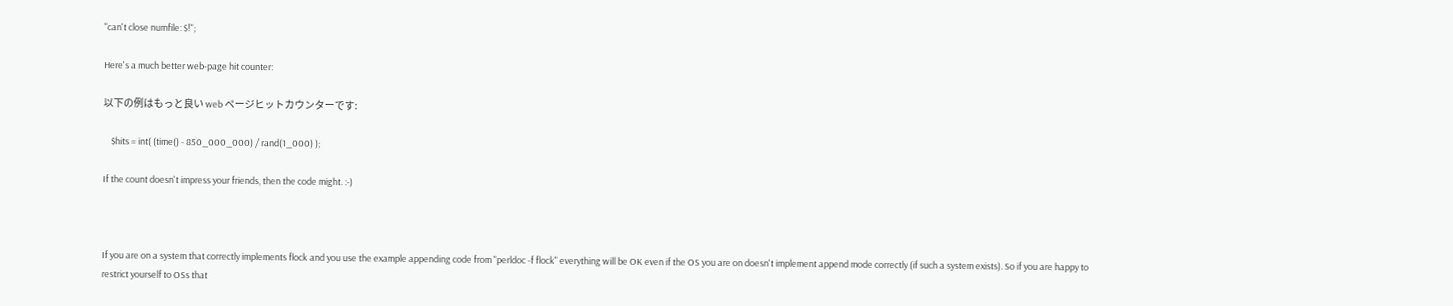"can't close numfile: $!";

Here's a much better web-page hit counter:

以下の例はもっと良い web ページヒットカウンターです:

    $hits = int( (time() - 850_000_000) / rand(1_000) );

If the count doesn't impress your friends, then the code might. :-)



If you are on a system that correctly implements flock and you use the example appending code from "perldoc -f flock" everything will be OK even if the OS you are on doesn't implement append mode correctly (if such a system exists). So if you are happy to restrict yourself to OSs that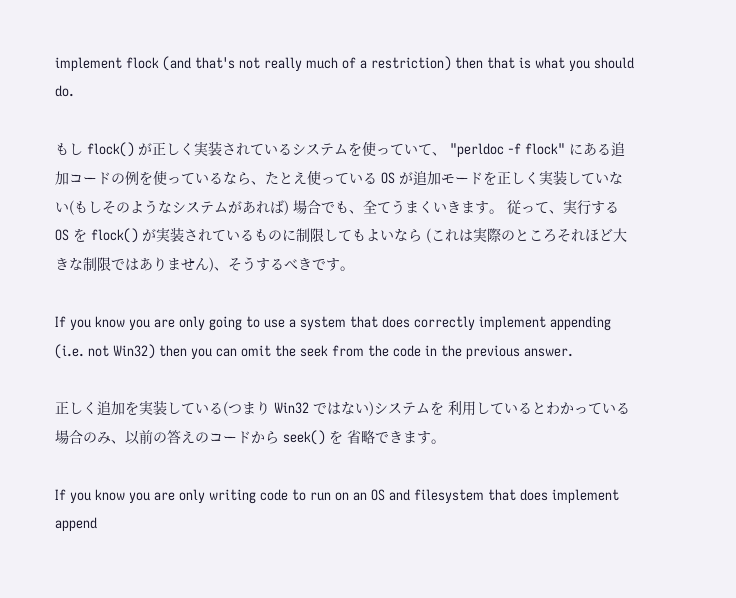implement flock (and that's not really much of a restriction) then that is what you should do.

もし flock() が正しく実装されているシステムを使っていて、 "perldoc -f flock" にある追加コードの例を使っているなら、たとえ使っている OS が追加モードを正しく実装していない(もしそのようなシステムがあれば) 場合でも、全てうまくいきます。 従って、実行する OS を flock() が実装されているものに制限してもよいなら (これは実際のところそれほど大きな制限ではありません)、そうするべきです。

If you know you are only going to use a system that does correctly implement appending (i.e. not Win32) then you can omit the seek from the code in the previous answer.

正しく追加を実装している(つまり Win32 ではない)システムを 利用しているとわかっている場合のみ、以前の答えのコードから seek() を 省略できます。

If you know you are only writing code to run on an OS and filesystem that does implement append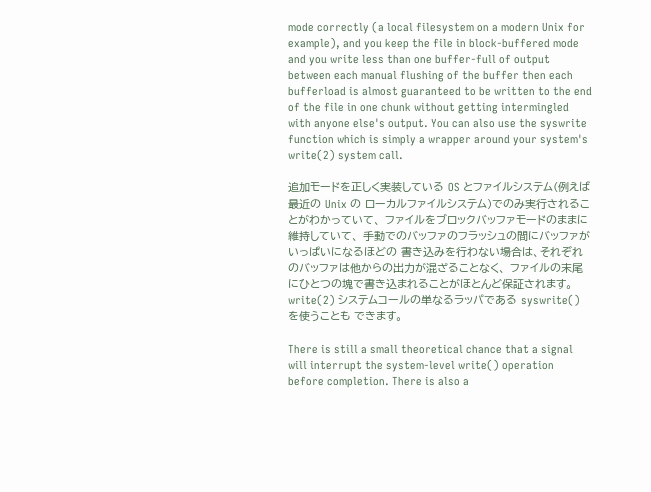mode correctly (a local filesystem on a modern Unix for example), and you keep the file in block-buffered mode and you write less than one buffer-full of output between each manual flushing of the buffer then each bufferload is almost guaranteed to be written to the end of the file in one chunk without getting intermingled with anyone else's output. You can also use the syswrite function which is simply a wrapper around your system's write(2) system call.

追加モードを正しく実装している OS とファイルシステム(例えば最近の Unix の ローカルファイルシステム)でのみ実行されることがわかっていて、 ファイルをブロックバッファモードのままに維持していて、 手動でのバッファのフラッシュの間にバッファがいっぱいになるほどの 書き込みを行わない場合は、それぞれのバッファは他からの出力が混ざることなく、 ファイルの末尾にひとつの塊で書き込まれることがほとんど保証されます。 write(2) システムコールの単なるラッパである syswrite() を使うことも できます。

There is still a small theoretical chance that a signal will interrupt the system-level write() operation before completion. There is also a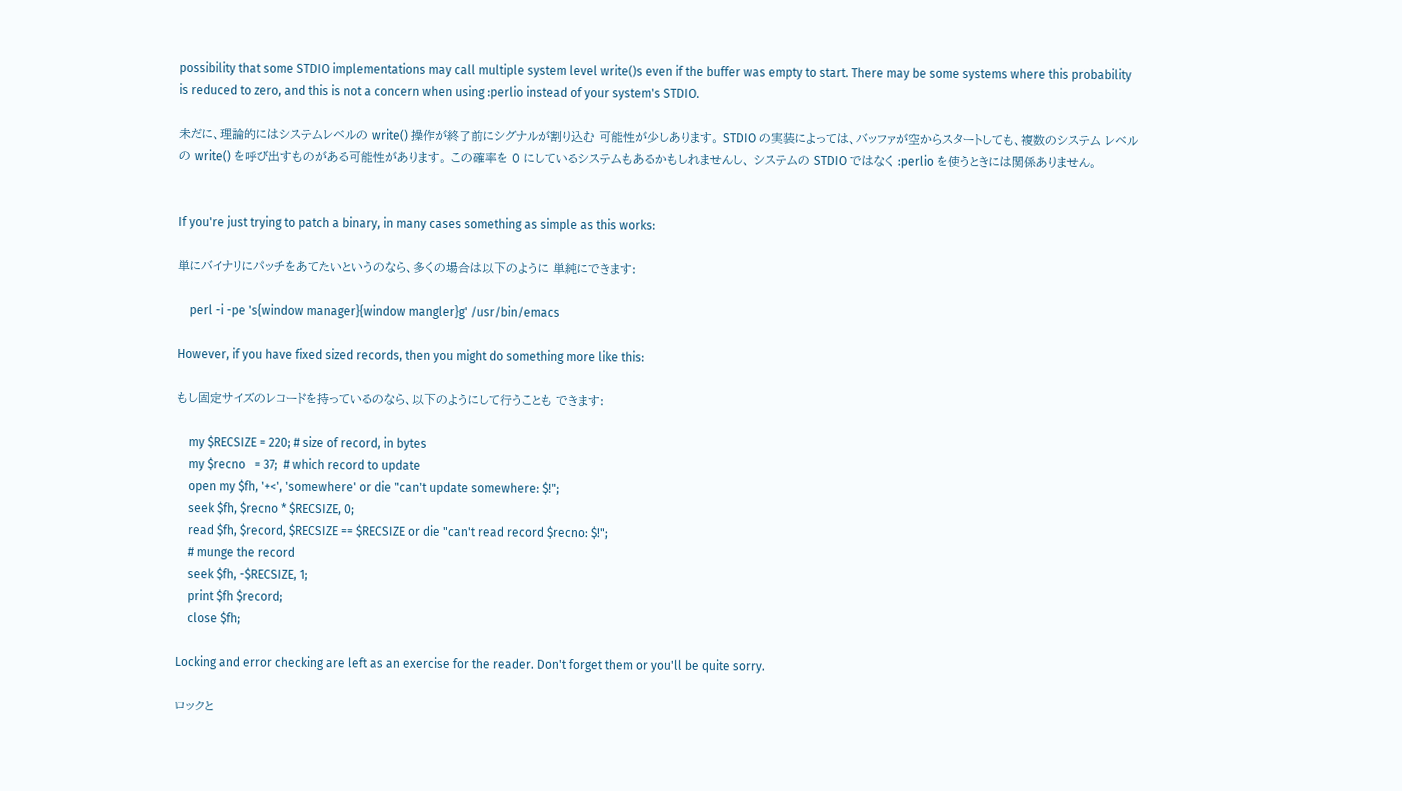possibility that some STDIO implementations may call multiple system level write()s even if the buffer was empty to start. There may be some systems where this probability is reduced to zero, and this is not a concern when using :perlio instead of your system's STDIO.

未だに、理論的にはシステムレベルの write() 操作が終了前にシグナルが割り込む 可能性が少しあります。 STDIO の実装によっては、バッファが空からスタートしても、複数のシステム レベルの write() を呼び出すものがある可能性があります。 この確率を 0 にしているシステムもあるかもしれませんし、 システムの STDIO ではなく :perlio を使うときには関係ありません。


If you're just trying to patch a binary, in many cases something as simple as this works:

単にバイナリにパッチをあてたいというのなら、多くの場合は以下のように 単純にできます:

    perl -i -pe 's{window manager}{window mangler}g' /usr/bin/emacs

However, if you have fixed sized records, then you might do something more like this:

もし固定サイズのレコードを持っているのなら、以下のようにして行うことも できます:

    my $RECSIZE = 220; # size of record, in bytes
    my $recno   = 37;  # which record to update
    open my $fh, '+<', 'somewhere' or die "can't update somewhere: $!";
    seek $fh, $recno * $RECSIZE, 0;
    read $fh, $record, $RECSIZE == $RECSIZE or die "can't read record $recno: $!";
    # munge the record
    seek $fh, -$RECSIZE, 1;
    print $fh $record;
    close $fh;

Locking and error checking are left as an exercise for the reader. Don't forget them or you'll be quite sorry.

ロックと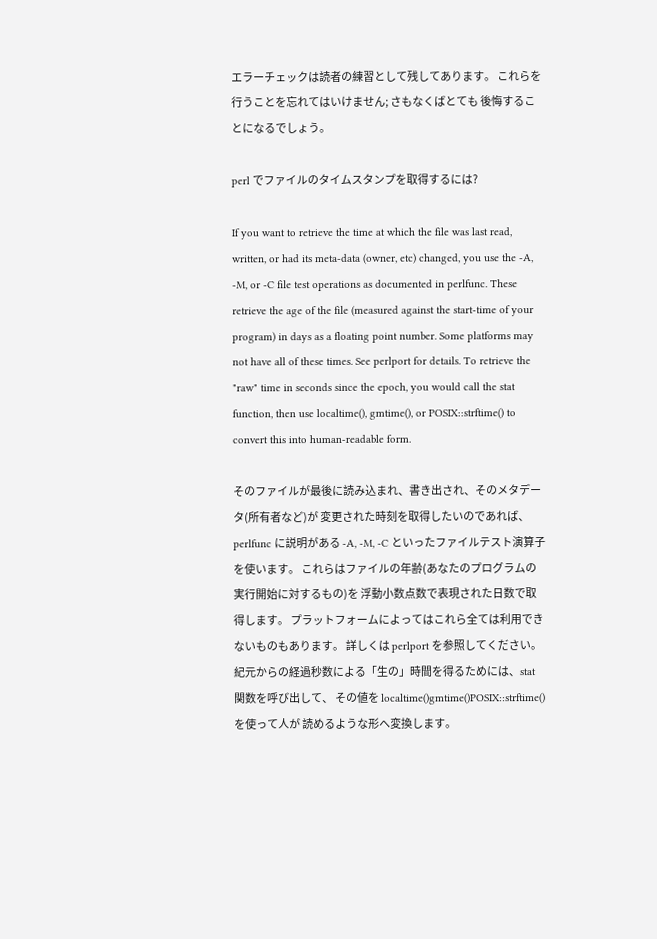エラーチェックは読者の練習として残してあります。 これらを行うことを忘れてはいけません; さもなくばとても 後悔することになるでしょう。

perl でファイルのタイムスタンプを取得するには?

If you want to retrieve the time at which the file was last read, written, or had its meta-data (owner, etc) changed, you use the -A, -M, or -C file test operations as documented in perlfunc. These retrieve the age of the file (measured against the start-time of your program) in days as a floating point number. Some platforms may not have all of these times. See perlport for details. To retrieve the "raw" time in seconds since the epoch, you would call the stat function, then use localtime(), gmtime(), or POSIX::strftime() to convert this into human-readable form.

そのファイルが最後に読み込まれ、書き出され、そのメタデータ(所有者など)が 変更された時刻を取得したいのであれば、perlfunc に説明がある -A, -M, -C といったファイルテスト演算子を使います。 これらはファイルの年齢(あなたのプログラムの実行開始に対するもの)を 浮動小数点数で表現された日数で取得します。 プラットフォームによってはこれら全ては利用できないものもあります。 詳しくは perlport を参照してください。 紀元からの経過秒数による「生の」時間を得るためには、stat 関数を呼び出して、 その値を localtime()gmtime()POSIX::strftime() を使って人が 読めるような形へ変換します。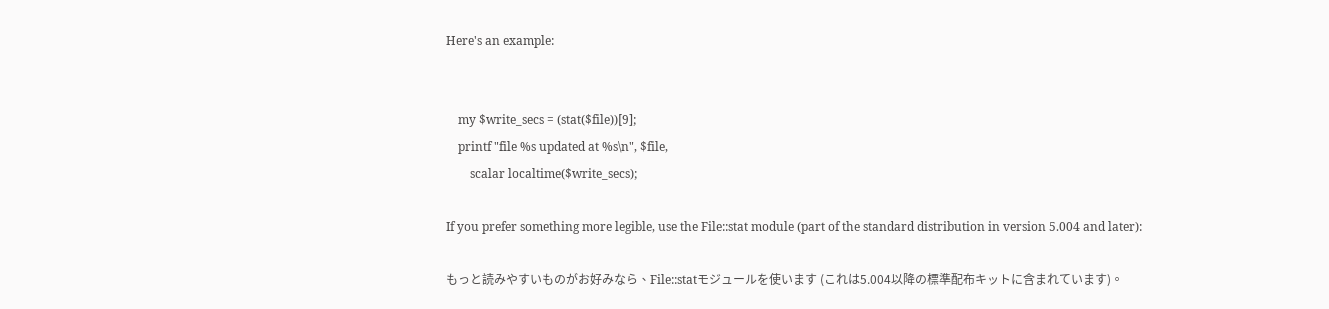Here's an example:


    my $write_secs = (stat($file))[9];
    printf "file %s updated at %s\n", $file,
        scalar localtime($write_secs);

If you prefer something more legible, use the File::stat module (part of the standard distribution in version 5.004 and later):

もっと読みやすいものがお好みなら、File::statモジュールを使います (これは5.004以降の標準配布キットに含まれています)。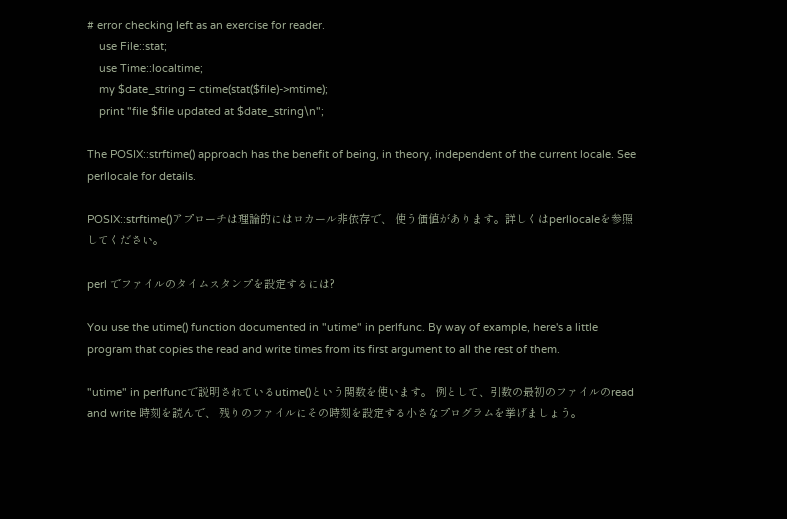# error checking left as an exercise for reader.
    use File::stat;
    use Time::localtime;
    my $date_string = ctime(stat($file)->mtime);
    print "file $file updated at $date_string\n";

The POSIX::strftime() approach has the benefit of being, in theory, independent of the current locale. See perllocale for details.

POSIX::strftime()アプローチは理論的にはロカール非依存で、 使う価値があります。詳しくはperllocaleを参照してください。

perl でファイルのタイムスタンプを設定するには?

You use the utime() function documented in "utime" in perlfunc. By way of example, here's a little program that copies the read and write times from its first argument to all the rest of them.

"utime" in perlfuncで説明されているutime()という関数を使います。 例として、引数の最初のファイルのread and write 時刻を読んで、 残りのファイルにその時刻を設定する小さなプログラムを挙げましょう。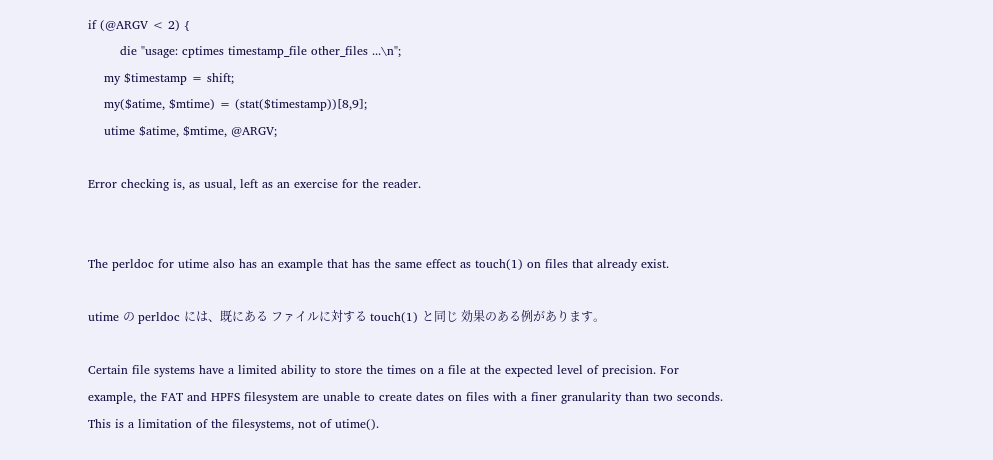if (@ARGV < 2) {
        die "usage: cptimes timestamp_file other_files ...\n";
    my $timestamp = shift;
    my($atime, $mtime) = (stat($timestamp))[8,9];
    utime $atime, $mtime, @ARGV;

Error checking is, as usual, left as an exercise for the reader.


The perldoc for utime also has an example that has the same effect as touch(1) on files that already exist.

utime の perldoc には、既にある ファイルに対する touch(1) と同じ 効果のある例があります。

Certain file systems have a limited ability to store the times on a file at the expected level of precision. For example, the FAT and HPFS filesystem are unable to create dates on files with a finer granularity than two seconds. This is a limitation of the filesystems, not of utime().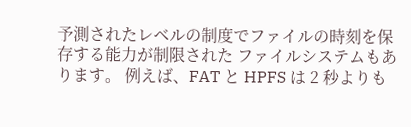予測されたレベルの制度でファイルの時刻を保存する能力が制限された ファイルシステムもあります。 例えば、FAT と HPFS は 2 秒よりも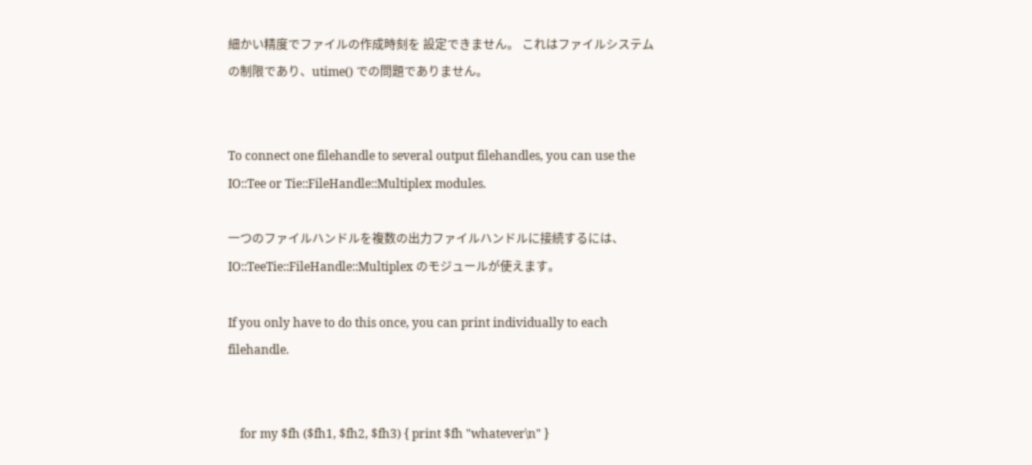細かい精度でファイルの作成時刻を 設定できません。 これはファイルシステムの制限であり、utime() での問題でありません。


To connect one filehandle to several output filehandles, you can use the IO::Tee or Tie::FileHandle::Multiplex modules.

一つのファイルハンドルを複数の出力ファイルハンドルに接続するには、 IO::TeeTie::FileHandle::Multiplex のモジュールが使えます。

If you only have to do this once, you can print individually to each filehandle.


    for my $fh ($fh1, $fh2, $fh3) { print $fh "whatever\n" }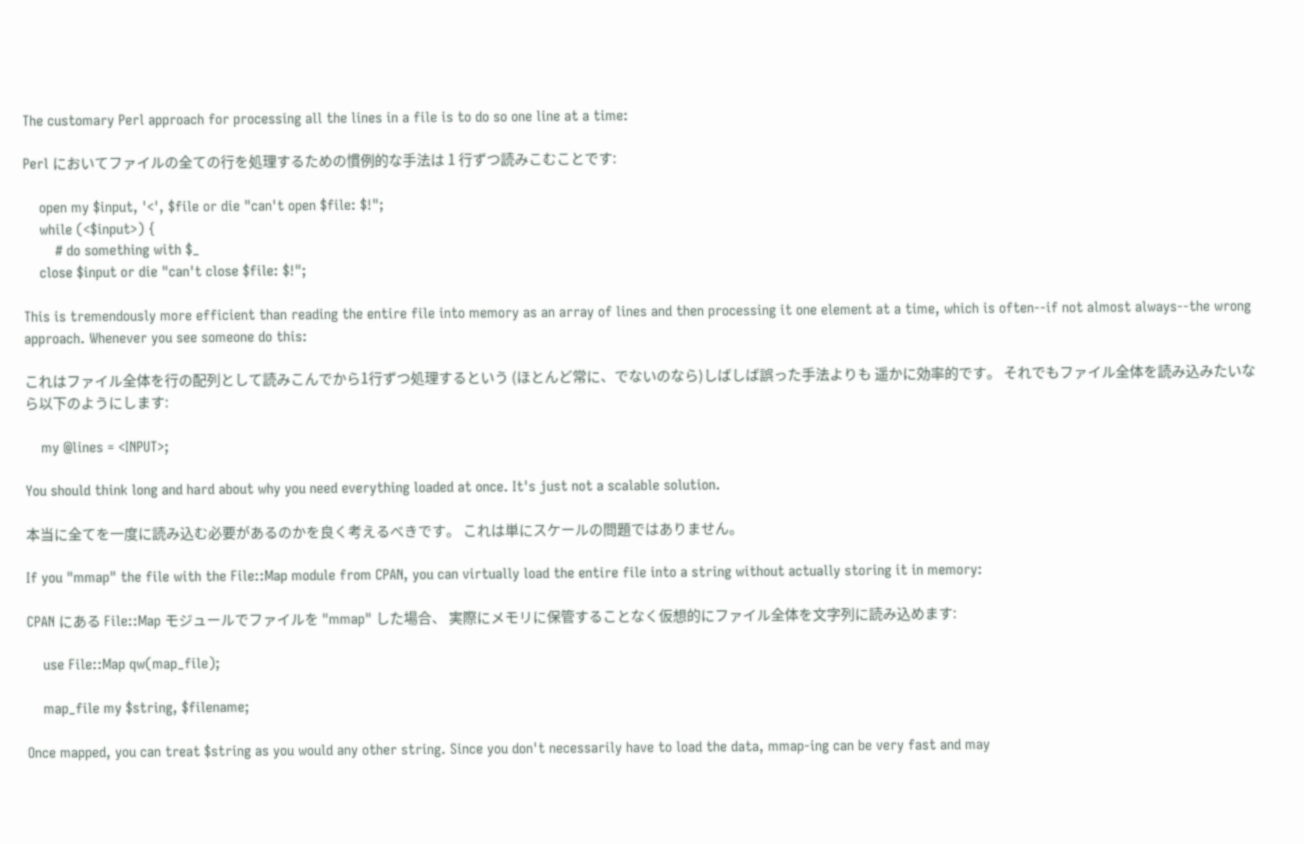The customary Perl approach for processing all the lines in a file is to do so one line at a time:

Perl においてファイルの全ての行を処理するための慣例的な手法は 1 行ずつ読みこむことです:

    open my $input, '<', $file or die "can't open $file: $!";
    while (<$input>) {
        # do something with $_
    close $input or die "can't close $file: $!";

This is tremendously more efficient than reading the entire file into memory as an array of lines and then processing it one element at a time, which is often--if not almost always--the wrong approach. Whenever you see someone do this:

これはファイル全体を行の配列として読みこんでから1行ずつ処理するという (ほとんど常に、でないのなら)しばしば誤った手法よりも 遥かに効率的です。 それでもファイル全体を読み込みたいなら以下のようにします:

    my @lines = <INPUT>;

You should think long and hard about why you need everything loaded at once. It's just not a scalable solution.

本当に全てを一度に読み込む必要があるのかを良く考えるべきです。 これは単にスケールの問題ではありません。

If you "mmap" the file with the File::Map module from CPAN, you can virtually load the entire file into a string without actually storing it in memory:

CPAN にある File::Map モジュールでファイルを "mmap" した場合、 実際にメモリに保管することなく仮想的にファイル全体を文字列に読み込めます:

    use File::Map qw(map_file);

    map_file my $string, $filename;

Once mapped, you can treat $string as you would any other string. Since you don't necessarily have to load the data, mmap-ing can be very fast and may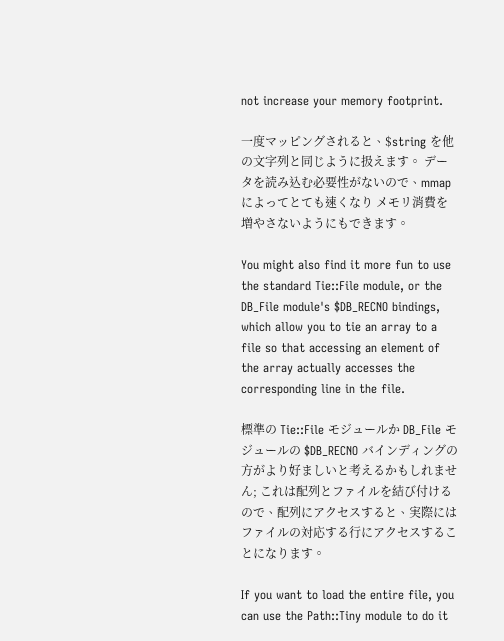not increase your memory footprint.

一度マッピングされると、$string を他の文字列と同じように扱えます。 データを読み込む必要性がないので、mmap によってとても速くなり メモリ消費を増やさないようにもできます。

You might also find it more fun to use the standard Tie::File module, or the DB_File module's $DB_RECNO bindings, which allow you to tie an array to a file so that accessing an element of the array actually accesses the corresponding line in the file.

標準の Tie::File モジュールか DB_File モジュールの $DB_RECNO バインディングの方がより好ましいと考えるかもしれません; これは配列とファイルを結び付けるので、配列にアクセスすると、実際には ファイルの対応する行にアクセスすることになります。

If you want to load the entire file, you can use the Path::Tiny module to do it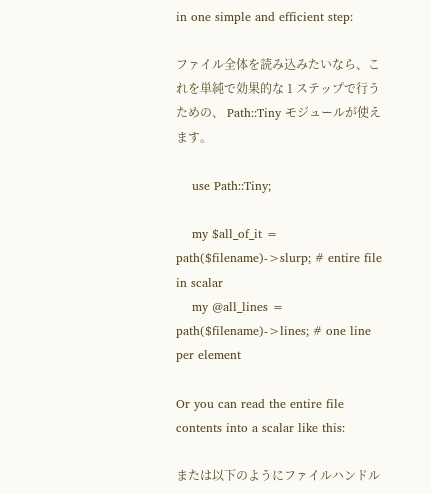in one simple and efficient step:

ファイル全体を読み込みたいなら、これを単純で効果的な 1 ステップで行うための、 Path::Tiny モジュールが使えます。

    use Path::Tiny;

    my $all_of_it = path($filename)->slurp; # entire file in scalar
    my @all_lines = path($filename)->lines; # one line per element

Or you can read the entire file contents into a scalar like this:

または以下のようにファイルハンドル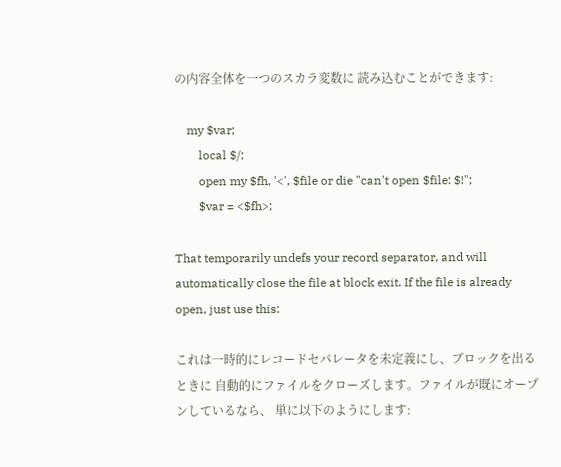の内容全体を一つのスカラ変数に 読み込むことができます:

    my $var;
        local $/;
        open my $fh, '<', $file or die "can't open $file: $!";
        $var = <$fh>;

That temporarily undefs your record separator, and will automatically close the file at block exit. If the file is already open, just use this:

これは一時的にレコードセパレータを未定義にし、ブロックを出るときに 自動的にファイルをクローズします。ファイルが既にオープンしているなら、 単に以下のようにします: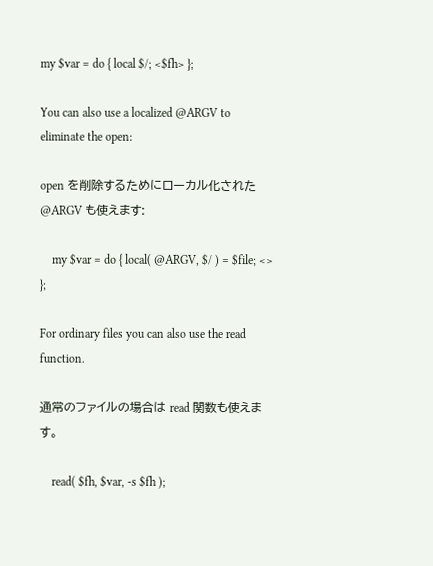my $var = do { local $/; <$fh> };

You can also use a localized @ARGV to eliminate the open:

open を削除するためにローカル化された @ARGV も使えます:

    my $var = do { local( @ARGV, $/ ) = $file; <> };

For ordinary files you can also use the read function.

通常のファイルの場合は read 関数も使えます。

    read( $fh, $var, -s $fh );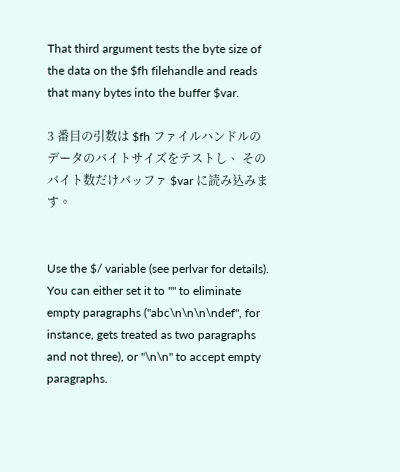That third argument tests the byte size of the data on the $fh filehandle and reads that many bytes into the buffer $var.

3 番目の引数は $fh ファイルハンドルのデータのバイトサイズをテストし、 そのバイト数だけバッファ $var に読み込みます。


Use the $/ variable (see perlvar for details). You can either set it to "" to eliminate empty paragraphs ("abc\n\n\n\ndef", for instance, gets treated as two paragraphs and not three), or "\n\n" to accept empty paragraphs.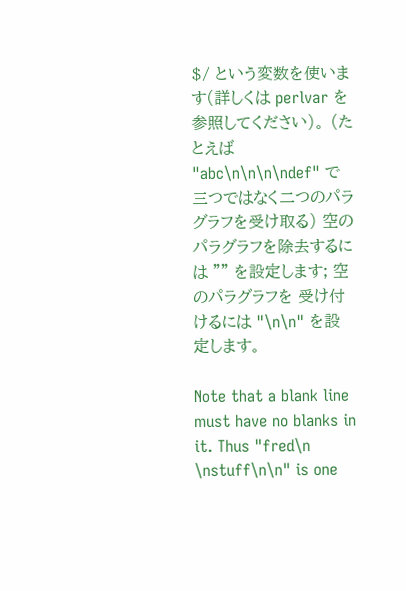$/ という変数を使います(詳しくは perlvar を参照してください)。 (たとえば "abc\n\n\n\ndef" で三つではなく二つのパラグラフを受け取る) 空のパラグラフを除去するには "" を設定します; 空のパラグラフを 受け付けるには "\n\n" を設定します。

Note that a blank line must have no blanks in it. Thus "fred\n \nstuff\n\n" is one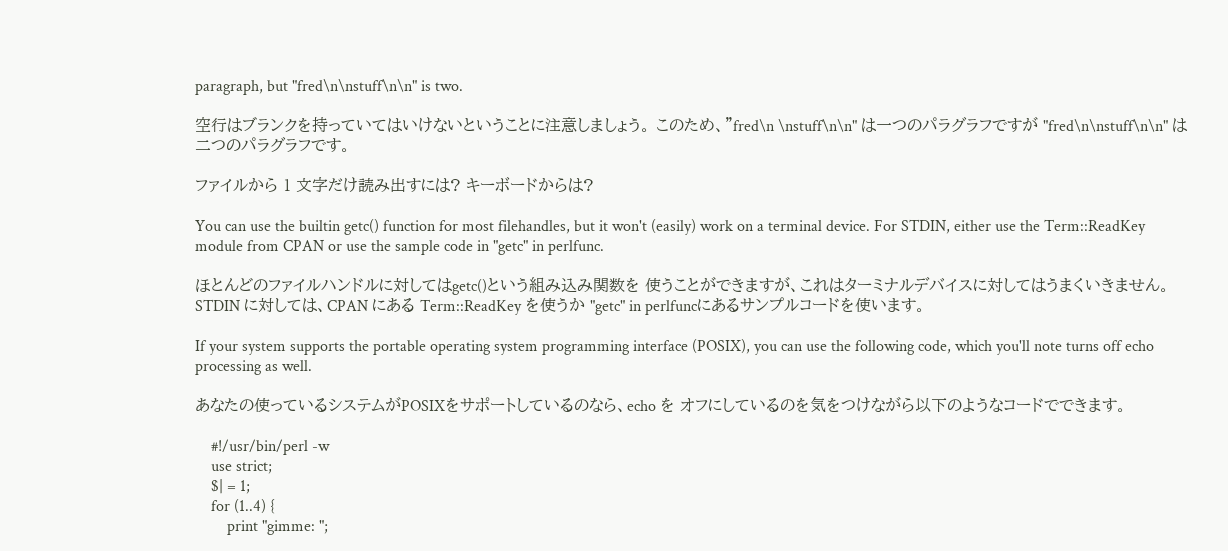paragraph, but "fred\n\nstuff\n\n" is two.

空行はブランクを持っていてはいけないということに注意しましょう。 このため、"fred\n \nstuff\n\n" は一つのパラグラフですが "fred\n\nstuff\n\n" は二つのパラグラフです。

ファイルから 1 文字だけ読み出すには? キーボードからは?

You can use the builtin getc() function for most filehandles, but it won't (easily) work on a terminal device. For STDIN, either use the Term::ReadKey module from CPAN or use the sample code in "getc" in perlfunc.

ほとんどのファイルハンドルに対してはgetc()という組み込み関数を 使うことができますが、これはターミナルデバイスに対してはうまくいきません。 STDIN に対しては、CPAN にある Term::ReadKey を使うか "getc" in perlfuncにあるサンプルコードを使います。

If your system supports the portable operating system programming interface (POSIX), you can use the following code, which you'll note turns off echo processing as well.

あなたの使っているシステムがPOSIXをサポートしているのなら、echo を オフにしているのを気をつけながら以下のようなコードでできます。

    #!/usr/bin/perl -w
    use strict;
    $| = 1;
    for (1..4) {
        print "gimme: ";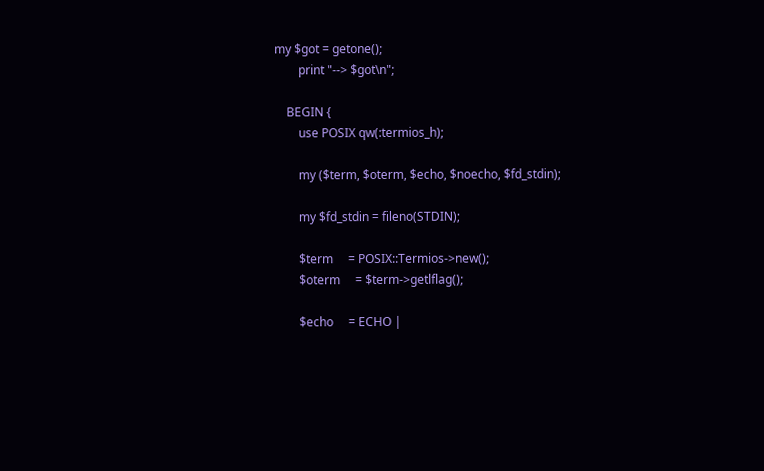my $got = getone();
        print "--> $got\n";

    BEGIN {
        use POSIX qw(:termios_h);

        my ($term, $oterm, $echo, $noecho, $fd_stdin);

        my $fd_stdin = fileno(STDIN);

        $term     = POSIX::Termios->new();
        $oterm     = $term->getlflag();

        $echo     = ECHO |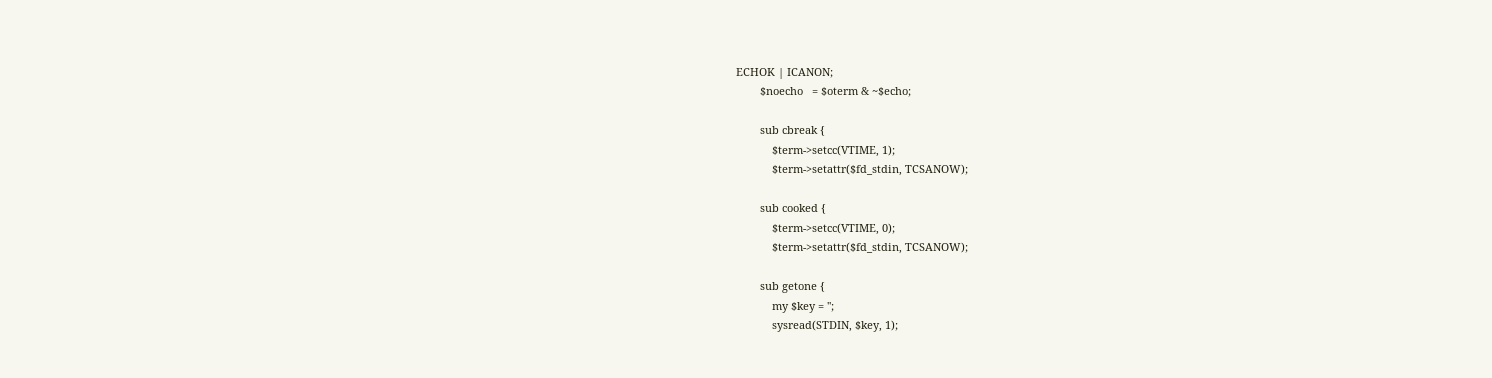ECHOK | ICANON;
        $noecho   = $oterm & ~$echo;

        sub cbreak {
            $term->setcc(VTIME, 1);
            $term->setattr($fd_stdin, TCSANOW);

        sub cooked {
            $term->setcc(VTIME, 0);
            $term->setattr($fd_stdin, TCSANOW);

        sub getone {
            my $key = '';
            sysread(STDIN, $key, 1);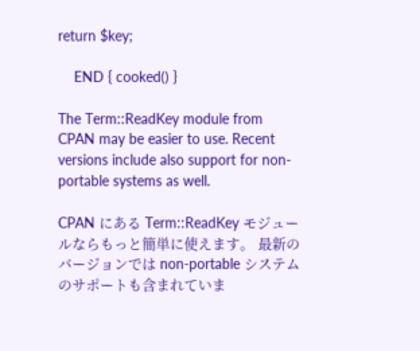return $key;

    END { cooked() }

The Term::ReadKey module from CPAN may be easier to use. Recent versions include also support for non-portable systems as well.

CPAN にある Term::ReadKey モジュールならもっと簡単に使えます。 最新のバージョンでは non-portable システムのサポートも含まれていま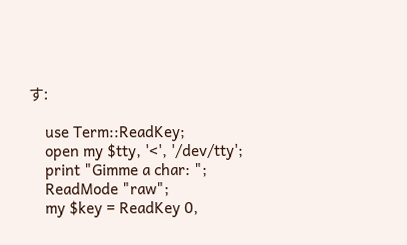す:

    use Term::ReadKey;
    open my $tty, '<', '/dev/tty';
    print "Gimme a char: ";
    ReadMode "raw";
    my $key = ReadKey 0,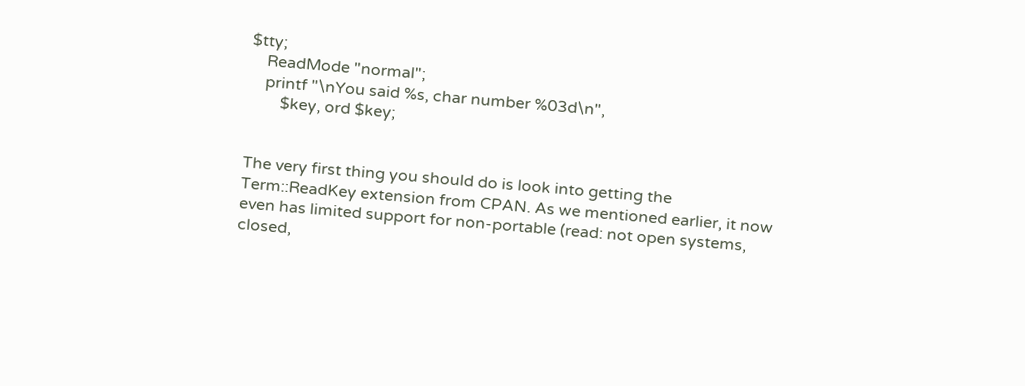$tty;
    ReadMode "normal";
    printf "\nYou said %s, char number %03d\n",
        $key, ord $key;


The very first thing you should do is look into getting the Term::ReadKey extension from CPAN. As we mentioned earlier, it now even has limited support for non-portable (read: not open systems, closed,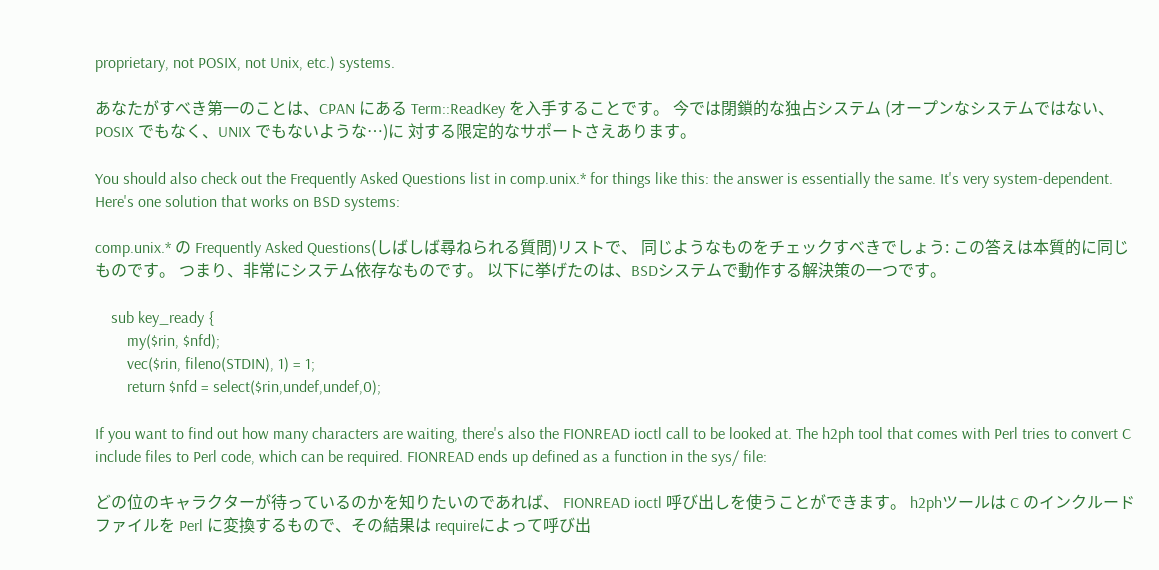proprietary, not POSIX, not Unix, etc.) systems.

あなたがすべき第一のことは、CPAN にある Term::ReadKey を入手することです。 今では閉鎖的な独占システム (オープンなシステムではない、POSIX でもなく、UNIX でもないような…)に 対する限定的なサポートさえあります。

You should also check out the Frequently Asked Questions list in comp.unix.* for things like this: the answer is essentially the same. It's very system-dependent. Here's one solution that works on BSD systems:

comp.unix.* の Frequently Asked Questions(しばしば尋ねられる質問)リストで、 同じようなものをチェックすべきでしょう: この答えは本質的に同じものです。 つまり、非常にシステム依存なものです。 以下に挙げたのは、BSDシステムで動作する解決策の一つです。

    sub key_ready {
        my($rin, $nfd);
        vec($rin, fileno(STDIN), 1) = 1;
        return $nfd = select($rin,undef,undef,0);

If you want to find out how many characters are waiting, there's also the FIONREAD ioctl call to be looked at. The h2ph tool that comes with Perl tries to convert C include files to Perl code, which can be required. FIONREAD ends up defined as a function in the sys/ file:

どの位のキャラクターが待っているのかを知りたいのであれば、 FIONREAD ioctl 呼び出しを使うことができます。 h2phツールは C のインクルードファイルを Perl に変換するもので、その結果は requireによって呼び出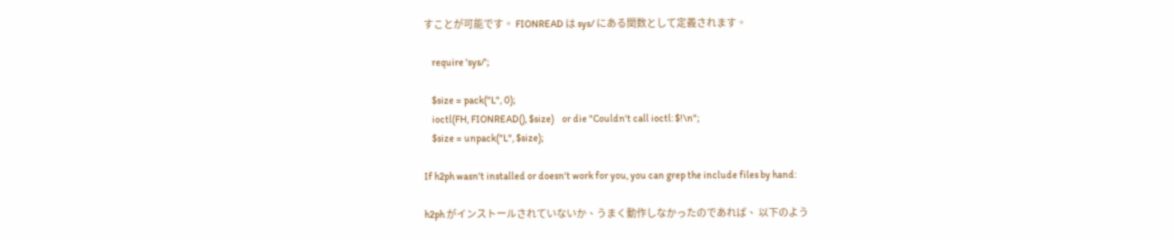すことが可能です。 FIONREAD は sys/ にある関数として定義されます。

    require 'sys/';

    $size = pack("L", 0);
    ioctl(FH, FIONREAD(), $size)    or die "Couldn't call ioctl: $!\n";
    $size = unpack("L", $size);

If h2ph wasn't installed or doesn't work for you, you can grep the include files by hand:

h2ph がインストールされていないか、うまく動作しなかったのであれば、 以下のよう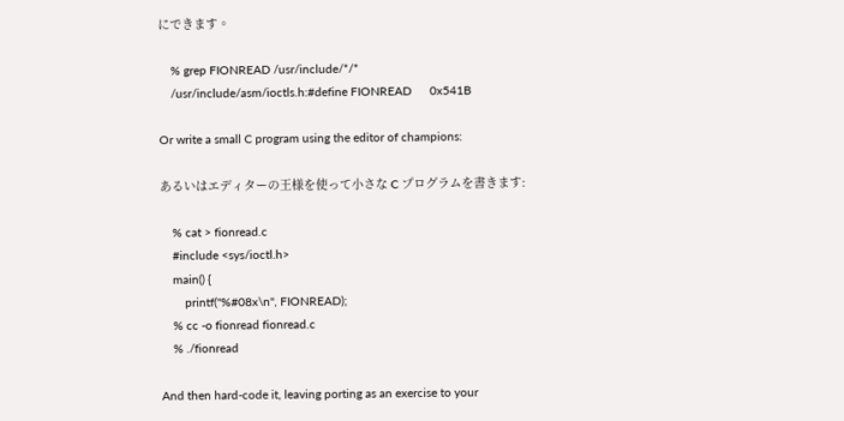にできます。

    % grep FIONREAD /usr/include/*/*
    /usr/include/asm/ioctls.h:#define FIONREAD      0x541B

Or write a small C program using the editor of champions:

あるいはエディターの王様を使って小さな C プログラムを書きます:

    % cat > fionread.c
    #include <sys/ioctl.h>
    main() {
        printf("%#08x\n", FIONREAD);
    % cc -o fionread fionread.c
    % ./fionread

And then hard-code it, leaving porting as an exercise to your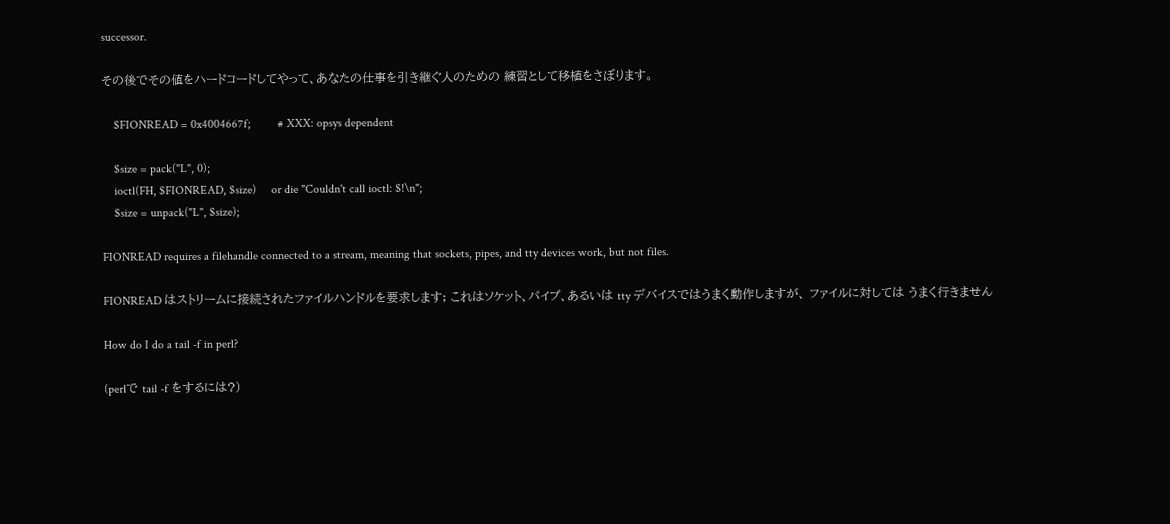successor.

その後でその値をハードコードしてやって、あなたの仕事を引き継ぐ人のための 練習として移植をさぼります。

    $FIONREAD = 0x4004667f;         # XXX: opsys dependent

    $size = pack("L", 0);
    ioctl(FH, $FIONREAD, $size)     or die "Couldn't call ioctl: $!\n";
    $size = unpack("L", $size);

FIONREAD requires a filehandle connected to a stream, meaning that sockets, pipes, and tty devices work, but not files.

FIONREAD はストリームに接続されたファイルハンドルを要求します; これはソケット、パイプ、あるいは tty デバイスではうまく動作しますが、 ファイルに対しては うまく行きません

How do I do a tail -f in perl?

(perlで tail -f をするには?)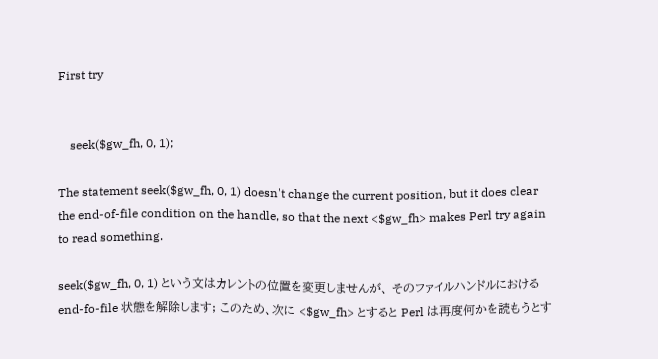First try


    seek($gw_fh, 0, 1);

The statement seek($gw_fh, 0, 1) doesn't change the current position, but it does clear the end-of-file condition on the handle, so that the next <$gw_fh> makes Perl try again to read something.

seek($gw_fh, 0, 1) という文はカレントの位置を変更しませんが、 そのファイルハンドルにおける end-fo-file 状態を解除します; このため、次に <$gw_fh> とすると Perl は再度何かを読もうとす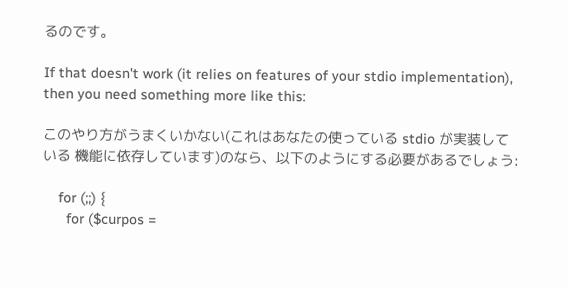るのです。

If that doesn't work (it relies on features of your stdio implementation), then you need something more like this:

このやり方がうまくいかない(これはあなたの使っている stdio が実装している 機能に依存しています)のなら、以下のようにする必要があるでしょう:

    for (;;) {
      for ($curpos =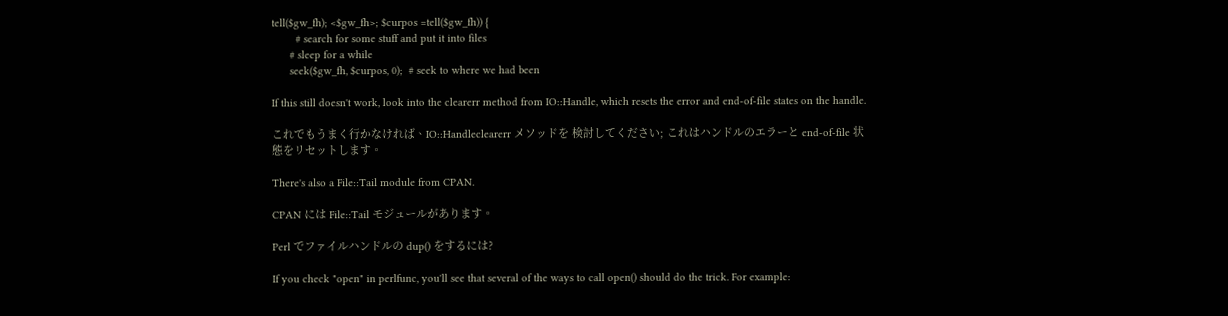tell($gw_fh); <$gw_fh>; $curpos =tell($gw_fh)) {
        # search for some stuff and put it into files
      # sleep for a while
      seek($gw_fh, $curpos, 0);  # seek to where we had been

If this still doesn't work, look into the clearerr method from IO::Handle, which resets the error and end-of-file states on the handle.

これでもうまく行かなければ、IO::Handleclearerr メソッドを 検討してください; これはハンドルのエラーと end-of-file 状態をリセットします。

There's also a File::Tail module from CPAN.

CPAN には File::Tail モジュールがあります。

Perl でファイルハンドルの dup() をするには?

If you check "open" in perlfunc, you'll see that several of the ways to call open() should do the trick. For example: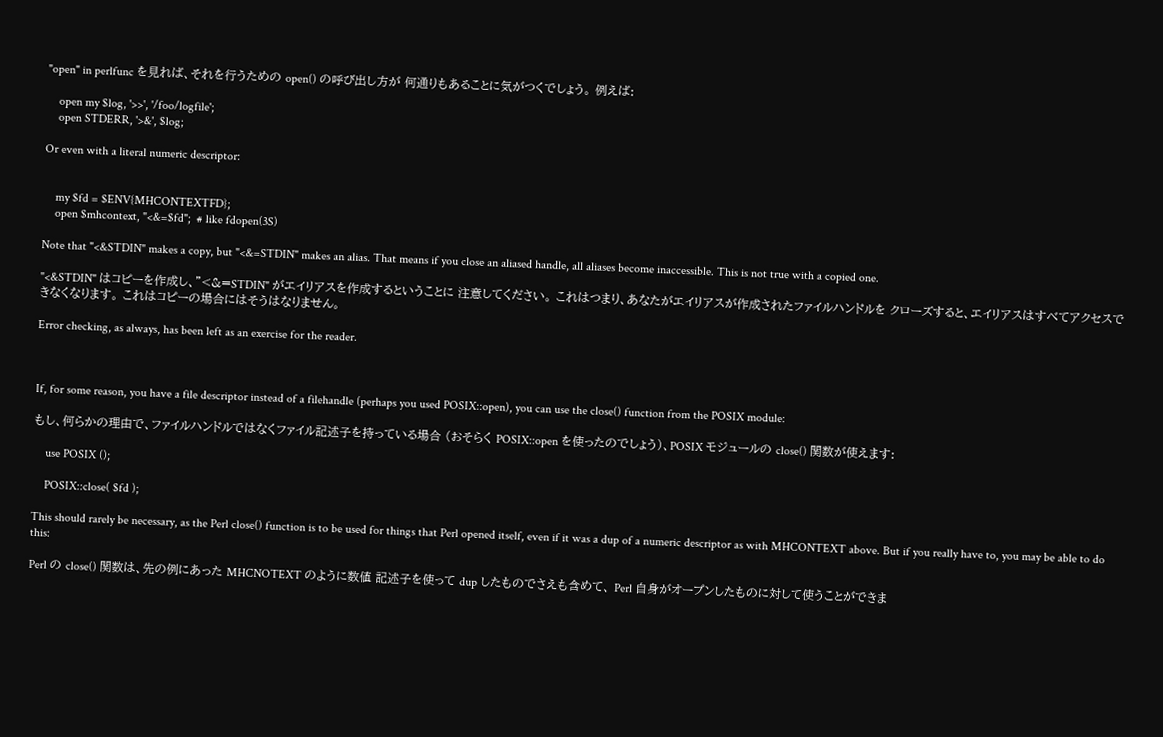"open" in perlfunc を見れば、それを行うための open() の呼び出し方が 何通りもあることに気がつくでしょう。 例えば:

    open my $log, '>>', '/foo/logfile';
    open STDERR, '>&', $log;

Or even with a literal numeric descriptor:


    my $fd = $ENV{MHCONTEXTFD};
    open $mhcontext, "<&=$fd";  # like fdopen(3S)

Note that "<&STDIN" makes a copy, but "<&=STDIN" makes an alias. That means if you close an aliased handle, all aliases become inaccessible. This is not true with a copied one.

"<&STDIN" はコピーを作成し、"<&=STDIN" がエイリアスを作成するということに 注意してください。 これはつまり、あなたがエイリアスが作成されたファイルハンドルを クローズすると、エイリアスはすべてアクセスできなくなります。 これはコピーの場合にはそうはなりません。

Error checking, as always, has been left as an exercise for the reader.



If, for some reason, you have a file descriptor instead of a filehandle (perhaps you used POSIX::open), you can use the close() function from the POSIX module:

もし、何らかの理由で、ファイルハンドルではなくファイル記述子を持っている場合 (おそらく POSIX::open を使ったのでしょう)、POSIX モジュールの close() 関数が使えます:

    use POSIX ();

    POSIX::close( $fd );

This should rarely be necessary, as the Perl close() function is to be used for things that Perl opened itself, even if it was a dup of a numeric descriptor as with MHCONTEXT above. But if you really have to, you may be able to do this:

Perl の close() 関数は、先の例にあった MHCNOTEXT のように数値 記述子を使って dup したものでさえも含めて、 Perl 自身がオープンしたものに対して使うことができま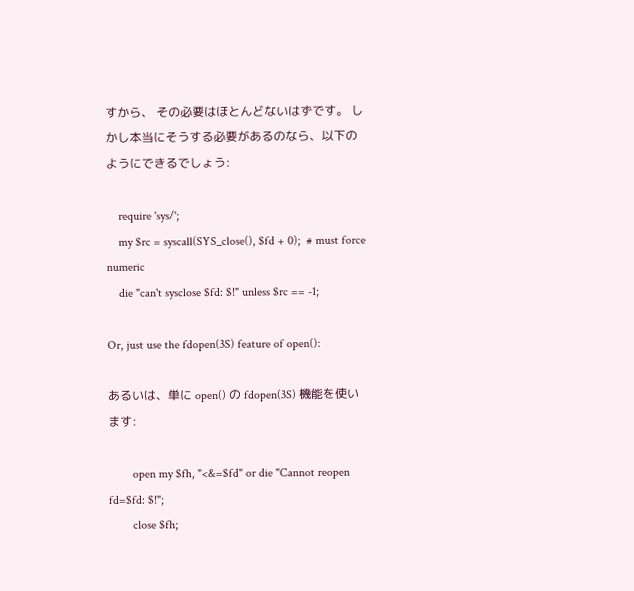すから、 その必要はほとんどないはずです。 しかし本当にそうする必要があるのなら、以下のようにできるでしょう:

    require 'sys/';
    my $rc = syscall(SYS_close(), $fd + 0);  # must force numeric
    die "can't sysclose $fd: $!" unless $rc == -1;

Or, just use the fdopen(3S) feature of open():

あるいは、単に open() の fdopen(3S) 機能を使います:

        open my $fh, "<&=$fd" or die "Cannot reopen fd=$fd: $!";
        close $fh;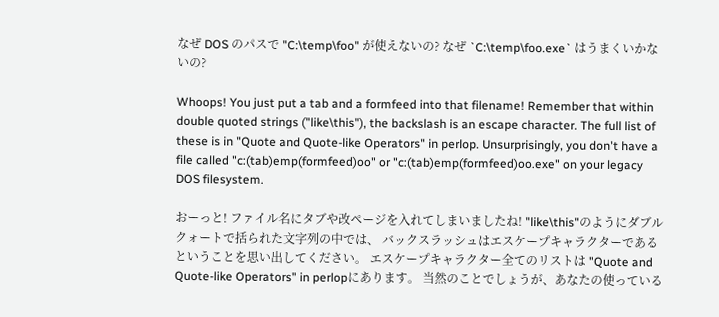なぜ DOS のパスで "C:\temp\foo" が使えないの? なぜ `C:\temp\foo.exe` はうまくいかないの?

Whoops! You just put a tab and a formfeed into that filename! Remember that within double quoted strings ("like\this"), the backslash is an escape character. The full list of these is in "Quote and Quote-like Operators" in perlop. Unsurprisingly, you don't have a file called "c:(tab)emp(formfeed)oo" or "c:(tab)emp(formfeed)oo.exe" on your legacy DOS filesystem.

おーっと! ファイル名にタブや改ページを入れてしまいましたね! "like\this"のようにダブルクォートで括られた文字列の中では、 バックスラッシュはエスケープキャラクターであるということを思い出してください。 エスケープキャラクター全てのリストは "Quote and Quote-like Operators" in perlopにあります。 当然のことでしょうが、あなたの使っている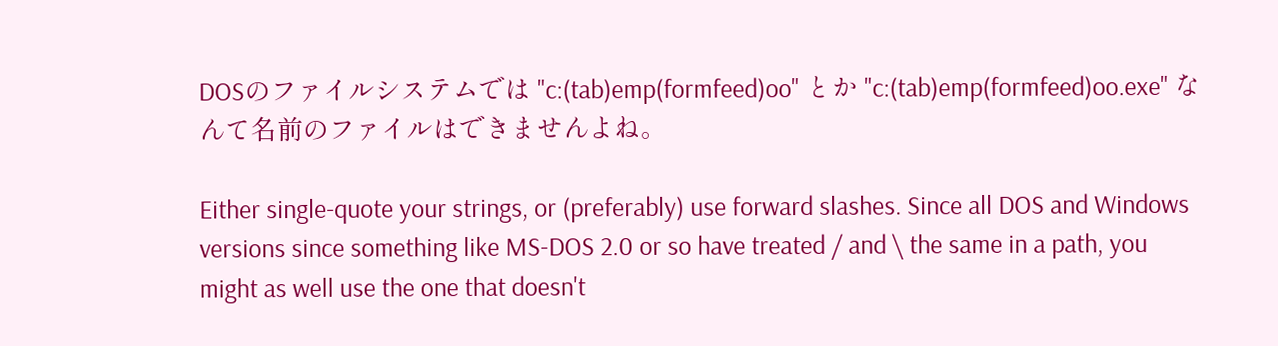DOSのファイルシステムでは "c:(tab)emp(formfeed)oo" とか "c:(tab)emp(formfeed)oo.exe" なんて名前のファイルはできませんよね。

Either single-quote your strings, or (preferably) use forward slashes. Since all DOS and Windows versions since something like MS-DOS 2.0 or so have treated / and \ the same in a path, you might as well use the one that doesn't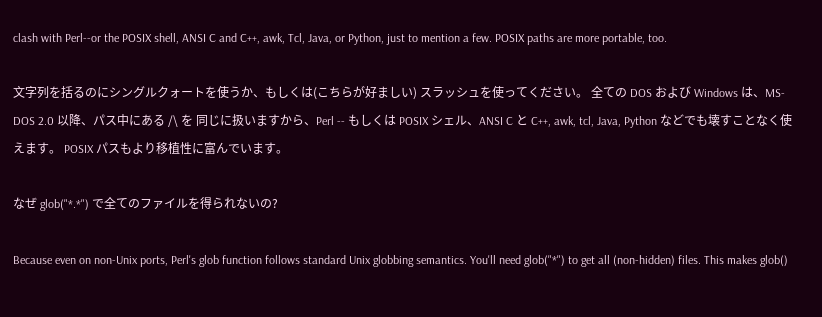clash with Perl--or the POSIX shell, ANSI C and C++, awk, Tcl, Java, or Python, just to mention a few. POSIX paths are more portable, too.

文字列を括るのにシングルクォートを使うか、もしくは(こちらが好ましい) スラッシュを使ってください。 全ての DOS および Windows は、MS-DOS 2.0 以降、パス中にある /\ を 同じに扱いますから、Perl -- もしくは POSIX シェル、ANSI C と C++, awk, tcl, Java, Python などでも壊すことなく使えます。 POSIX パスもより移植性に富んでいます。

なぜ glob("*.*") で全てのファイルを得られないの?

Because even on non-Unix ports, Perl's glob function follows standard Unix globbing semantics. You'll need glob("*") to get all (non-hidden) files. This makes glob()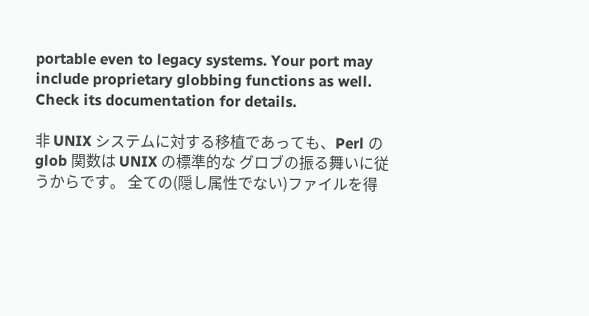portable even to legacy systems. Your port may include proprietary globbing functions as well. Check its documentation for details.

非 UNIX システムに対する移植であっても、Perl の glob 関数は UNIX の標準的な グロブの振る舞いに従うからです。 全ての(隠し属性でない)ファイルを得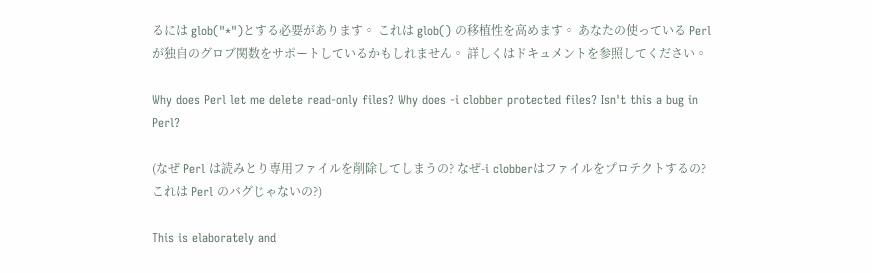るには glob("*")とする必要があります。 これは glob() の移植性を高めます。 あなたの使っている Perl が独自のグロブ関数をサポートしているかもしれません。 詳しくはドキュメントを参照してください。

Why does Perl let me delete read-only files? Why does -i clobber protected files? Isn't this a bug in Perl?

(なぜ Perl は読みとり専用ファイルを削除してしまうの? なぜ-i clobberはファイルをプロテクトするの? これは Perl のバグじゃないの?)

This is elaborately and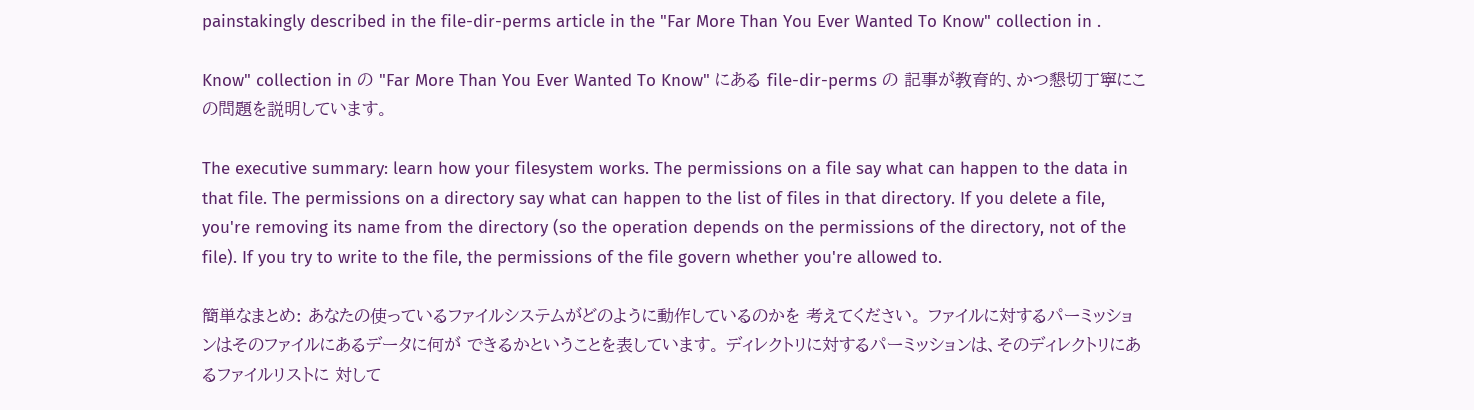painstakingly described in the file-dir-perms article in the "Far More Than You Ever Wanted To Know" collection in .

Know" collection in の "Far More Than You Ever Wanted To Know" にある file-dir-perms の 記事が教育的、かつ懇切丁寧にこの問題を説明しています。

The executive summary: learn how your filesystem works. The permissions on a file say what can happen to the data in that file. The permissions on a directory say what can happen to the list of files in that directory. If you delete a file, you're removing its name from the directory (so the operation depends on the permissions of the directory, not of the file). If you try to write to the file, the permissions of the file govern whether you're allowed to.

簡単なまとめ: あなたの使っているファイルシステムがどのように動作しているのかを 考えてください。 ファイルに対するパーミッションはそのファイルにあるデータに何が できるかということを表しています。 ディレクトリに対するパーミッションは、そのディレクトリにあるファイルリストに 対して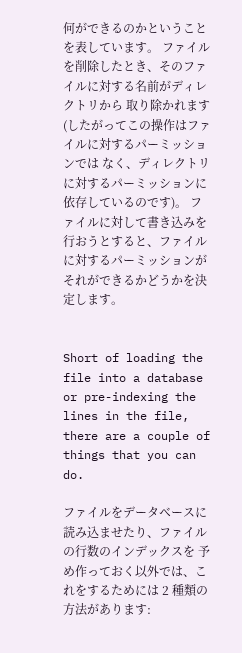何ができるのかということを表しています。 ファイルを削除したとき、そのファイルに対する名前がディレクトリから 取り除かれます(したがってこの操作はファイルに対するパーミッションでは なく、ディレクトリに対するパーミッションに依存しているのです)。 ファイルに対して書き込みを行おうとすると、ファイルに対するパーミッションが それができるかどうかを決定します。


Short of loading the file into a database or pre-indexing the lines in the file, there are a couple of things that you can do.

ファイルをデータベースに読み込ませたり、ファイルの行数のインデックスを 予め作っておく以外では、これをするためには 2 種類の方法があります: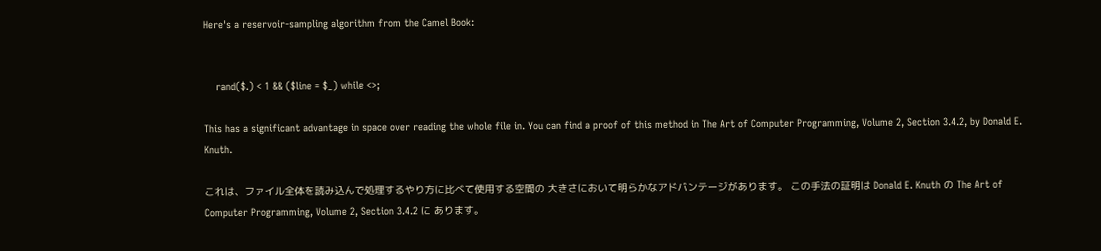Here's a reservoir-sampling algorithm from the Camel Book:


    rand($.) < 1 && ($line = $_) while <>;

This has a significant advantage in space over reading the whole file in. You can find a proof of this method in The Art of Computer Programming, Volume 2, Section 3.4.2, by Donald E. Knuth.

これは、ファイル全体を読み込んで処理するやり方に比べて使用する空間の 大きさにおいて明らかなアドバンテージがあります。 この手法の証明は Donald E. Knuth の The Art of Computer Programming, Volume 2, Section 3.4.2 に あります。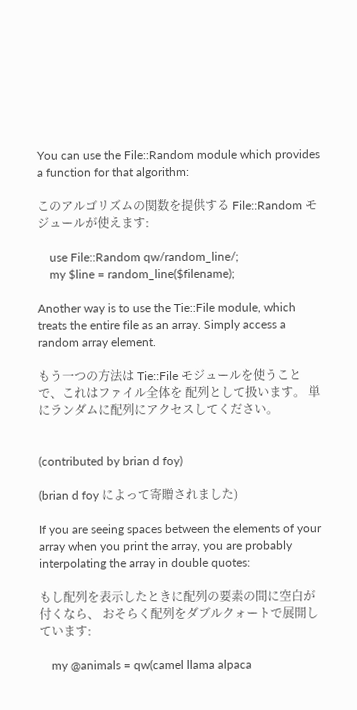You can use the File::Random module which provides a function for that algorithm:

このアルゴリズムの関数を提供する File::Random モジュールが使えます:

    use File::Random qw/random_line/;
    my $line = random_line($filename);

Another way is to use the Tie::File module, which treats the entire file as an array. Simply access a random array element.

もう一つの方法は Tie::File モジュールを使うことで、これはファイル全体を 配列として扱います。 単にランダムに配列にアクセスしてください。


(contributed by brian d foy)

(brian d foy によって寄贈されました)

If you are seeing spaces between the elements of your array when you print the array, you are probably interpolating the array in double quotes:

もし配列を表示したときに配列の要素の間に空白が付くなら、 おそらく配列をダブルクォートで展開しています:

    my @animals = qw(camel llama alpaca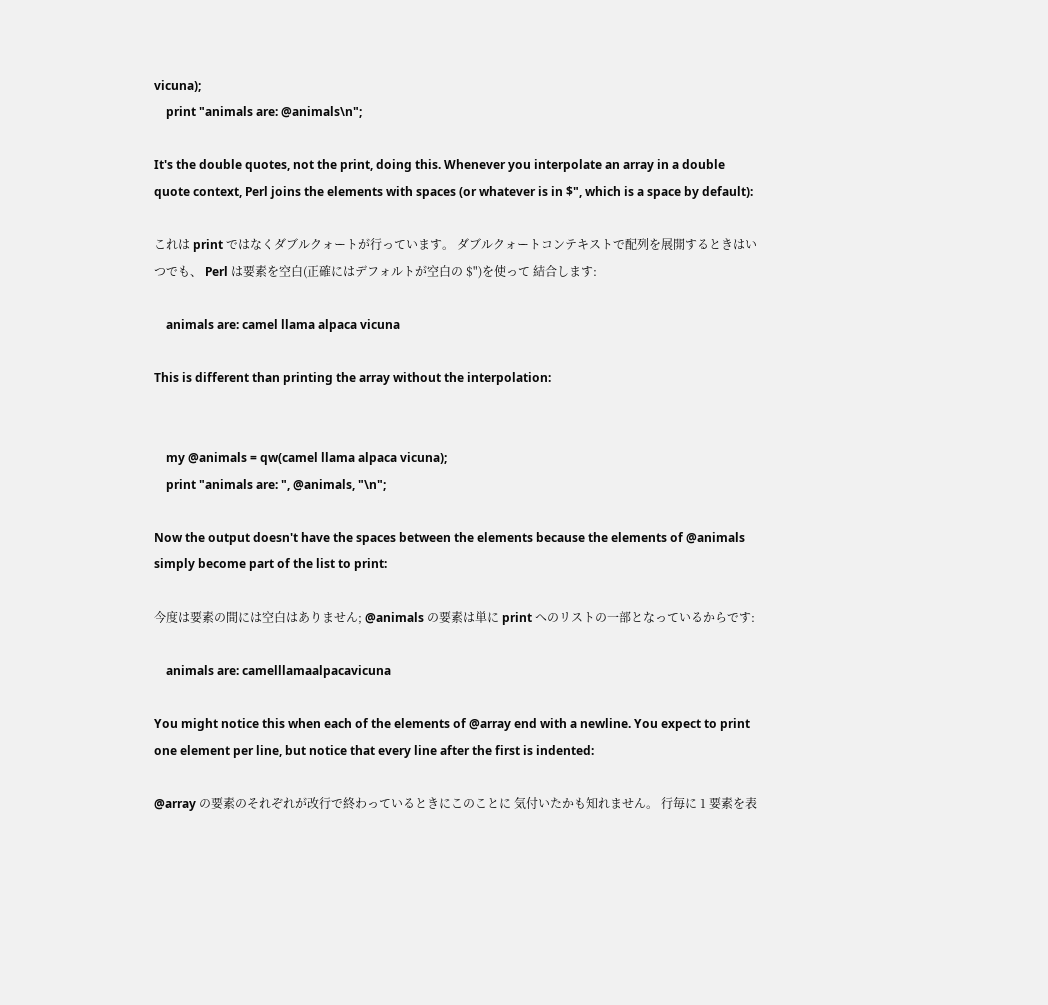vicuna);
    print "animals are: @animals\n";

It's the double quotes, not the print, doing this. Whenever you interpolate an array in a double quote context, Perl joins the elements with spaces (or whatever is in $", which is a space by default):

これは print ではなくダブルクォートが行っています。 ダブルクォートコンテキストで配列を展開するときはいつでも、 Perl は要素を空白(正確にはデフォルトが空白の $")を使って 結合します:

    animals are: camel llama alpaca vicuna

This is different than printing the array without the interpolation:


    my @animals = qw(camel llama alpaca vicuna);
    print "animals are: ", @animals, "\n";

Now the output doesn't have the spaces between the elements because the elements of @animals simply become part of the list to print:

今度は要素の間には空白はありません; @animals の要素は単に print へのリストの一部となっているからです:

    animals are: camelllamaalpacavicuna

You might notice this when each of the elements of @array end with a newline. You expect to print one element per line, but notice that every line after the first is indented:

@array の要素のそれぞれが改行で終わっているときにこのことに 気付いたかも知れません。 行毎に 1 要素を表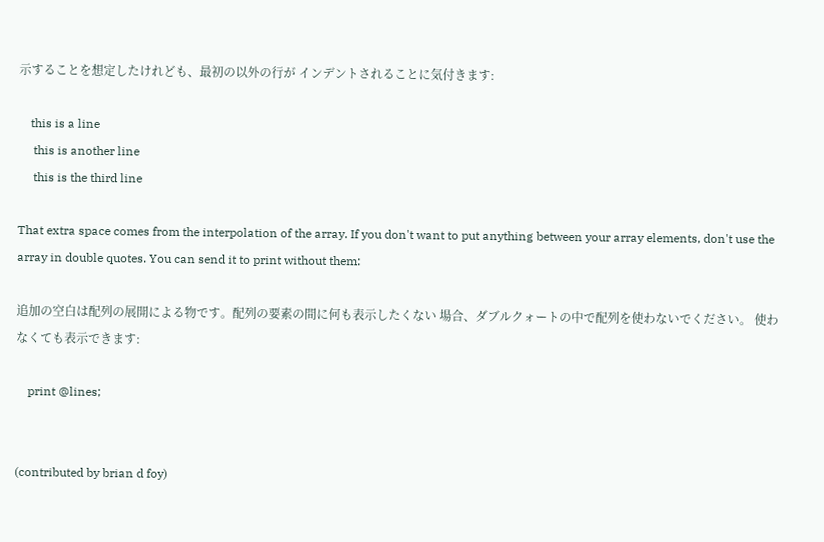示することを想定したけれども、最初の以外の行が インデントされることに気付きます:

    this is a line
     this is another line
     this is the third line

That extra space comes from the interpolation of the array. If you don't want to put anything between your array elements, don't use the array in double quotes. You can send it to print without them:

追加の空白は配列の展開による物です。配列の要素の間に何も表示したくない 場合、ダブルクォートの中で配列を使わないでください。 使わなくても表示できます:

    print @lines;


(contributed by brian d foy)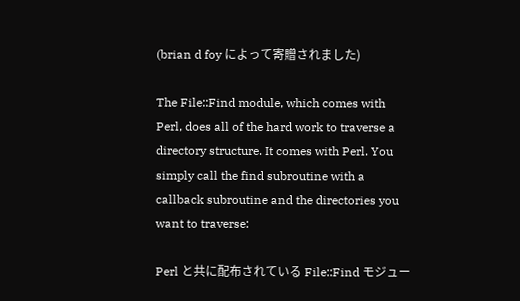(brian d foy によって寄贈されました)

The File::Find module, which comes with Perl, does all of the hard work to traverse a directory structure. It comes with Perl. You simply call the find subroutine with a callback subroutine and the directories you want to traverse:

Perl と共に配布されている File::Find モジュー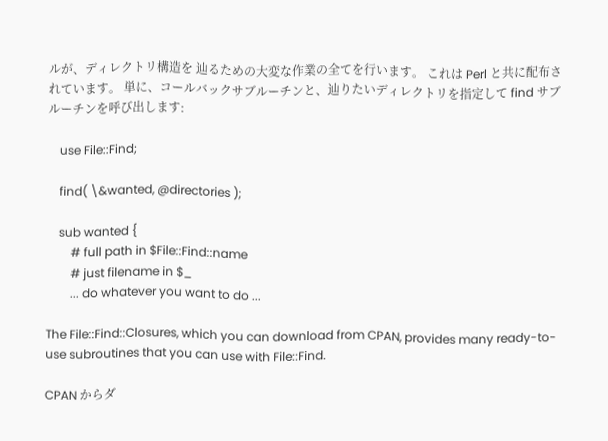ルが、ディレクトリ構造を 辿るための大変な作業の全てを行います。 これは Perl と共に配布されています。 単に、コールバックサブルーチンと、辿りたいディレクトリを指定して find サブルーチンを呼び出します:

    use File::Find;

    find( \&wanted, @directories );

    sub wanted {
        # full path in $File::Find::name
        # just filename in $_
        ... do whatever you want to do ...

The File::Find::Closures, which you can download from CPAN, provides many ready-to-use subroutines that you can use with File::Find.

CPAN からダ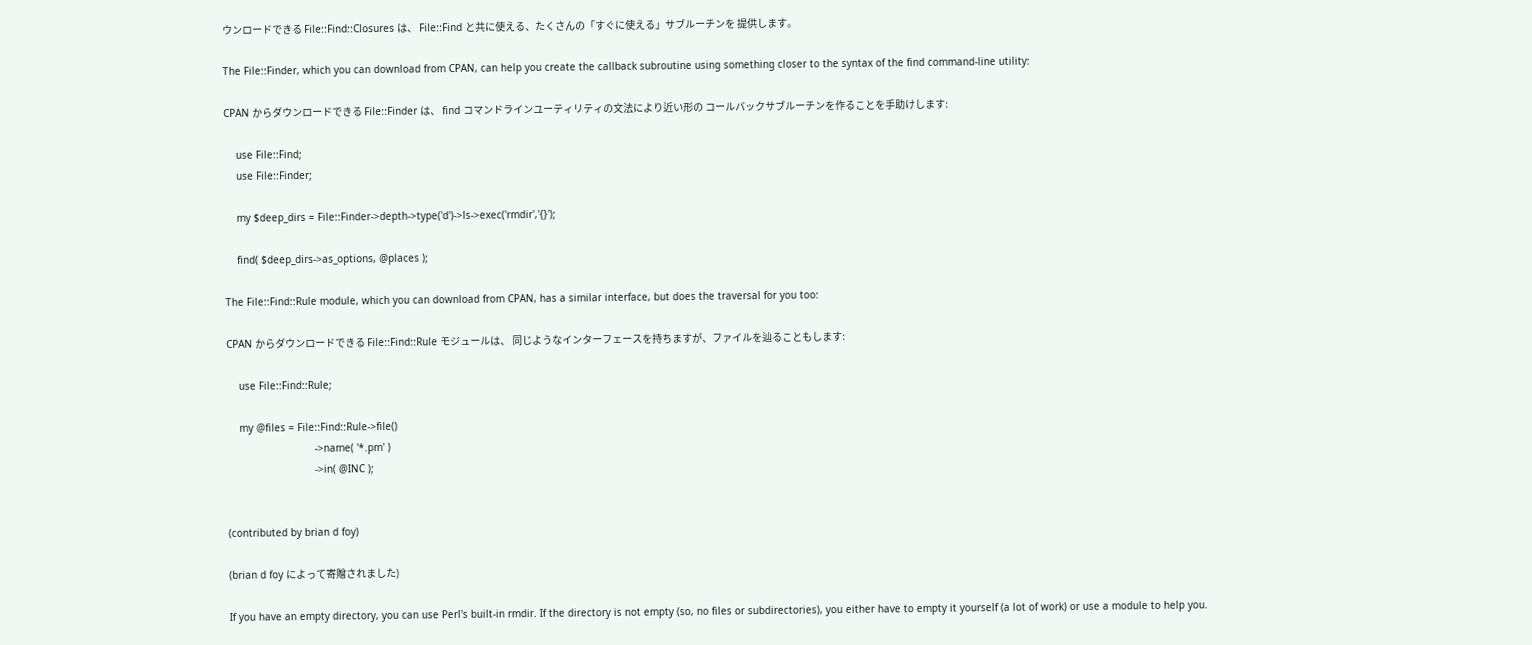ウンロードできる File::Find::Closures は、 File::Find と共に使える、たくさんの「すぐに使える」サブルーチンを 提供します。

The File::Finder, which you can download from CPAN, can help you create the callback subroutine using something closer to the syntax of the find command-line utility:

CPAN からダウンロードできる File::Finder は、 find コマンドラインユーティリティの文法により近い形の コールバックサブルーチンを作ることを手助けします:

    use File::Find;
    use File::Finder;

    my $deep_dirs = File::Finder->depth->type('d')->ls->exec('rmdir','{}');

    find( $deep_dirs->as_options, @places );

The File::Find::Rule module, which you can download from CPAN, has a similar interface, but does the traversal for you too:

CPAN からダウンロードできる File::Find::Rule モジュールは、 同じようなインターフェースを持ちますが、ファイルを辿ることもします:

    use File::Find::Rule;

    my @files = File::Find::Rule->file()
                             ->name( '*.pm' )
                             ->in( @INC );


(contributed by brian d foy)

(brian d foy によって寄贈されました)

If you have an empty directory, you can use Perl's built-in rmdir. If the directory is not empty (so, no files or subdirectories), you either have to empty it yourself (a lot of work) or use a module to help you.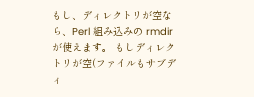もし、ディレクトリが空なら、Perl 組み込みの rmdir が使えます。 もしディレクトリが空(ファイルもサブディ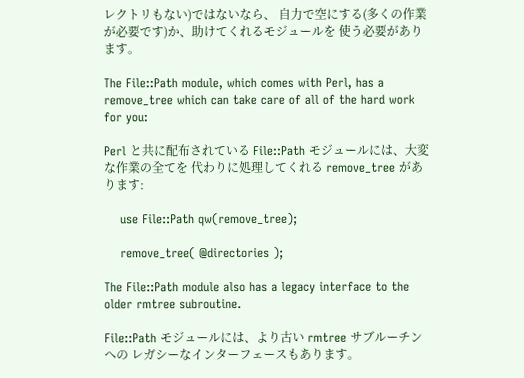レクトリもない)ではないなら、 自力で空にする(多くの作業が必要です)か、助けてくれるモジュールを 使う必要があります。

The File::Path module, which comes with Perl, has a remove_tree which can take care of all of the hard work for you:

Perl と共に配布されている File::Path モジュールには、大変な作業の全てを 代わりに処理してくれる remove_tree があります:

    use File::Path qw(remove_tree);

    remove_tree( @directories );

The File::Path module also has a legacy interface to the older rmtree subroutine.

File::Path モジュールには、より古い rmtree サブルーチンへの レガシーなインターフェースもあります。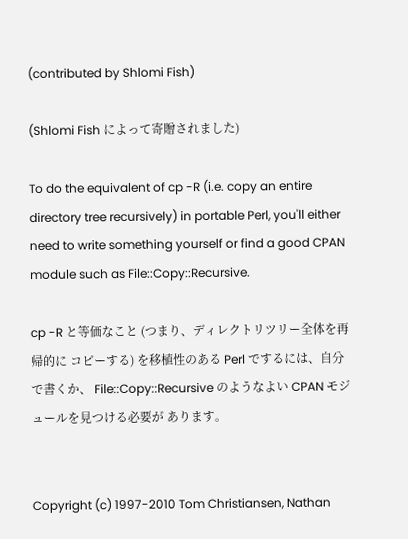(contributed by Shlomi Fish)

(Shlomi Fish によって寄贈されました)

To do the equivalent of cp -R (i.e. copy an entire directory tree recursively) in portable Perl, you'll either need to write something yourself or find a good CPAN module such as File::Copy::Recursive.

cp -R と等価なこと (つまり、ディレクトリツリー全体を再帰的に コピーする) を移植性のある Perl でするには、自分で書くか、 File::Copy::Recursive のようなよい CPAN モジュールを見つける必要が あります。


Copyright (c) 1997-2010 Tom Christiansen, Nathan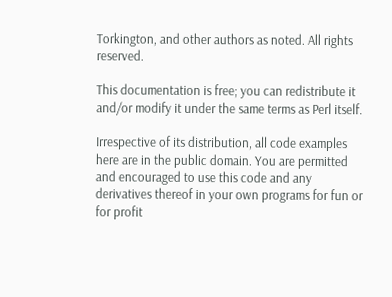Torkington, and other authors as noted. All rights reserved.

This documentation is free; you can redistribute it and/or modify it under the same terms as Perl itself.

Irrespective of its distribution, all code examples here are in the public domain. You are permitted and encouraged to use this code and any derivatives thereof in your own programs for fun or for profit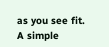as you see fit. A simple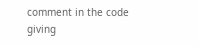comment in the code giving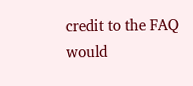credit to the FAQ would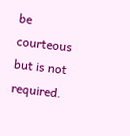be courteous but is not required.